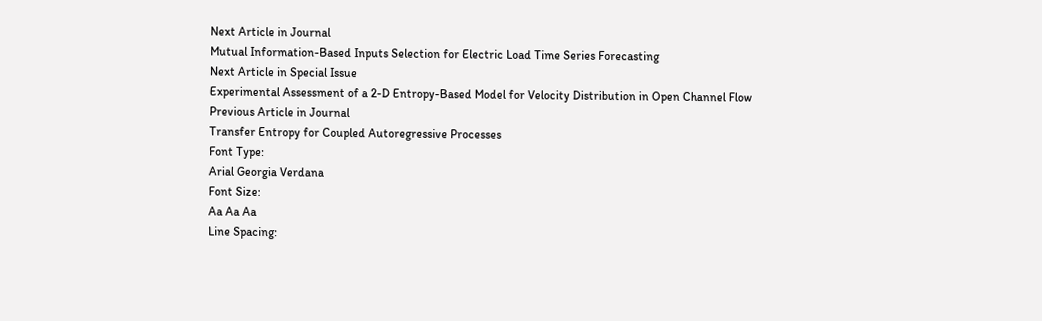Next Article in Journal
Mutual Information-Based Inputs Selection for Electric Load Time Series Forecasting
Next Article in Special Issue
Experimental Assessment of a 2-D Entropy-Based Model for Velocity Distribution in Open Channel Flow
Previous Article in Journal
Transfer Entropy for Coupled Autoregressive Processes
Font Type:
Arial Georgia Verdana
Font Size:
Aa Aa Aa
Line Spacing: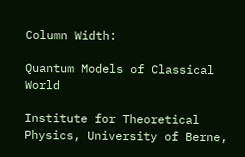Column Width:

Quantum Models of Classical World

Institute for Theoretical Physics, University of Berne,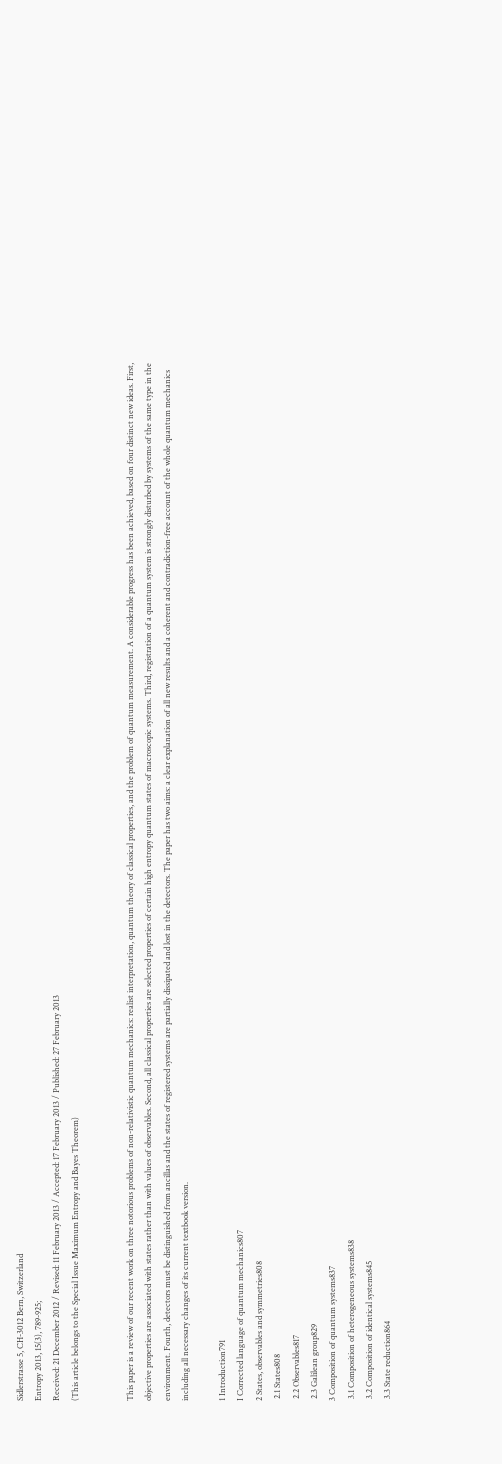Sidlerstrasse 5, CH-3012 Bern, Switzerland
Entropy 2013, 15(3), 789-925;
Received: 21 December 2012 / Revised: 11 February 2013 / Accepted: 17 February 2013 / Published: 27 February 2013
(This article belongs to the Special Issue Maximum Entropy and Bayes Theorem)


This paper is a review of our recent work on three notorious problems of non-relativistic quantum mechanics: realist interpretation, quantum theory of classical properties, and the problem of quantum measurement. A considerable progress has been achieved, based on four distinct new ideas. First, objective properties are associated with states rather than with values of observables. Second, all classical properties are selected properties of certain high entropy quantum states of macroscopic systems. Third, registration of a quantum system is strongly disturbed by systems of the same type in the environment. Fourth, detectors must be distinguished from ancillas and the states of registered systems are partially dissipated and lost in the detectors. The paper has two aims: a clear explanation of all new results and a coherent and contradiction-free account of the whole quantum mechanics including all necessary changes of its current textbook version.

1 Introduction791
I Corrected language of quantum mechanics807
2 States, observables and symmetries808
 2.1 States808
 2.2 Observables817
 2.3 Galilean group829
3 Composition of quantum systems837
 3.1 Composition of heterogeneous systems838
 3.2 Composition of identical systems845
 3.3 State reduction864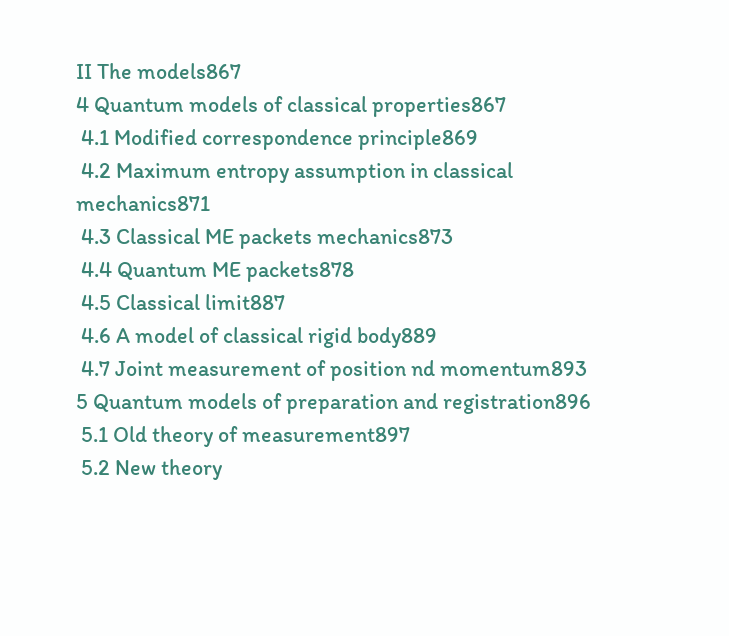II The models867
4 Quantum models of classical properties867
 4.1 Modified correspondence principle869
 4.2 Maximum entropy assumption in classical mechanics871
 4.3 Classical ME packets mechanics873
 4.4 Quantum ME packets878
 4.5 Classical limit887
 4.6 A model of classical rigid body889
 4.7 Joint measurement of position nd momentum893
5 Quantum models of preparation and registration896
 5.1 Old theory of measurement897
 5.2 New theory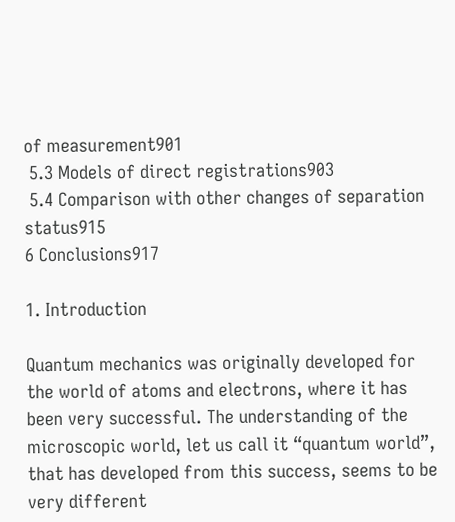of measurement901
 5.3 Models of direct registrations903
 5.4 Comparison with other changes of separation status915
6 Conclusions917

1. Introduction

Quantum mechanics was originally developed for the world of atoms and electrons, where it has been very successful. The understanding of the microscopic world, let us call it “quantum world”, that has developed from this success, seems to be very different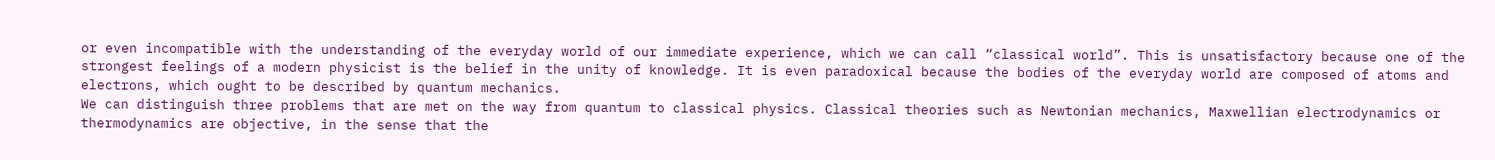or even incompatible with the understanding of the everyday world of our immediate experience, which we can call “classical world”. This is unsatisfactory because one of the strongest feelings of a modern physicist is the belief in the unity of knowledge. It is even paradoxical because the bodies of the everyday world are composed of atoms and electrons, which ought to be described by quantum mechanics.
We can distinguish three problems that are met on the way from quantum to classical physics. Classical theories such as Newtonian mechanics, Maxwellian electrodynamics or thermodynamics are objective, in the sense that the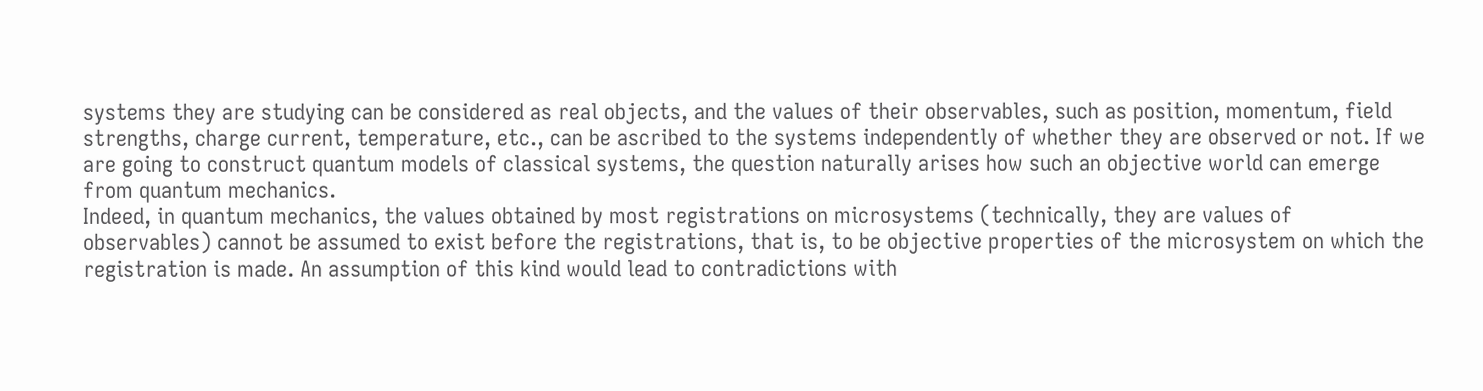systems they are studying can be considered as real objects, and the values of their observables, such as position, momentum, field strengths, charge current, temperature, etc., can be ascribed to the systems independently of whether they are observed or not. If we are going to construct quantum models of classical systems, the question naturally arises how such an objective world can emerge from quantum mechanics.
Indeed, in quantum mechanics, the values obtained by most registrations on microsystems (technically, they are values of observables) cannot be assumed to exist before the registrations, that is, to be objective properties of the microsystem on which the registration is made. An assumption of this kind would lead to contradictions with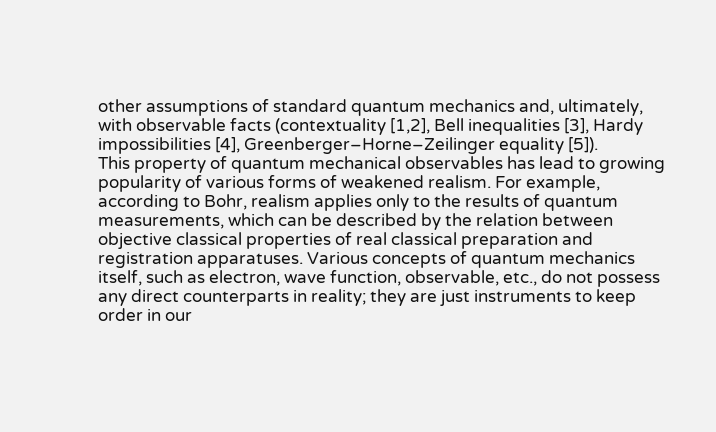other assumptions of standard quantum mechanics and, ultimately, with observable facts (contextuality [1,2], Bell inequalities [3], Hardy impossibilities [4], Greenberger–Horne–Zeilinger equality [5]).
This property of quantum mechanical observables has lead to growing popularity of various forms of weakened realism. For example, according to Bohr, realism applies only to the results of quantum measurements, which can be described by the relation between objective classical properties of real classical preparation and registration apparatuses. Various concepts of quantum mechanics itself, such as electron, wave function, observable, etc., do not possess any direct counterparts in reality; they are just instruments to keep order in our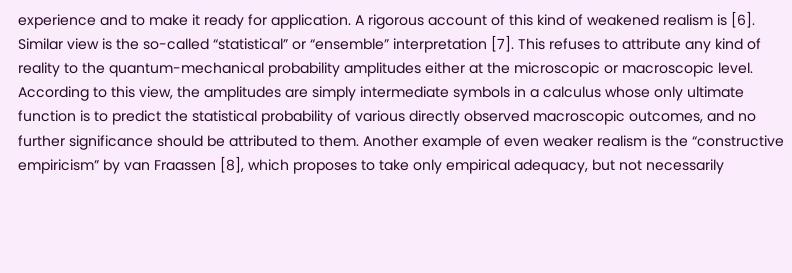experience and to make it ready for application. A rigorous account of this kind of weakened realism is [6]. Similar view is the so-called “statistical” or “ensemble” interpretation [7]. This refuses to attribute any kind of reality to the quantum-mechanical probability amplitudes either at the microscopic or macroscopic level. According to this view, the amplitudes are simply intermediate symbols in a calculus whose only ultimate function is to predict the statistical probability of various directly observed macroscopic outcomes, and no further significance should be attributed to them. Another example of even weaker realism is the “constructive empiricism” by van Fraassen [8], which proposes to take only empirical adequacy, but not necessarily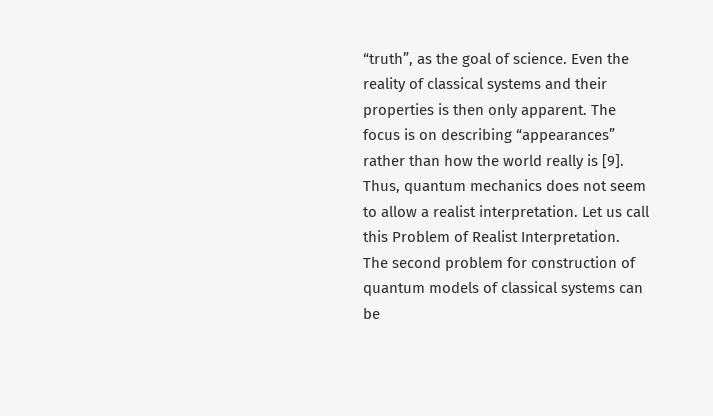“truth”, as the goal of science. Even the reality of classical systems and their properties is then only apparent. The focus is on describing “appearances” rather than how the world really is [9]. Thus, quantum mechanics does not seem to allow a realist interpretation. Let us call this Problem of Realist Interpretation.
The second problem for construction of quantum models of classical systems can be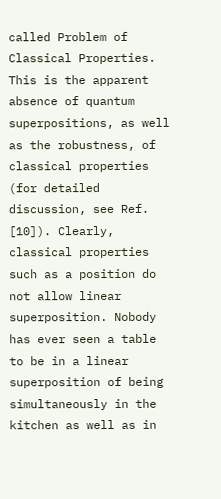called Problem of Classical Properties. This is the apparent absence of quantum superpositions, as well as the robustness, of classical properties (for detailed discussion, see Ref. [10]). Clearly, classical properties such as a position do not allow linear superposition. Nobody has ever seen a table to be in a linear superposition of being simultaneously in the kitchen as well as in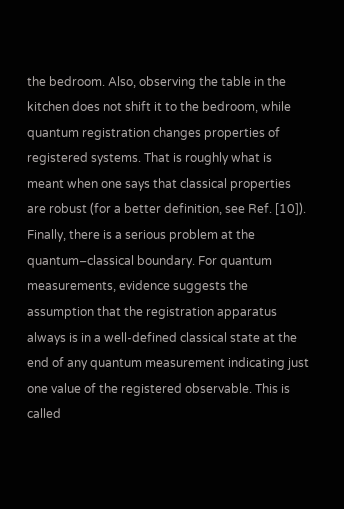the bedroom. Also, observing the table in the kitchen does not shift it to the bedroom, while quantum registration changes properties of registered systems. That is roughly what is meant when one says that classical properties are robust (for a better definition, see Ref. [10]).
Finally, there is a serious problem at the quantum–classical boundary. For quantum measurements, evidence suggests the assumption that the registration apparatus always is in a well-defined classical state at the end of any quantum measurement indicating just one value of the registered observable. This is called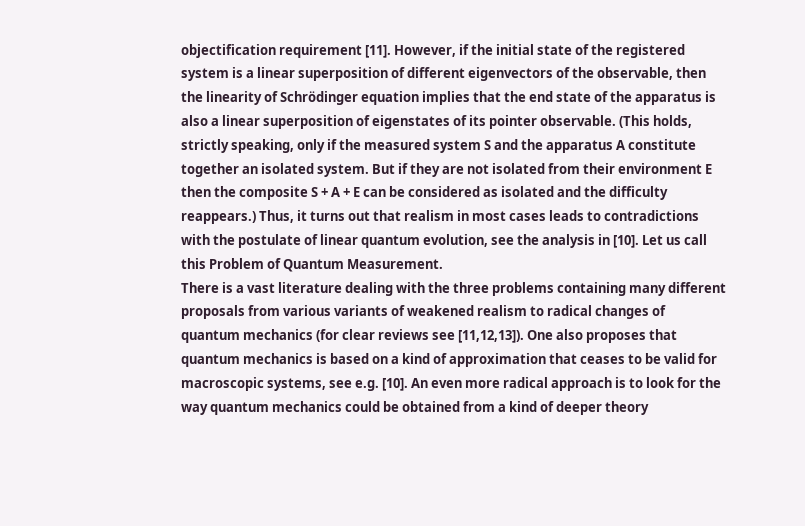objectification requirement [11]. However, if the initial state of the registered system is a linear superposition of different eigenvectors of the observable, then the linearity of Schrödinger equation implies that the end state of the apparatus is also a linear superposition of eigenstates of its pointer observable. (This holds, strictly speaking, only if the measured system S and the apparatus A constitute together an isolated system. But if they are not isolated from their environment E then the composite S + A + E can be considered as isolated and the difficulty reappears.) Thus, it turns out that realism in most cases leads to contradictions with the postulate of linear quantum evolution, see the analysis in [10]. Let us call this Problem of Quantum Measurement.
There is a vast literature dealing with the three problems containing many different proposals from various variants of weakened realism to radical changes of quantum mechanics (for clear reviews see [11,12,13]). One also proposes that quantum mechanics is based on a kind of approximation that ceases to be valid for macroscopic systems, see e.g. [10]. An even more radical approach is to look for the way quantum mechanics could be obtained from a kind of deeper theory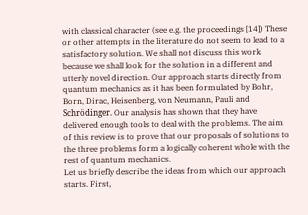with classical character (see e.g. the proceedings [14]) These or other attempts in the literature do not seem to lead to a satisfactory solution. We shall not discuss this work because we shall look for the solution in a different and utterly novel direction. Our approach starts directly from quantum mechanics as it has been formulated by Bohr, Born, Dirac, Heisenberg, von Neumann, Pauli and Schrödinger. Our analysis has shown that they have delivered enough tools to deal with the problems. The aim of this review is to prove that our proposals of solutions to the three problems form a logically coherent whole with the rest of quantum mechanics.
Let us briefly describe the ideas from which our approach starts. First,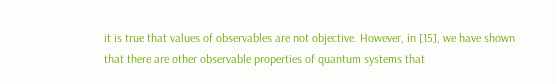it is true that values of observables are not objective. However, in [15], we have shown that there are other observable properties of quantum systems that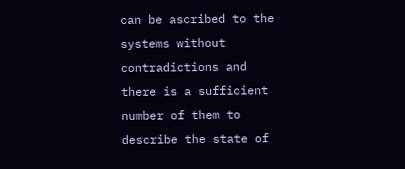can be ascribed to the systems without contradictions and there is a sufficient number of them to describe the state of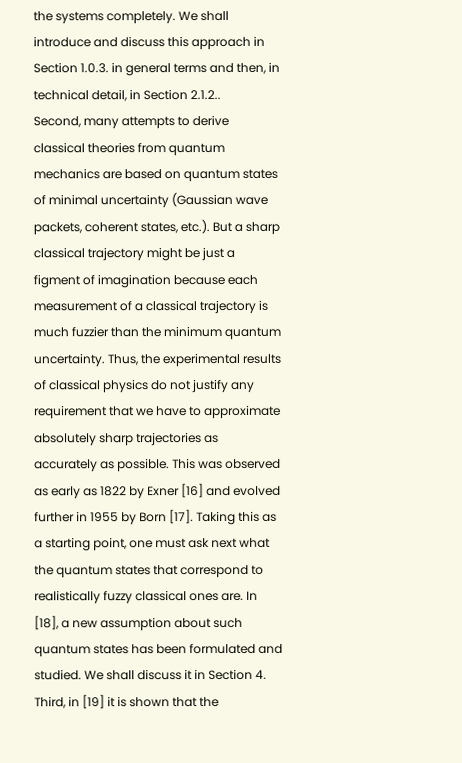the systems completely. We shall introduce and discuss this approach in Section 1.0.3. in general terms and then, in technical detail, in Section 2.1.2..
Second, many attempts to derive classical theories from quantum mechanics are based on quantum states of minimal uncertainty (Gaussian wave packets, coherent states, etc.). But a sharp classical trajectory might be just a figment of imagination because each measurement of a classical trajectory is much fuzzier than the minimum quantum uncertainty. Thus, the experimental results of classical physics do not justify any requirement that we have to approximate absolutely sharp trajectories as accurately as possible. This was observed as early as 1822 by Exner [16] and evolved further in 1955 by Born [17]. Taking this as a starting point, one must ask next what the quantum states that correspond to realistically fuzzy classical ones are. In [18], a new assumption about such quantum states has been formulated and studied. We shall discuss it in Section 4.
Third, in [19] it is shown that the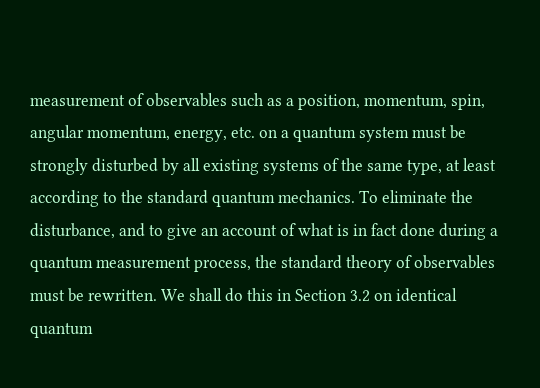measurement of observables such as a position, momentum, spin, angular momentum, energy, etc. on a quantum system must be strongly disturbed by all existing systems of the same type, at least according to the standard quantum mechanics. To eliminate the disturbance, and to give an account of what is in fact done during a quantum measurement process, the standard theory of observables must be rewritten. We shall do this in Section 3.2 on identical quantum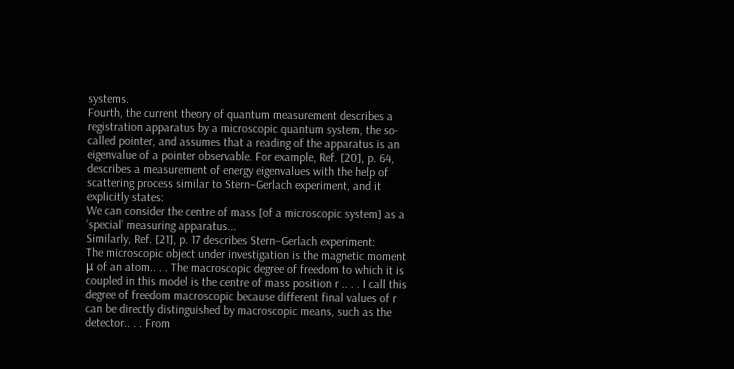systems.
Fourth, the current theory of quantum measurement describes a registration apparatus by a microscopic quantum system, the so-called pointer, and assumes that a reading of the apparatus is an eigenvalue of a pointer observable. For example, Ref. [20], p. 64, describes a measurement of energy eigenvalues with the help of scattering process similar to Stern–Gerlach experiment, and it explicitly states:
We can consider the centre of mass [of a microscopic system] as a ’special’ measuring apparatus...
Similarly, Ref. [21], p. 17 describes Stern–Gerlach experiment:
The microscopic object under investigation is the magnetic moment μ of an atom.. . . The macroscopic degree of freedom to which it is coupled in this model is the centre of mass position r .. . . I call this degree of freedom macroscopic because different final values of r can be directly distinguished by macroscopic means, such as the detector.. . . From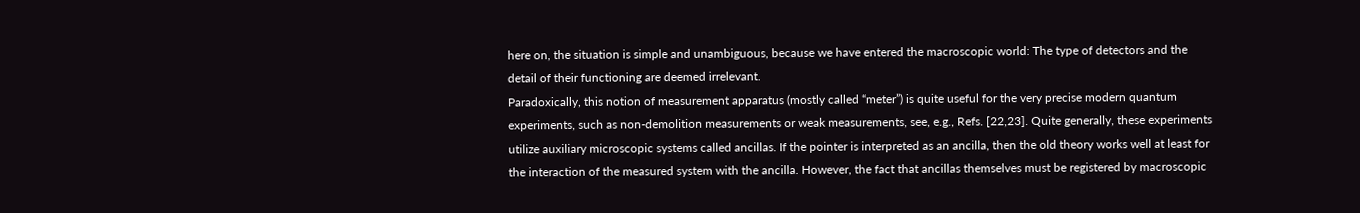here on, the situation is simple and unambiguous, because we have entered the macroscopic world: The type of detectors and the detail of their functioning are deemed irrelevant.
Paradoxically, this notion of measurement apparatus (mostly called “meter”) is quite useful for the very precise modern quantum experiments, such as non-demolition measurements or weak measurements, see, e.g., Refs. [22,23]. Quite generally, these experiments utilize auxiliary microscopic systems called ancillas. If the pointer is interpreted as an ancilla, then the old theory works well at least for the interaction of the measured system with the ancilla. However, the fact that ancillas themselves must be registered by macroscopic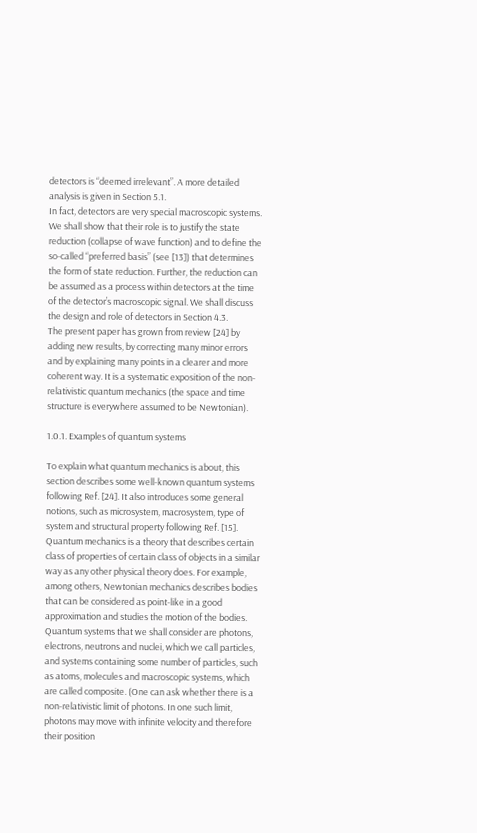detectors is “deemed irrelevant”. A more detailed analysis is given in Section 5.1.
In fact, detectors are very special macroscopic systems. We shall show that their role is to justify the state reduction (collapse of wave function) and to define the so-called “preferred basis” (see [13]) that determines the form of state reduction. Further, the reduction can be assumed as a process within detectors at the time of the detector’s macroscopic signal. We shall discuss the design and role of detectors in Section 4.3.
The present paper has grown from review [24] by adding new results, by correcting many minor errors and by explaining many points in a clearer and more coherent way. It is a systematic exposition of the non-relativistic quantum mechanics (the space and time structure is everywhere assumed to be Newtonian).

1.0.1. Examples of quantum systems

To explain what quantum mechanics is about, this section describes some well-known quantum systems following Ref. [24]. It also introduces some general notions, such as microsystem, macrosystem, type of system and structural property following Ref. [15].
Quantum mechanics is a theory that describes certain class of properties of certain class of objects in a similar way as any other physical theory does. For example, among others, Newtonian mechanics describes bodies that can be considered as point-like in a good approximation and studies the motion of the bodies.
Quantum systems that we shall consider are photons, electrons, neutrons and nuclei, which we call particles, and systems containing some number of particles, such as atoms, molecules and macroscopic systems, which are called composite. (One can ask whether there is a non-relativistic limit of photons. In one such limit, photons may move with infinite velocity and therefore their position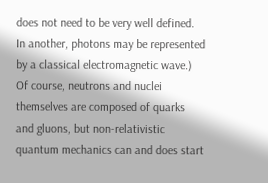does not need to be very well defined. In another, photons may be represented by a classical electromagnetic wave.) Of course, neutrons and nuclei themselves are composed of quarks and gluons, but non-relativistic quantum mechanics can and does start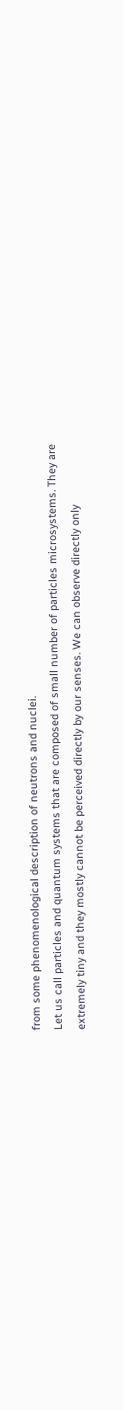from some phenomenological description of neutrons and nuclei.
Let us call particles and quantum systems that are composed of small number of particles microsystems. They are extremely tiny and they mostly cannot be perceived directly by our senses. We can observe directly only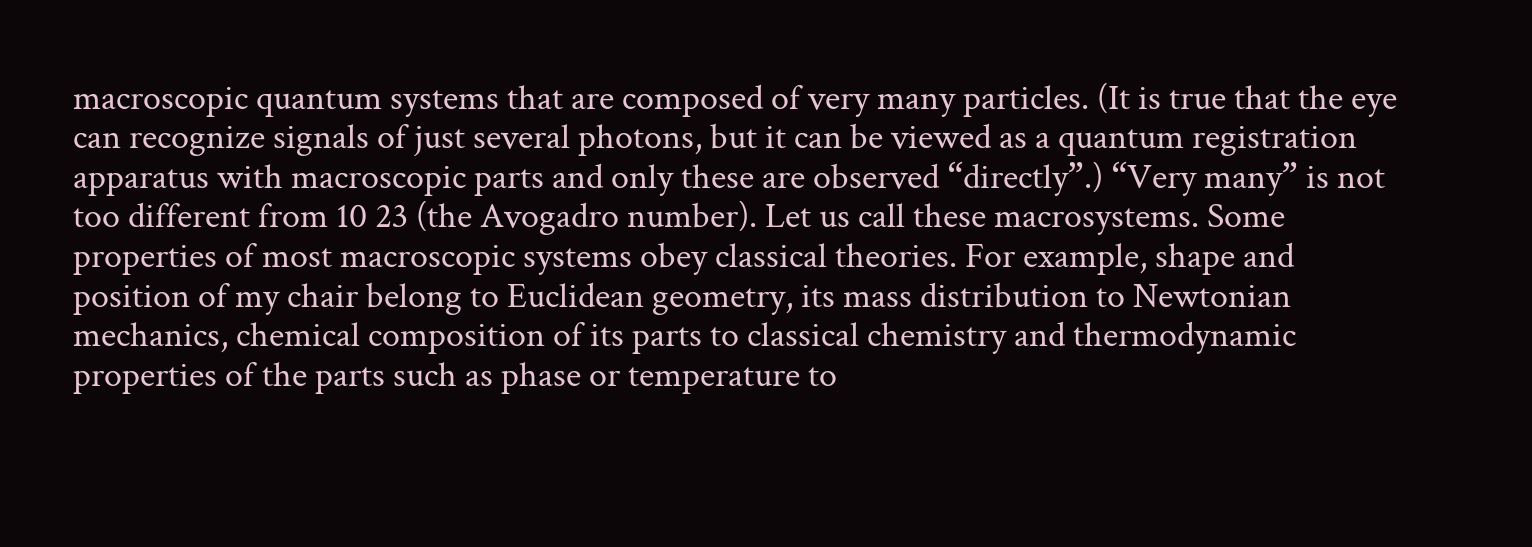macroscopic quantum systems that are composed of very many particles. (It is true that the eye can recognize signals of just several photons, but it can be viewed as a quantum registration apparatus with macroscopic parts and only these are observed “directly”.) “Very many” is not too different from 10 23 (the Avogadro number). Let us call these macrosystems. Some properties of most macroscopic systems obey classical theories. For example, shape and position of my chair belong to Euclidean geometry, its mass distribution to Newtonian mechanics, chemical composition of its parts to classical chemistry and thermodynamic properties of the parts such as phase or temperature to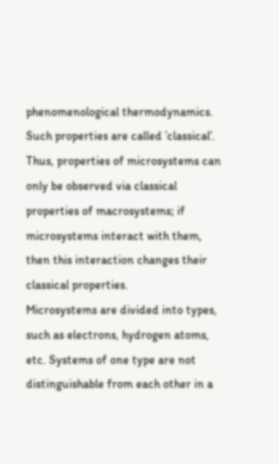phenomenological thermodynamics. Such properties are called ’classical’. Thus, properties of microsystems can only be observed via classical properties of macrosystems; if microsystems interact with them, then this interaction changes their classical properties.
Microsystems are divided into types, such as electrons, hydrogen atoms, etc. Systems of one type are not distinguishable from each other in a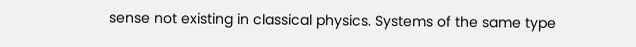sense not existing in classical physics. Systems of the same type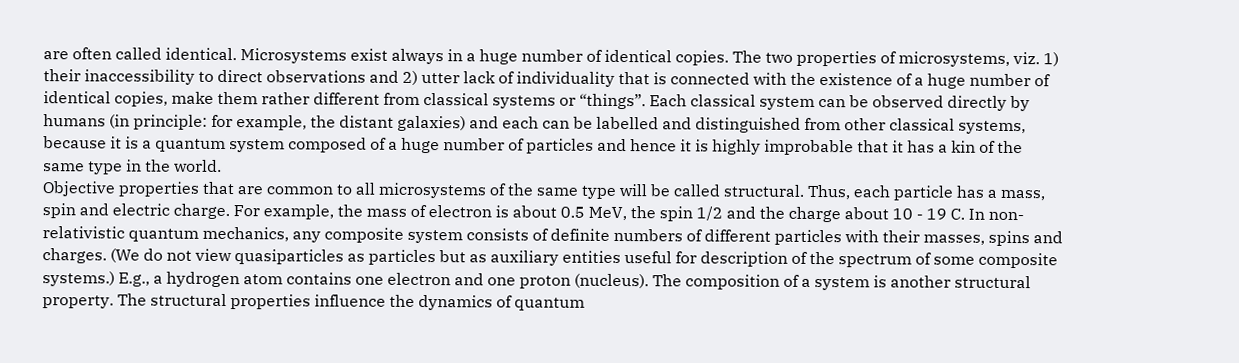are often called identical. Microsystems exist always in a huge number of identical copies. The two properties of microsystems, viz. 1) their inaccessibility to direct observations and 2) utter lack of individuality that is connected with the existence of a huge number of identical copies, make them rather different from classical systems or “things”. Each classical system can be observed directly by humans (in principle: for example, the distant galaxies) and each can be labelled and distinguished from other classical systems, because it is a quantum system composed of a huge number of particles and hence it is highly improbable that it has a kin of the same type in the world.
Objective properties that are common to all microsystems of the same type will be called structural. Thus, each particle has a mass, spin and electric charge. For example, the mass of electron is about 0.5 MeV, the spin 1/2 and the charge about 10 - 19 C. In non-relativistic quantum mechanics, any composite system consists of definite numbers of different particles with their masses, spins and charges. (We do not view quasiparticles as particles but as auxiliary entities useful for description of the spectrum of some composite systems.) E.g., a hydrogen atom contains one electron and one proton (nucleus). The composition of a system is another structural property. The structural properties influence the dynamics of quantum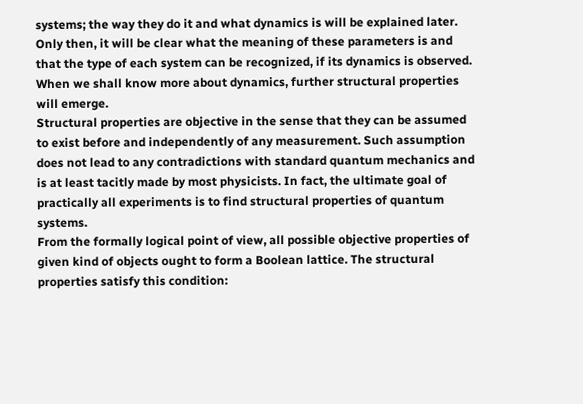systems; the way they do it and what dynamics is will be explained later. Only then, it will be clear what the meaning of these parameters is and that the type of each system can be recognized, if its dynamics is observed. When we shall know more about dynamics, further structural properties will emerge.
Structural properties are objective in the sense that they can be assumed to exist before and independently of any measurement. Such assumption does not lead to any contradictions with standard quantum mechanics and is at least tacitly made by most physicists. In fact, the ultimate goal of practically all experiments is to find structural properties of quantum systems.
From the formally logical point of view, all possible objective properties of given kind of objects ought to form a Boolean lattice. The structural properties satisfy this condition: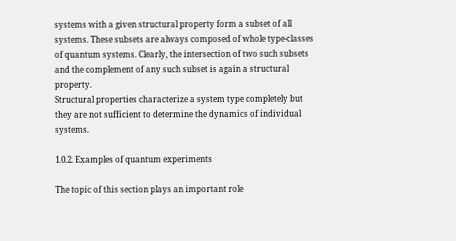systems with a given structural property form a subset of all systems. These subsets are always composed of whole type-classes of quantum systems. Clearly, the intersection of two such subsets and the complement of any such subset is again a structural property.
Structural properties characterize a system type completely but they are not sufficient to determine the dynamics of individual systems.

1.0.2. Examples of quantum experiments

The topic of this section plays an important role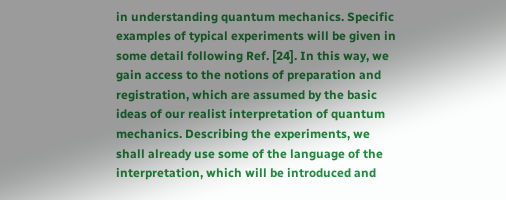in understanding quantum mechanics. Specific examples of typical experiments will be given in some detail following Ref. [24]. In this way, we gain access to the notions of preparation and registration, which are assumed by the basic ideas of our realist interpretation of quantum mechanics. Describing the experiments, we shall already use some of the language of the interpretation, which will be introduced and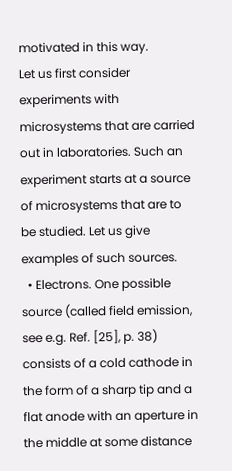motivated in this way.
Let us first consider experiments with microsystems that are carried out in laboratories. Such an experiment starts at a source of microsystems that are to be studied. Let us give examples of such sources.
  • Electrons. One possible source (called field emission, see e.g. Ref. [25], p. 38) consists of a cold cathode in the form of a sharp tip and a flat anode with an aperture in the middle at some distance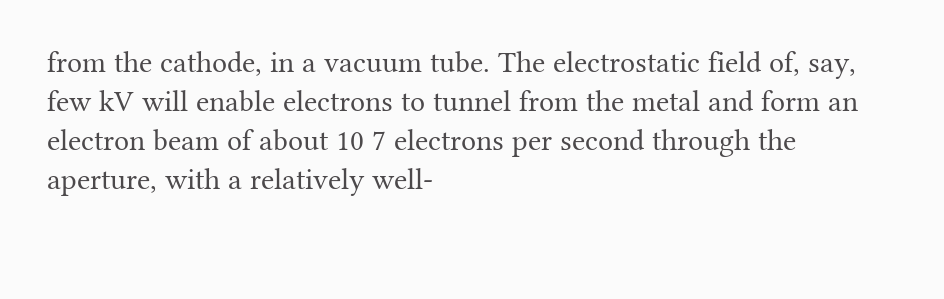from the cathode, in a vacuum tube. The electrostatic field of, say, few kV will enable electrons to tunnel from the metal and form an electron beam of about 10 7 electrons per second through the aperture, with a relatively well-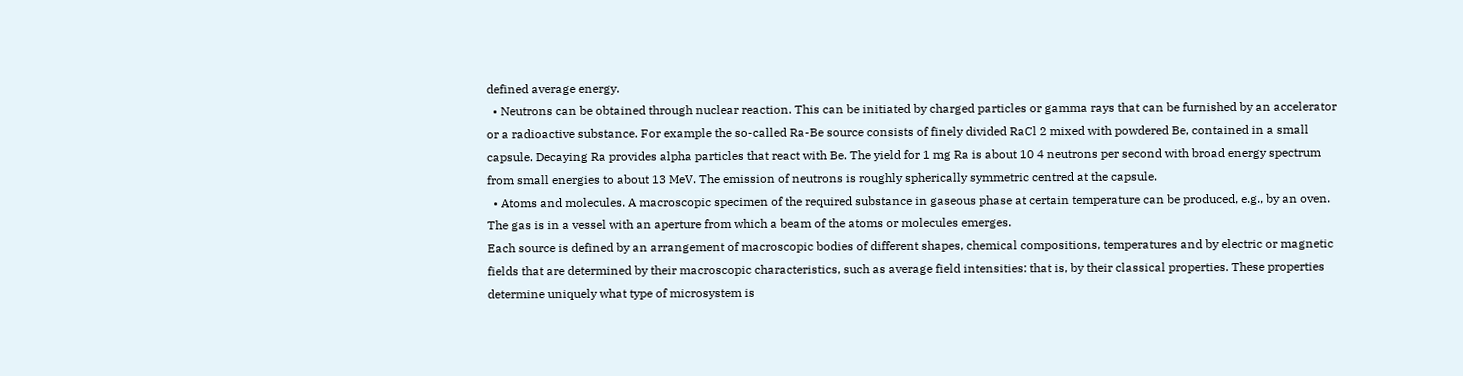defined average energy.
  • Neutrons can be obtained through nuclear reaction. This can be initiated by charged particles or gamma rays that can be furnished by an accelerator or a radioactive substance. For example the so-called Ra-Be source consists of finely divided RaCl 2 mixed with powdered Be, contained in a small capsule. Decaying Ra provides alpha particles that react with Be. The yield for 1 mg Ra is about 10 4 neutrons per second with broad energy spectrum from small energies to about 13 MeV. The emission of neutrons is roughly spherically symmetric centred at the capsule.
  • Atoms and molecules. A macroscopic specimen of the required substance in gaseous phase at certain temperature can be produced, e.g., by an oven. The gas is in a vessel with an aperture from which a beam of the atoms or molecules emerges.
Each source is defined by an arrangement of macroscopic bodies of different shapes, chemical compositions, temperatures and by electric or magnetic fields that are determined by their macroscopic characteristics, such as average field intensities: that is, by their classical properties. These properties determine uniquely what type of microsystem is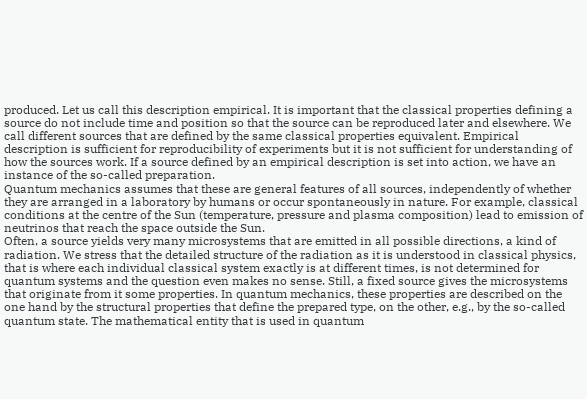produced. Let us call this description empirical. It is important that the classical properties defining a source do not include time and position so that the source can be reproduced later and elsewhere. We call different sources that are defined by the same classical properties equivalent. Empirical description is sufficient for reproducibility of experiments but it is not sufficient for understanding of how the sources work. If a source defined by an empirical description is set into action, we have an instance of the so-called preparation.
Quantum mechanics assumes that these are general features of all sources, independently of whether they are arranged in a laboratory by humans or occur spontaneously in nature. For example, classical conditions at the centre of the Sun (temperature, pressure and plasma composition) lead to emission of neutrinos that reach the space outside the Sun.
Often, a source yields very many microsystems that are emitted in all possible directions, a kind of radiation. We stress that the detailed structure of the radiation as it is understood in classical physics, that is where each individual classical system exactly is at different times, is not determined for quantum systems and the question even makes no sense. Still, a fixed source gives the microsystems that originate from it some properties. In quantum mechanics, these properties are described on the one hand by the structural properties that define the prepared type, on the other, e.g., by the so-called quantum state. The mathematical entity that is used in quantum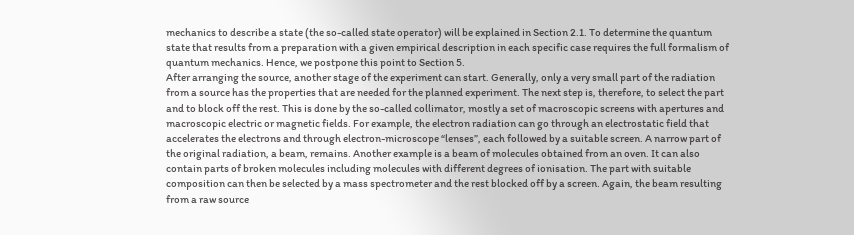mechanics to describe a state (the so-called state operator) will be explained in Section 2.1. To determine the quantum state that results from a preparation with a given empirical description in each specific case requires the full formalism of quantum mechanics. Hence, we postpone this point to Section 5.
After arranging the source, another stage of the experiment can start. Generally, only a very small part of the radiation from a source has the properties that are needed for the planned experiment. The next step is, therefore, to select the part and to block off the rest. This is done by the so-called collimator, mostly a set of macroscopic screens with apertures and macroscopic electric or magnetic fields. For example, the electron radiation can go through an electrostatic field that accelerates the electrons and through electron-microscope “lenses”, each followed by a suitable screen. A narrow part of the original radiation, a beam, remains. Another example is a beam of molecules obtained from an oven. It can also contain parts of broken molecules including molecules with different degrees of ionisation. The part with suitable composition can then be selected by a mass spectrometer and the rest blocked off by a screen. Again, the beam resulting from a raw source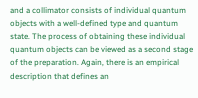and a collimator consists of individual quantum objects with a well-defined type and quantum state. The process of obtaining these individual quantum objects can be viewed as a second stage of the preparation. Again, there is an empirical description that defines an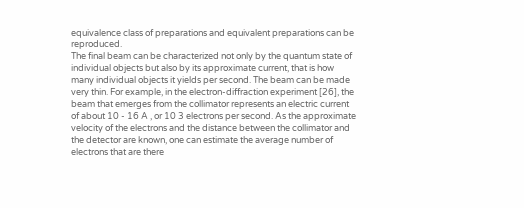equivalence class of preparations and equivalent preparations can be reproduced.
The final beam can be characterized not only by the quantum state of individual objects but also by its approximate current, that is how many individual objects it yields per second. The beam can be made very thin. For example, in the electron-diffraction experiment [26], the beam that emerges from the collimator represents an electric current of about 10 - 16 A , or 10 3 electrons per second. As the approximate velocity of the electrons and the distance between the collimator and the detector are known, one can estimate the average number of electrons that are there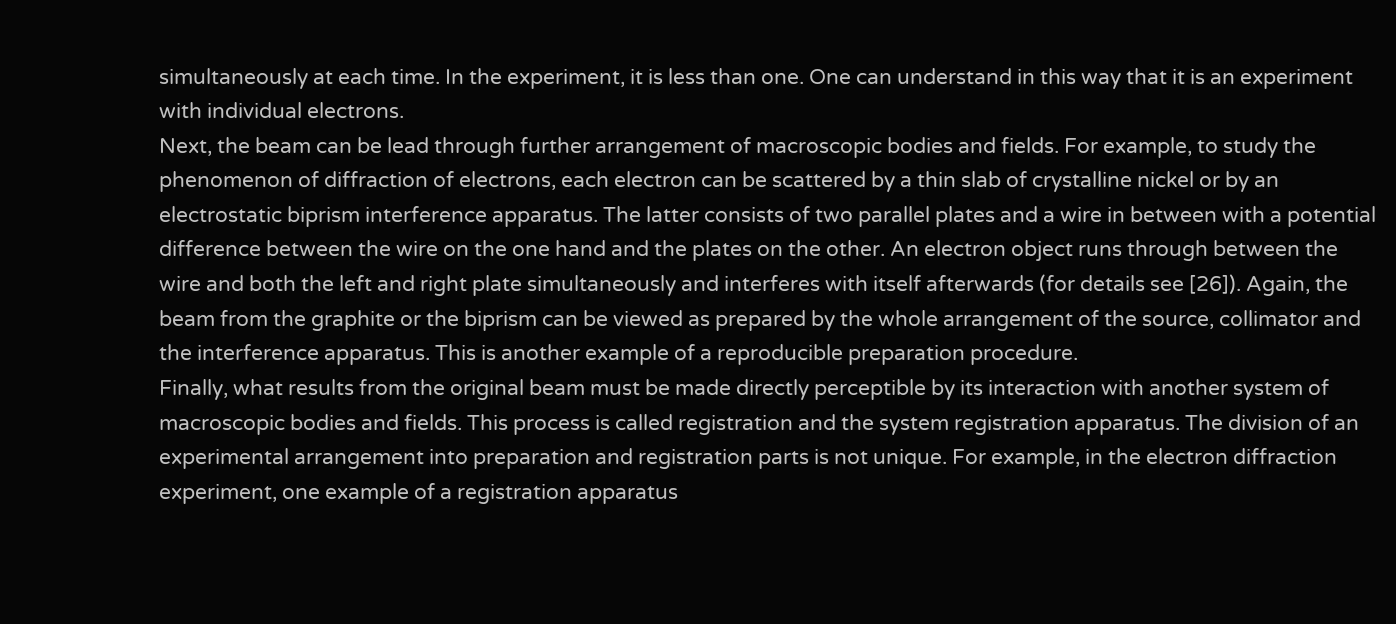simultaneously at each time. In the experiment, it is less than one. One can understand in this way that it is an experiment with individual electrons.
Next, the beam can be lead through further arrangement of macroscopic bodies and fields. For example, to study the phenomenon of diffraction of electrons, each electron can be scattered by a thin slab of crystalline nickel or by an electrostatic biprism interference apparatus. The latter consists of two parallel plates and a wire in between with a potential difference between the wire on the one hand and the plates on the other. An electron object runs through between the wire and both the left and right plate simultaneously and interferes with itself afterwards (for details see [26]). Again, the beam from the graphite or the biprism can be viewed as prepared by the whole arrangement of the source, collimator and the interference apparatus. This is another example of a reproducible preparation procedure.
Finally, what results from the original beam must be made directly perceptible by its interaction with another system of macroscopic bodies and fields. This process is called registration and the system registration apparatus. The division of an experimental arrangement into preparation and registration parts is not unique. For example, in the electron diffraction experiment, one example of a registration apparatus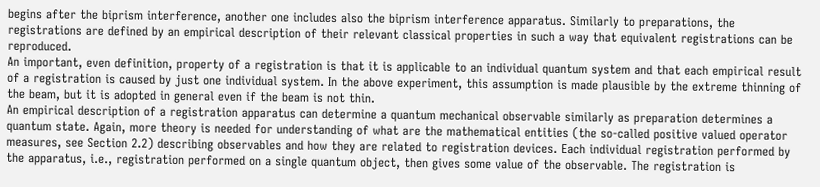begins after the biprism interference, another one includes also the biprism interference apparatus. Similarly to preparations, the registrations are defined by an empirical description of their relevant classical properties in such a way that equivalent registrations can be reproduced.
An important, even definition, property of a registration is that it is applicable to an individual quantum system and that each empirical result of a registration is caused by just one individual system. In the above experiment, this assumption is made plausible by the extreme thinning of the beam, but it is adopted in general even if the beam is not thin.
An empirical description of a registration apparatus can determine a quantum mechanical observable similarly as preparation determines a quantum state. Again, more theory is needed for understanding of what are the mathematical entities (the so-called positive valued operator measures, see Section 2.2) describing observables and how they are related to registration devices. Each individual registration performed by the apparatus, i.e., registration performed on a single quantum object, then gives some value of the observable. The registration is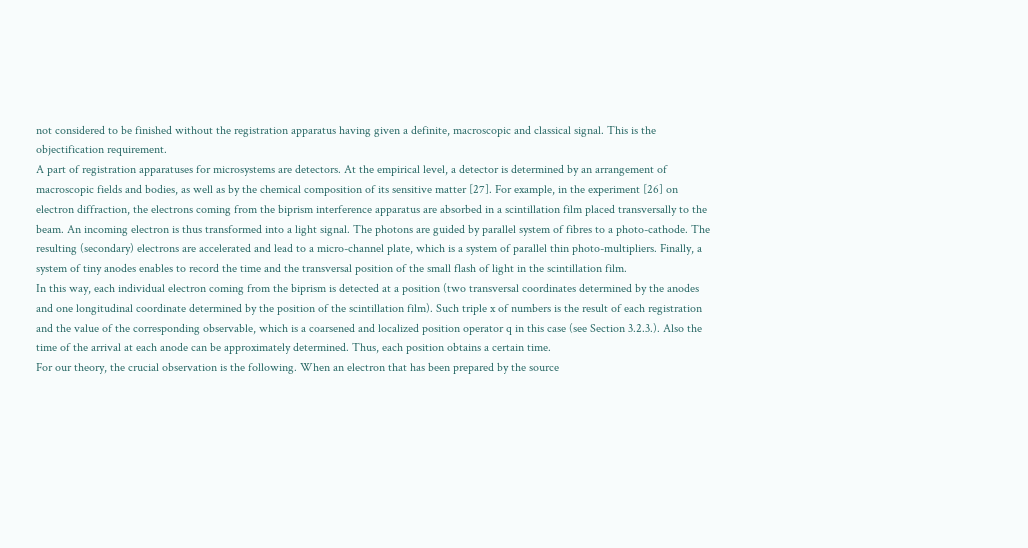not considered to be finished without the registration apparatus having given a definite, macroscopic and classical signal. This is the objectification requirement.
A part of registration apparatuses for microsystems are detectors. At the empirical level, a detector is determined by an arrangement of macroscopic fields and bodies, as well as by the chemical composition of its sensitive matter [27]. For example, in the experiment [26] on electron diffraction, the electrons coming from the biprism interference apparatus are absorbed in a scintillation film placed transversally to the beam. An incoming electron is thus transformed into a light signal. The photons are guided by parallel system of fibres to a photo-cathode. The resulting (secondary) electrons are accelerated and lead to a micro-channel plate, which is a system of parallel thin photo-multipliers. Finally, a system of tiny anodes enables to record the time and the transversal position of the small flash of light in the scintillation film.
In this way, each individual electron coming from the biprism is detected at a position (two transversal coordinates determined by the anodes and one longitudinal coordinate determined by the position of the scintillation film). Such triple x of numbers is the result of each registration and the value of the corresponding observable, which is a coarsened and localized position operator q in this case (see Section 3.2.3.). Also the time of the arrival at each anode can be approximately determined. Thus, each position obtains a certain time.
For our theory, the crucial observation is the following. When an electron that has been prepared by the source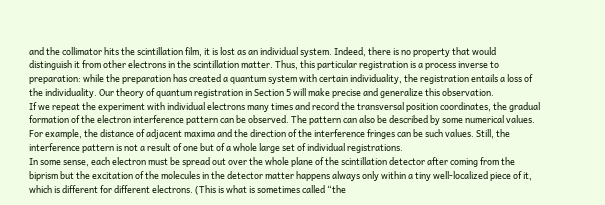and the collimator hits the scintillation film, it is lost as an individual system. Indeed, there is no property that would distinguish it from other electrons in the scintillation matter. Thus, this particular registration is a process inverse to preparation: while the preparation has created a quantum system with certain individuality, the registration entails a loss of the individuality. Our theory of quantum registration in Section 5 will make precise and generalize this observation.
If we repeat the experiment with individual electrons many times and record the transversal position coordinates, the gradual formation of the electron interference pattern can be observed. The pattern can also be described by some numerical values. For example, the distance of adjacent maxima and the direction of the interference fringes can be such values. Still, the interference pattern is not a result of one but of a whole large set of individual registrations.
In some sense, each electron must be spread out over the whole plane of the scintillation detector after coming from the biprism but the excitation of the molecules in the detector matter happens always only within a tiny well-localized piece of it, which is different for different electrons. (This is what is sometimes called “the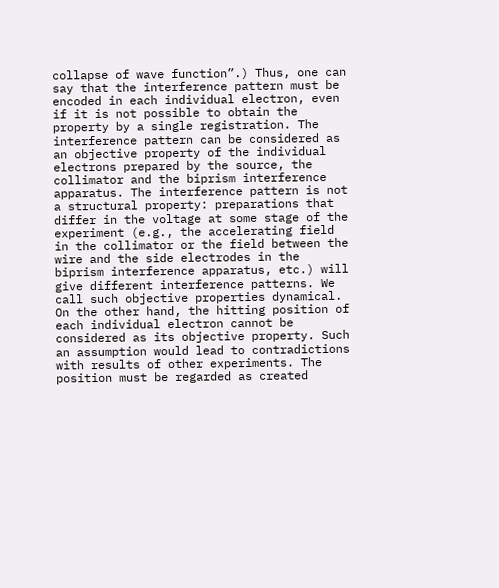collapse of wave function”.) Thus, one can say that the interference pattern must be encoded in each individual electron, even if it is not possible to obtain the property by a single registration. The interference pattern can be considered as an objective property of the individual electrons prepared by the source, the collimator and the biprism interference apparatus. The interference pattern is not a structural property: preparations that differ in the voltage at some stage of the experiment (e.g., the accelerating field in the collimator or the field between the wire and the side electrodes in the biprism interference apparatus, etc.) will give different interference patterns. We call such objective properties dynamical. On the other hand, the hitting position of each individual electron cannot be considered as its objective property. Such an assumption would lead to contradictions with results of other experiments. The position must be regarded as created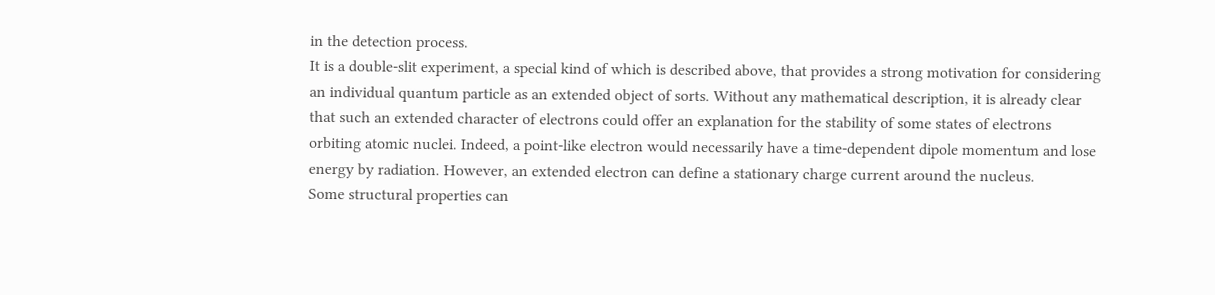in the detection process.
It is a double-slit experiment, a special kind of which is described above, that provides a strong motivation for considering an individual quantum particle as an extended object of sorts. Without any mathematical description, it is already clear that such an extended character of electrons could offer an explanation for the stability of some states of electrons orbiting atomic nuclei. Indeed, a point-like electron would necessarily have a time-dependent dipole momentum and lose energy by radiation. However, an extended electron can define a stationary charge current around the nucleus.
Some structural properties can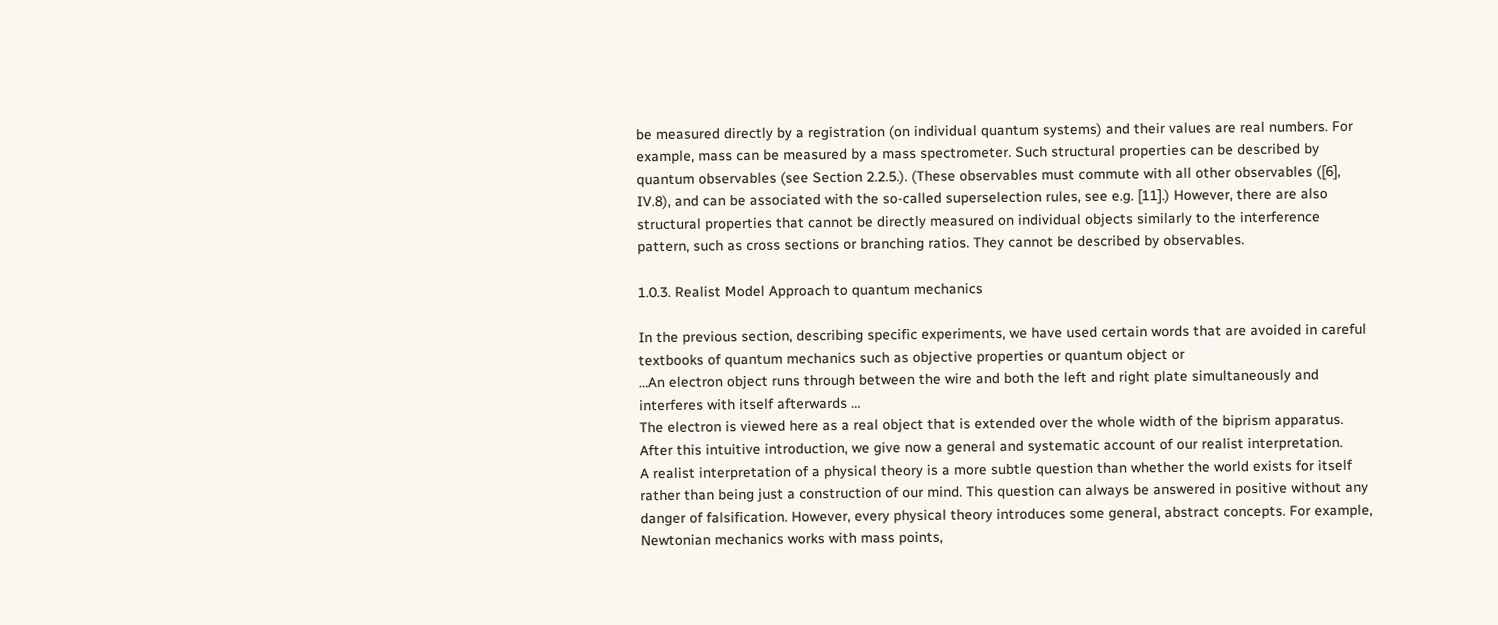be measured directly by a registration (on individual quantum systems) and their values are real numbers. For example, mass can be measured by a mass spectrometer. Such structural properties can be described by quantum observables (see Section 2.2.5.). (These observables must commute with all other observables ([6], IV.8), and can be associated with the so-called superselection rules, see e.g. [11].) However, there are also structural properties that cannot be directly measured on individual objects similarly to the interference pattern, such as cross sections or branching ratios. They cannot be described by observables.

1.0.3. Realist Model Approach to quantum mechanics

In the previous section, describing specific experiments, we have used certain words that are avoided in careful textbooks of quantum mechanics such as objective properties or quantum object or
…An electron object runs through between the wire and both the left and right plate simultaneously and interferes with itself afterwards …
The electron is viewed here as a real object that is extended over the whole width of the biprism apparatus. After this intuitive introduction, we give now a general and systematic account of our realist interpretation.
A realist interpretation of a physical theory is a more subtle question than whether the world exists for itself rather than being just a construction of our mind. This question can always be answered in positive without any danger of falsification. However, every physical theory introduces some general, abstract concepts. For example, Newtonian mechanics works with mass points,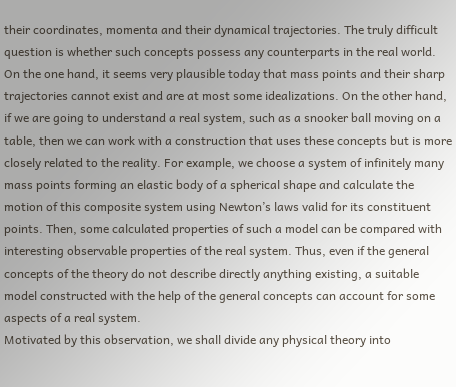their coordinates, momenta and their dynamical trajectories. The truly difficult question is whether such concepts possess any counterparts in the real world. On the one hand, it seems very plausible today that mass points and their sharp trajectories cannot exist and are at most some idealizations. On the other hand, if we are going to understand a real system, such as a snooker ball moving on a table, then we can work with a construction that uses these concepts but is more closely related to the reality. For example, we choose a system of infinitely many mass points forming an elastic body of a spherical shape and calculate the motion of this composite system using Newton’s laws valid for its constituent points. Then, some calculated properties of such a model can be compared with interesting observable properties of the real system. Thus, even if the general concepts of the theory do not describe directly anything existing, a suitable model constructed with the help of the general concepts can account for some aspects of a real system.
Motivated by this observation, we shall divide any physical theory into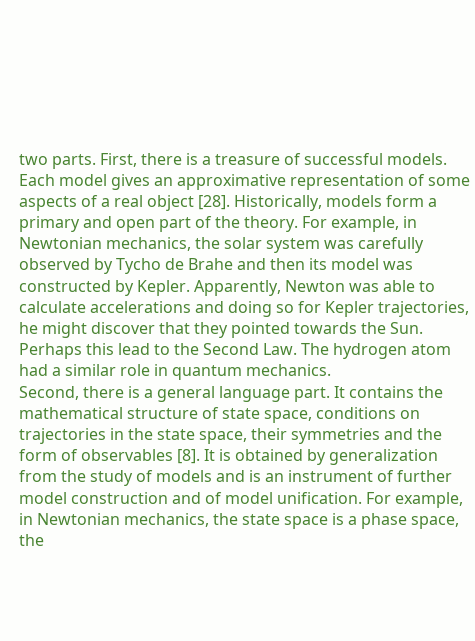two parts. First, there is a treasure of successful models. Each model gives an approximative representation of some aspects of a real object [28]. Historically, models form a primary and open part of the theory. For example, in Newtonian mechanics, the solar system was carefully observed by Tycho de Brahe and then its model was constructed by Kepler. Apparently, Newton was able to calculate accelerations and doing so for Kepler trajectories, he might discover that they pointed towards the Sun. Perhaps this lead to the Second Law. The hydrogen atom had a similar role in quantum mechanics.
Second, there is a general language part. It contains the mathematical structure of state space, conditions on trajectories in the state space, their symmetries and the form of observables [8]. It is obtained by generalization from the study of models and is an instrument of further model construction and of model unification. For example, in Newtonian mechanics, the state space is a phase space, the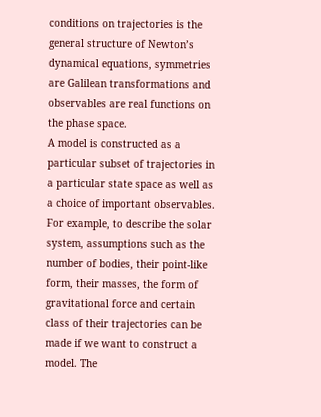conditions on trajectories is the general structure of Newton’s dynamical equations, symmetries are Galilean transformations and observables are real functions on the phase space.
A model is constructed as a particular subset of trajectories in a particular state space as well as a choice of important observables. For example, to describe the solar system, assumptions such as the number of bodies, their point-like form, their masses, the form of gravitational force and certain class of their trajectories can be made if we want to construct a model. The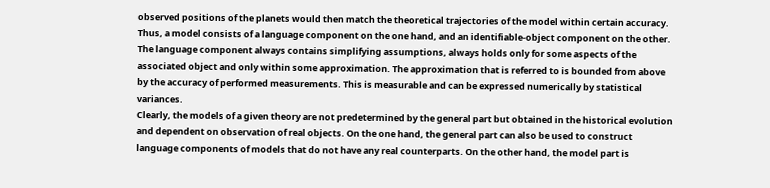observed positions of the planets would then match the theoretical trajectories of the model within certain accuracy. Thus, a model consists of a language component on the one hand, and an identifiable-object component on the other. The language component always contains simplifying assumptions, always holds only for some aspects of the associated object and only within some approximation. The approximation that is referred to is bounded from above by the accuracy of performed measurements. This is measurable and can be expressed numerically by statistical variances.
Clearly, the models of a given theory are not predetermined by the general part but obtained in the historical evolution and dependent on observation of real objects. On the one hand, the general part can also be used to construct language components of models that do not have any real counterparts. On the other hand, the model part is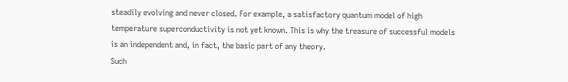steadily evolving and never closed. For example, a satisfactory quantum model of high temperature superconductivity is not yet known. This is why the treasure of successful models is an independent and, in fact, the basic part of any theory.
Such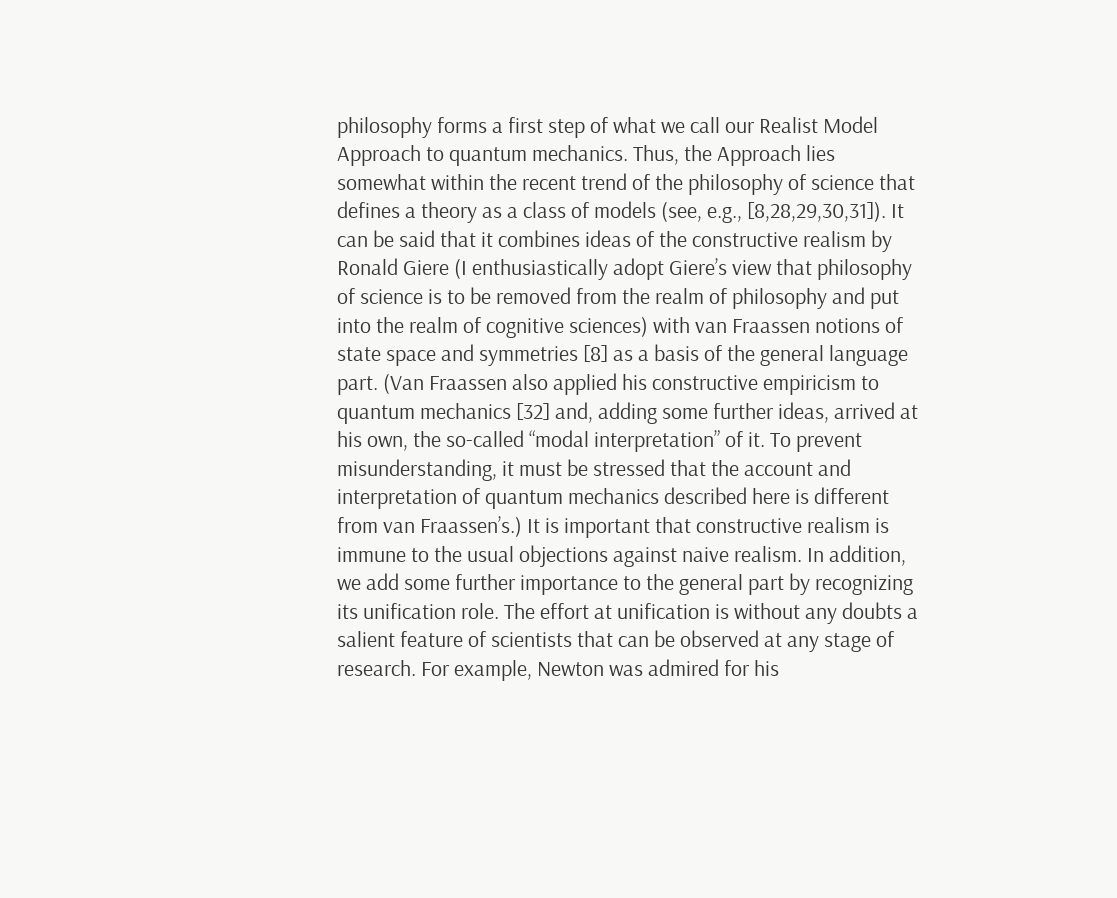philosophy forms a first step of what we call our Realist Model Approach to quantum mechanics. Thus, the Approach lies somewhat within the recent trend of the philosophy of science that defines a theory as a class of models (see, e.g., [8,28,29,30,31]). It can be said that it combines ideas of the constructive realism by Ronald Giere (I enthusiastically adopt Giere’s view that philosophy of science is to be removed from the realm of philosophy and put into the realm of cognitive sciences) with van Fraassen notions of state space and symmetries [8] as a basis of the general language part. (Van Fraassen also applied his constructive empiricism to quantum mechanics [32] and, adding some further ideas, arrived at his own, the so-called “modal interpretation” of it. To prevent misunderstanding, it must be stressed that the account and interpretation of quantum mechanics described here is different from van Fraassen’s.) It is important that constructive realism is immune to the usual objections against naive realism. In addition, we add some further importance to the general part by recognizing its unification role. The effort at unification is without any doubts a salient feature of scientists that can be observed at any stage of research. For example, Newton was admired for his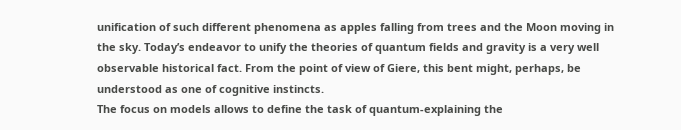unification of such different phenomena as apples falling from trees and the Moon moving in the sky. Today’s endeavor to unify the theories of quantum fields and gravity is a very well observable historical fact. From the point of view of Giere, this bent might, perhaps, be understood as one of cognitive instincts.
The focus on models allows to define the task of quantum-explaining the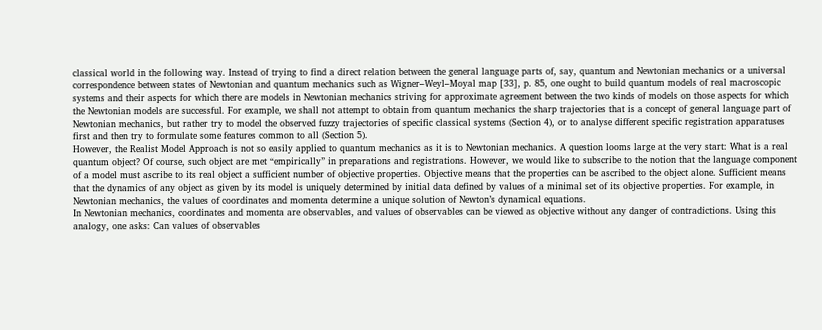classical world in the following way. Instead of trying to find a direct relation between the general language parts of, say, quantum and Newtonian mechanics or a universal correspondence between states of Newtonian and quantum mechanics such as Wigner–Weyl–Moyal map [33], p. 85, one ought to build quantum models of real macroscopic systems and their aspects for which there are models in Newtonian mechanics striving for approximate agreement between the two kinds of models on those aspects for which the Newtonian models are successful. For example, we shall not attempt to obtain from quantum mechanics the sharp trajectories that is a concept of general language part of Newtonian mechanics, but rather try to model the observed fuzzy trajectories of specific classical systems (Section 4), or to analyse different specific registration apparatuses first and then try to formulate some features common to all (Section 5).
However, the Realist Model Approach is not so easily applied to quantum mechanics as it is to Newtonian mechanics. A question looms large at the very start: What is a real quantum object? Of course, such object are met “empirically” in preparations and registrations. However, we would like to subscribe to the notion that the language component of a model must ascribe to its real object a sufficient number of objective properties. Objective means that the properties can be ascribed to the object alone. Sufficient means that the dynamics of any object as given by its model is uniquely determined by initial data defined by values of a minimal set of its objective properties. For example, in Newtonian mechanics, the values of coordinates and momenta determine a unique solution of Newton’s dynamical equations.
In Newtonian mechanics, coordinates and momenta are observables, and values of observables can be viewed as objective without any danger of contradictions. Using this analogy, one asks: Can values of observables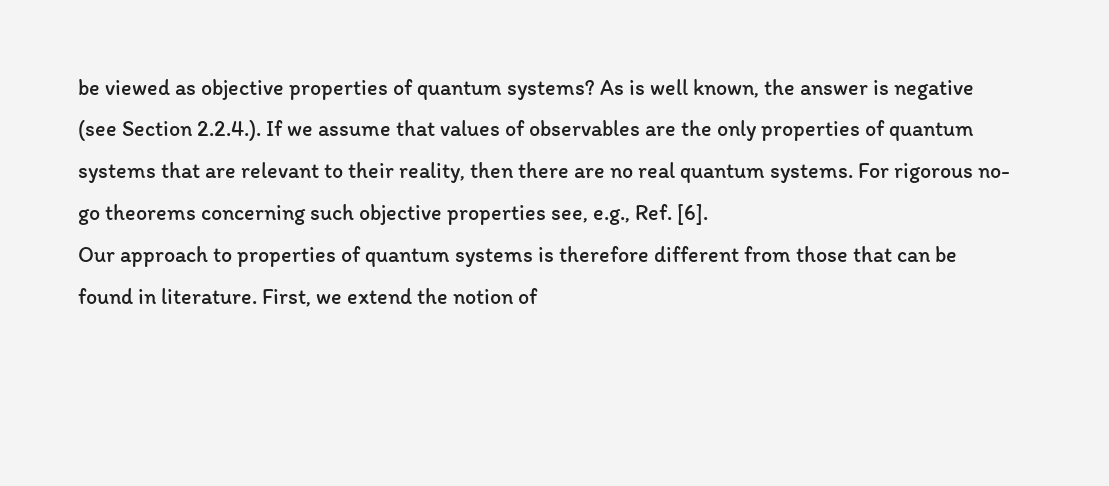be viewed as objective properties of quantum systems? As is well known, the answer is negative (see Section 2.2.4.). If we assume that values of observables are the only properties of quantum systems that are relevant to their reality, then there are no real quantum systems. For rigorous no-go theorems concerning such objective properties see, e.g., Ref. [6].
Our approach to properties of quantum systems is therefore different from those that can be found in literature. First, we extend the notion of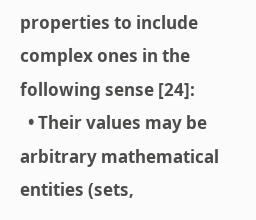properties to include complex ones in the following sense [24]:
  • Their values may be arbitrary mathematical entities (sets,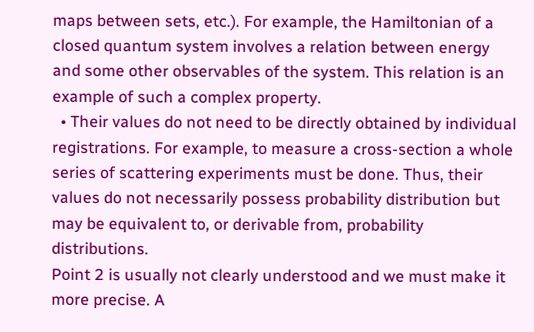maps between sets, etc.). For example, the Hamiltonian of a closed quantum system involves a relation between energy and some other observables of the system. This relation is an example of such a complex property.
  • Their values do not need to be directly obtained by individual registrations. For example, to measure a cross-section a whole series of scattering experiments must be done. Thus, their values do not necessarily possess probability distribution but may be equivalent to, or derivable from, probability distributions.
Point 2 is usually not clearly understood and we must make it more precise. A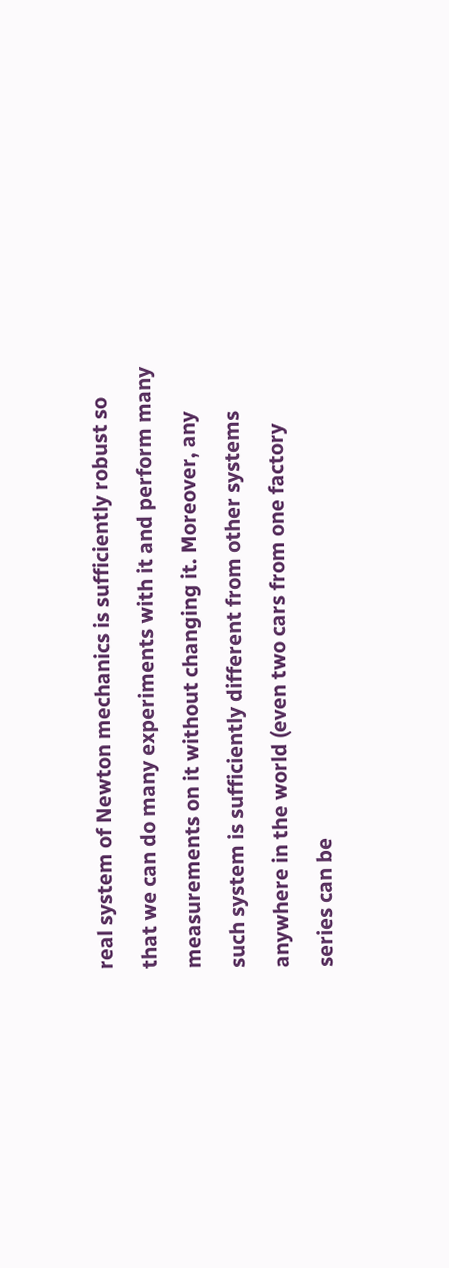real system of Newton mechanics is sufficiently robust so that we can do many experiments with it and perform many measurements on it without changing it. Moreover, any such system is sufficiently different from other systems anywhere in the world (even two cars from one factory series can be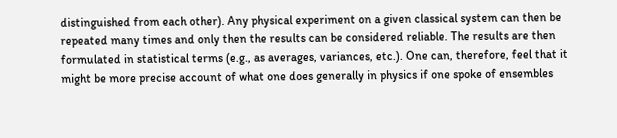distinguished from each other). Any physical experiment on a given classical system can then be repeated many times and only then the results can be considered reliable. The results are then formulated in statistical terms (e.g., as averages, variances, etc.). One can, therefore, feel that it might be more precise account of what one does generally in physics if one spoke of ensembles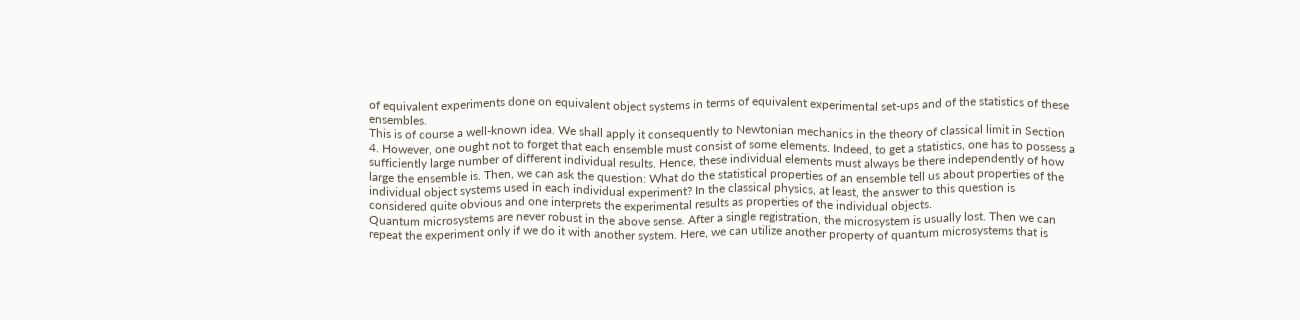of equivalent experiments done on equivalent object systems in terms of equivalent experimental set-ups and of the statistics of these ensembles.
This is of course a well-known idea. We shall apply it consequently to Newtonian mechanics in the theory of classical limit in Section 4. However, one ought not to forget that each ensemble must consist of some elements. Indeed, to get a statistics, one has to possess a sufficiently large number of different individual results. Hence, these individual elements must always be there independently of how large the ensemble is. Then, we can ask the question: What do the statistical properties of an ensemble tell us about properties of the individual object systems used in each individual experiment? In the classical physics, at least, the answer to this question is considered quite obvious and one interprets the experimental results as properties of the individual objects.
Quantum microsystems are never robust in the above sense. After a single registration, the microsystem is usually lost. Then we can repeat the experiment only if we do it with another system. Here, we can utilize another property of quantum microsystems that is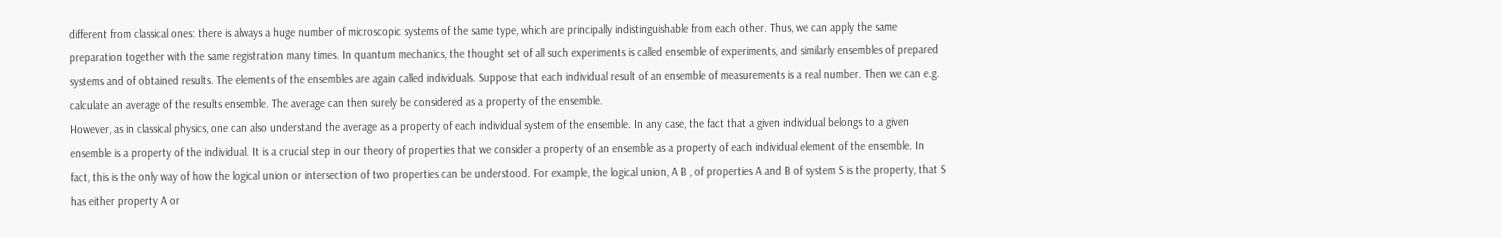different from classical ones: there is always a huge number of microscopic systems of the same type, which are principally indistinguishable from each other. Thus, we can apply the same preparation together with the same registration many times. In quantum mechanics, the thought set of all such experiments is called ensemble of experiments, and similarly ensembles of prepared systems and of obtained results. The elements of the ensembles are again called individuals. Suppose that each individual result of an ensemble of measurements is a real number. Then we can e.g. calculate an average of the results ensemble. The average can then surely be considered as a property of the ensemble.
However, as in classical physics, one can also understand the average as a property of each individual system of the ensemble. In any case, the fact that a given individual belongs to a given ensemble is a property of the individual. It is a crucial step in our theory of properties that we consider a property of an ensemble as a property of each individual element of the ensemble. In fact, this is the only way of how the logical union or intersection of two properties can be understood. For example, the logical union, A B , of properties A and B of system S is the property, that S has either property A or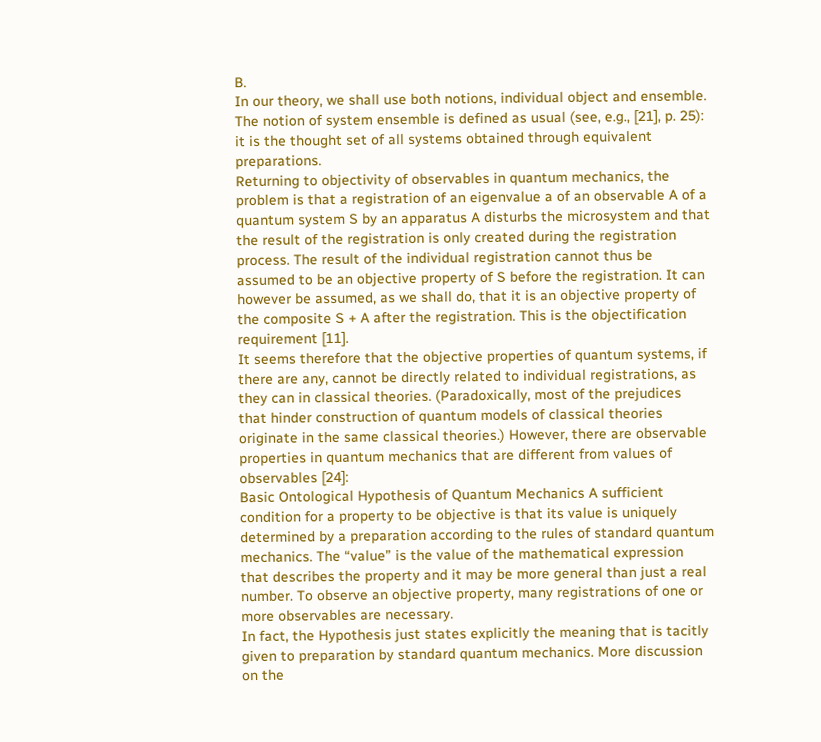B.
In our theory, we shall use both notions, individual object and ensemble. The notion of system ensemble is defined as usual (see, e.g., [21], p. 25): it is the thought set of all systems obtained through equivalent preparations.
Returning to objectivity of observables in quantum mechanics, the problem is that a registration of an eigenvalue a of an observable A of a quantum system S by an apparatus A disturbs the microsystem and that the result of the registration is only created during the registration process. The result of the individual registration cannot thus be assumed to be an objective property of S before the registration. It can however be assumed, as we shall do, that it is an objective property of the composite S + A after the registration. This is the objectification requirement [11].
It seems therefore that the objective properties of quantum systems, if there are any, cannot be directly related to individual registrations, as they can in classical theories. (Paradoxically, most of the prejudices that hinder construction of quantum models of classical theories originate in the same classical theories.) However, there are observable properties in quantum mechanics that are different from values of observables [24]:
Basic Ontological Hypothesis of Quantum Mechanics A sufficient condition for a property to be objective is that its value is uniquely determined by a preparation according to the rules of standard quantum mechanics. The “value” is the value of the mathematical expression that describes the property and it may be more general than just a real number. To observe an objective property, many registrations of one or more observables are necessary.
In fact, the Hypothesis just states explicitly the meaning that is tacitly given to preparation by standard quantum mechanics. More discussion on the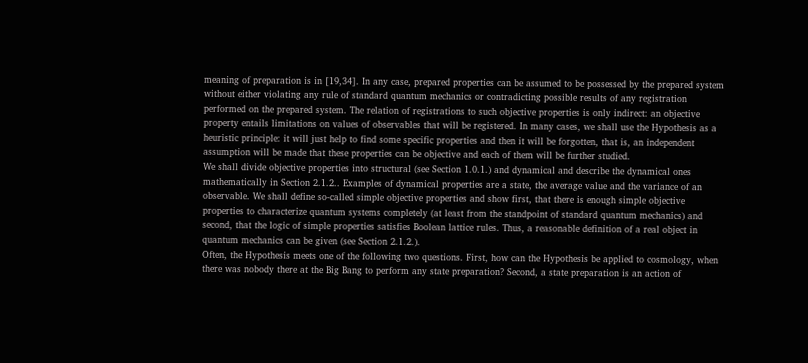meaning of preparation is in [19,34]. In any case, prepared properties can be assumed to be possessed by the prepared system without either violating any rule of standard quantum mechanics or contradicting possible results of any registration performed on the prepared system. The relation of registrations to such objective properties is only indirect: an objective property entails limitations on values of observables that will be registered. In many cases, we shall use the Hypothesis as a heuristic principle: it will just help to find some specific properties and then it will be forgotten, that is, an independent assumption will be made that these properties can be objective and each of them will be further studied.
We shall divide objective properties into structural (see Section 1.0.1.) and dynamical and describe the dynamical ones mathematically in Section 2.1.2.. Examples of dynamical properties are a state, the average value and the variance of an observable. We shall define so-called simple objective properties and show first, that there is enough simple objective properties to characterize quantum systems completely (at least from the standpoint of standard quantum mechanics) and second, that the logic of simple properties satisfies Boolean lattice rules. Thus, a reasonable definition of a real object in quantum mechanics can be given (see Section 2.1.2.).
Often, the Hypothesis meets one of the following two questions. First, how can the Hypothesis be applied to cosmology, when there was nobody there at the Big Bang to perform any state preparation? Second, a state preparation is an action of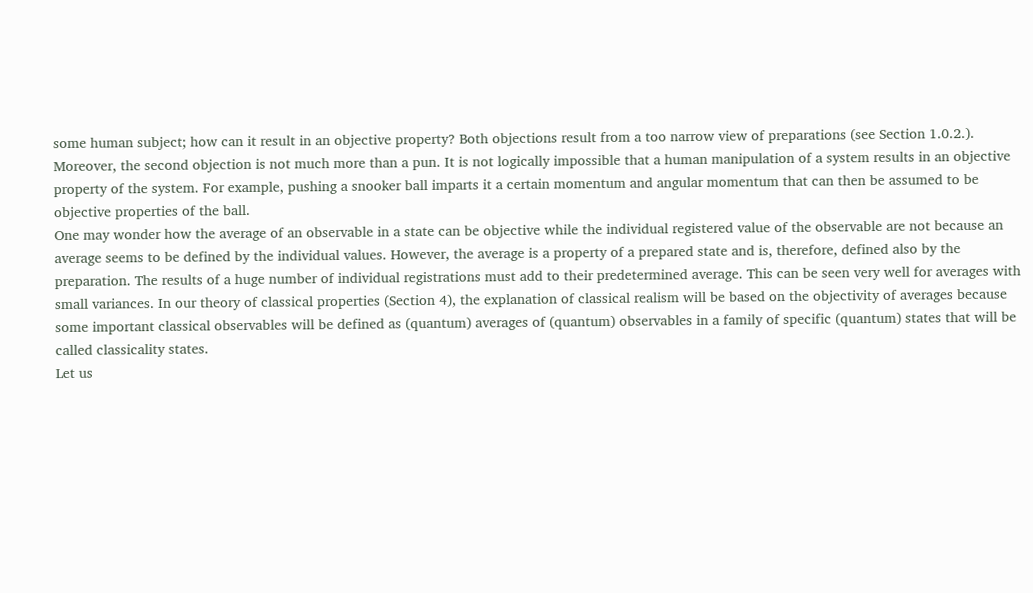some human subject; how can it result in an objective property? Both objections result from a too narrow view of preparations (see Section 1.0.2.). Moreover, the second objection is not much more than a pun. It is not logically impossible that a human manipulation of a system results in an objective property of the system. For example, pushing a snooker ball imparts it a certain momentum and angular momentum that can then be assumed to be objective properties of the ball.
One may wonder how the average of an observable in a state can be objective while the individual registered value of the observable are not because an average seems to be defined by the individual values. However, the average is a property of a prepared state and is, therefore, defined also by the preparation. The results of a huge number of individual registrations must add to their predetermined average. This can be seen very well for averages with small variances. In our theory of classical properties (Section 4), the explanation of classical realism will be based on the objectivity of averages because some important classical observables will be defined as (quantum) averages of (quantum) observables in a family of specific (quantum) states that will be called classicality states.
Let us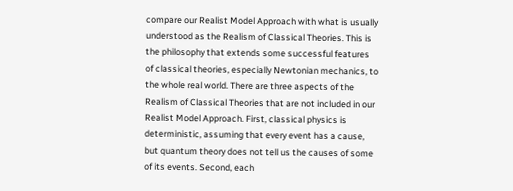compare our Realist Model Approach with what is usually understood as the Realism of Classical Theories. This is the philosophy that extends some successful features of classical theories, especially Newtonian mechanics, to the whole real world. There are three aspects of the Realism of Classical Theories that are not included in our Realist Model Approach. First, classical physics is deterministic, assuming that every event has a cause, but quantum theory does not tell us the causes of some of its events. Second, each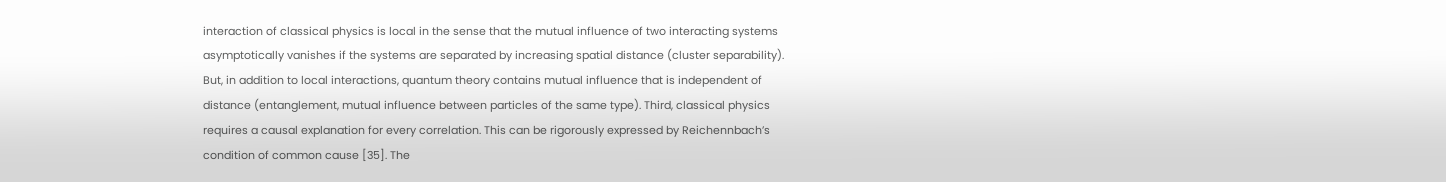interaction of classical physics is local in the sense that the mutual influence of two interacting systems asymptotically vanishes if the systems are separated by increasing spatial distance (cluster separability). But, in addition to local interactions, quantum theory contains mutual influence that is independent of distance (entanglement, mutual influence between particles of the same type). Third, classical physics requires a causal explanation for every correlation. This can be rigorously expressed by Reichennbach’s condition of common cause [35]. The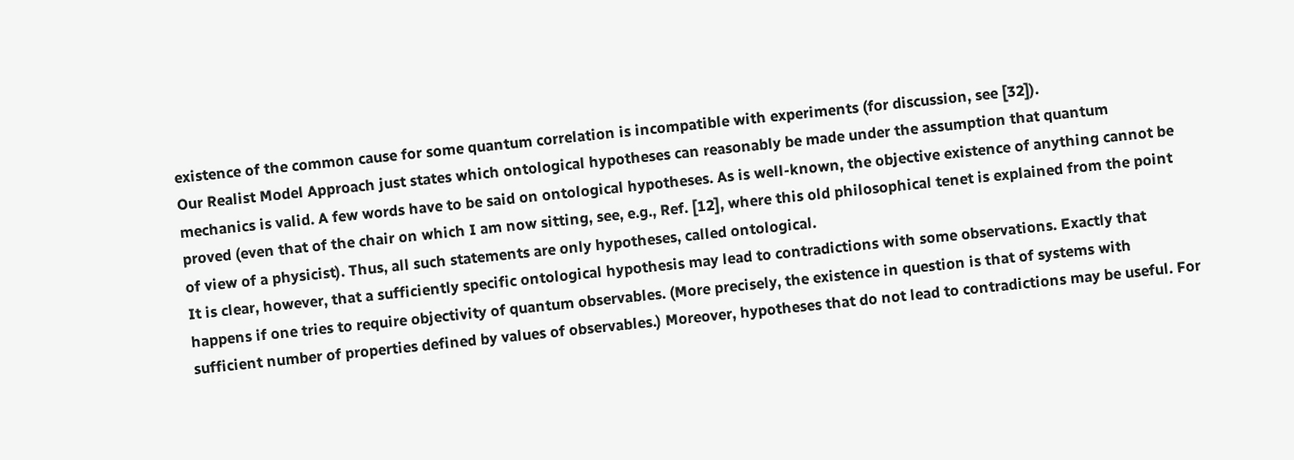existence of the common cause for some quantum correlation is incompatible with experiments (for discussion, see [32]).
Our Realist Model Approach just states which ontological hypotheses can reasonably be made under the assumption that quantum mechanics is valid. A few words have to be said on ontological hypotheses. As is well-known, the objective existence of anything cannot be proved (even that of the chair on which I am now sitting, see, e.g., Ref. [12], where this old philosophical tenet is explained from the point of view of a physicist). Thus, all such statements are only hypotheses, called ontological.
It is clear, however, that a sufficiently specific ontological hypothesis may lead to contradictions with some observations. Exactly that happens if one tries to require objectivity of quantum observables. (More precisely, the existence in question is that of systems with sufficient number of properties defined by values of observables.) Moreover, hypotheses that do not lead to contradictions may be useful. For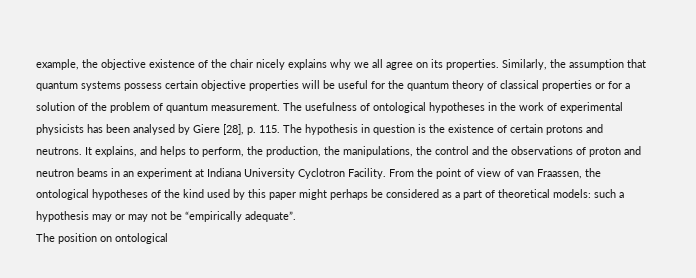example, the objective existence of the chair nicely explains why we all agree on its properties. Similarly, the assumption that quantum systems possess certain objective properties will be useful for the quantum theory of classical properties or for a solution of the problem of quantum measurement. The usefulness of ontological hypotheses in the work of experimental physicists has been analysed by Giere [28], p. 115. The hypothesis in question is the existence of certain protons and neutrons. It explains, and helps to perform, the production, the manipulations, the control and the observations of proton and neutron beams in an experiment at Indiana University Cyclotron Facility. From the point of view of van Fraassen, the ontological hypotheses of the kind used by this paper might perhaps be considered as a part of theoretical models: such a hypothesis may or may not be “empirically adequate”.
The position on ontological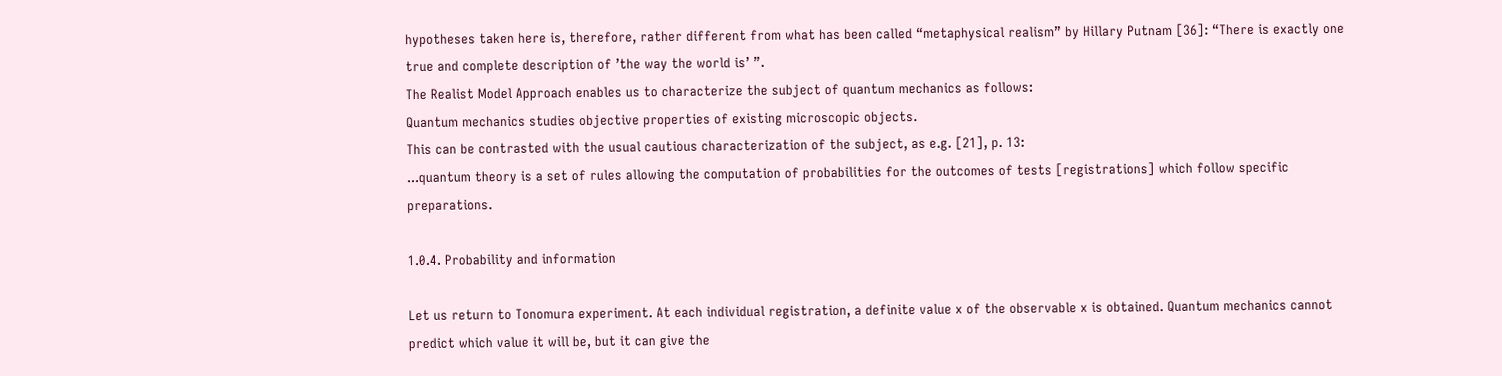hypotheses taken here is, therefore, rather different from what has been called “metaphysical realism” by Hillary Putnam [36]: “There is exactly one true and complete description of ’the way the world is’ ”.
The Realist Model Approach enables us to characterize the subject of quantum mechanics as follows:
Quantum mechanics studies objective properties of existing microscopic objects.
This can be contrasted with the usual cautious characterization of the subject, as e.g. [21], p. 13:
...quantum theory is a set of rules allowing the computation of probabilities for the outcomes of tests [registrations] which follow specific preparations.

1.0.4. Probability and information

Let us return to Tonomura experiment. At each individual registration, a definite value x of the observable x is obtained. Quantum mechanics cannot predict which value it will be, but it can give the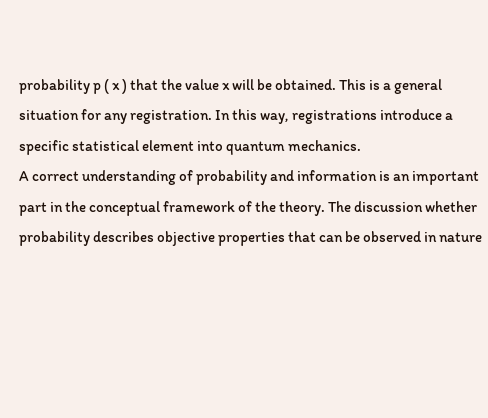probability p ( x ) that the value x will be obtained. This is a general situation for any registration. In this way, registrations introduce a specific statistical element into quantum mechanics.
A correct understanding of probability and information is an important part in the conceptual framework of the theory. The discussion whether probability describes objective properties that can be observed in nature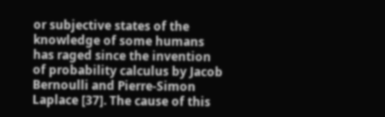or subjective states of the knowledge of some humans has raged since the invention of probability calculus by Jacob Bernoulli and Pierre-Simon Laplace [37]. The cause of this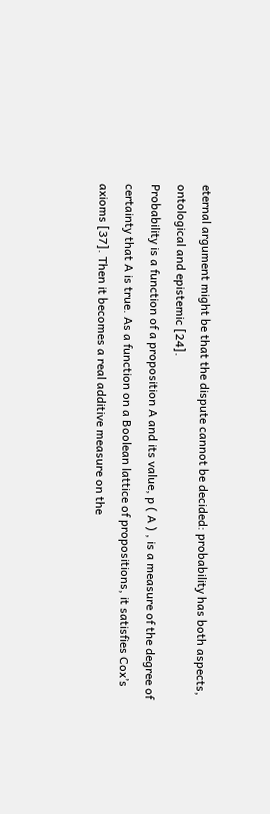eternal argument might be that the dispute cannot be decided: probability has both aspects, ontological and epistemic [24].
Probability is a function of a proposition A and its value, p ( A ) , is a measure of the degree of certainty that A is true. As a function on a Boolean lattice of propositions, it satisfies Cox’s axioms [37]. Then it becomes a real additive measure on the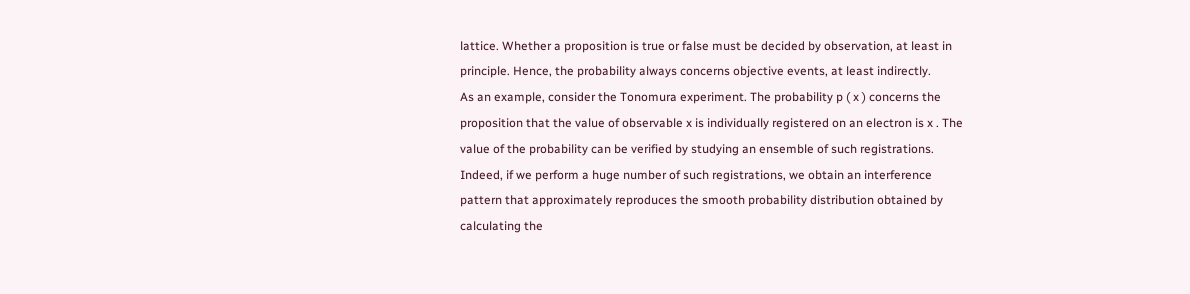lattice. Whether a proposition is true or false must be decided by observation, at least in principle. Hence, the probability always concerns objective events, at least indirectly.
As an example, consider the Tonomura experiment. The probability p ( x ) concerns the proposition that the value of observable x is individually registered on an electron is x . The value of the probability can be verified by studying an ensemble of such registrations. Indeed, if we perform a huge number of such registrations, we obtain an interference pattern that approximately reproduces the smooth probability distribution obtained by calculating the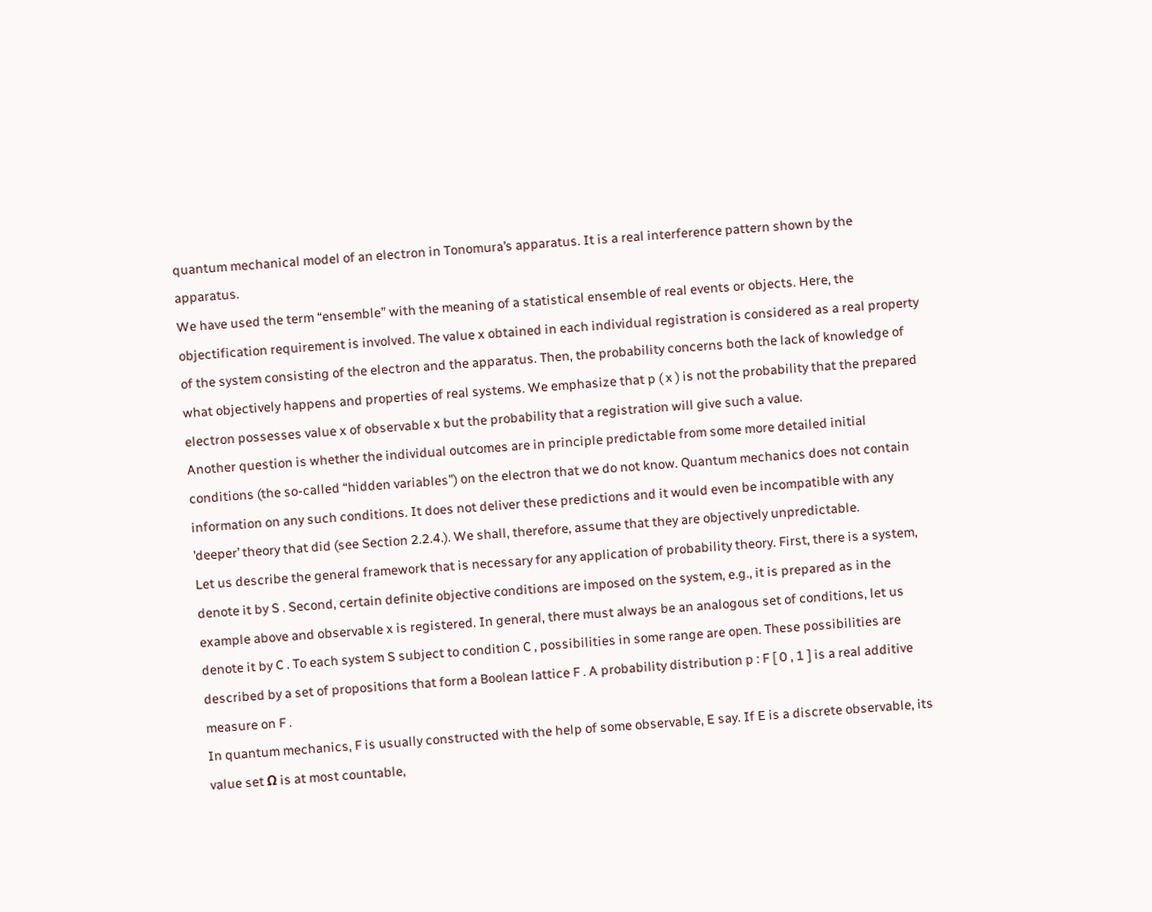quantum mechanical model of an electron in Tonomura’s apparatus. It is a real interference pattern shown by the apparatus.
We have used the term “ensemble” with the meaning of a statistical ensemble of real events or objects. Here, the objectification requirement is involved. The value x obtained in each individual registration is considered as a real property of the system consisting of the electron and the apparatus. Then, the probability concerns both the lack of knowledge of what objectively happens and properties of real systems. We emphasize that p ( x ) is not the probability that the prepared electron possesses value x of observable x but the probability that a registration will give such a value.
Another question is whether the individual outcomes are in principle predictable from some more detailed initial conditions (the so-called “hidden variables”) on the electron that we do not know. Quantum mechanics does not contain information on any such conditions. It does not deliver these predictions and it would even be incompatible with any ’deeper’ theory that did (see Section 2.2.4.). We shall, therefore, assume that they are objectively unpredictable.
Let us describe the general framework that is necessary for any application of probability theory. First, there is a system, denote it by S . Second, certain definite objective conditions are imposed on the system, e.g., it is prepared as in the example above and observable x is registered. In general, there must always be an analogous set of conditions, let us denote it by C . To each system S subject to condition C , possibilities in some range are open. These possibilities are described by a set of propositions that form a Boolean lattice F . A probability distribution p : F [ 0 , 1 ] is a real additive measure on F .
In quantum mechanics, F is usually constructed with the help of some observable, E say. If E is a discrete observable, its value set Ω is at most countable,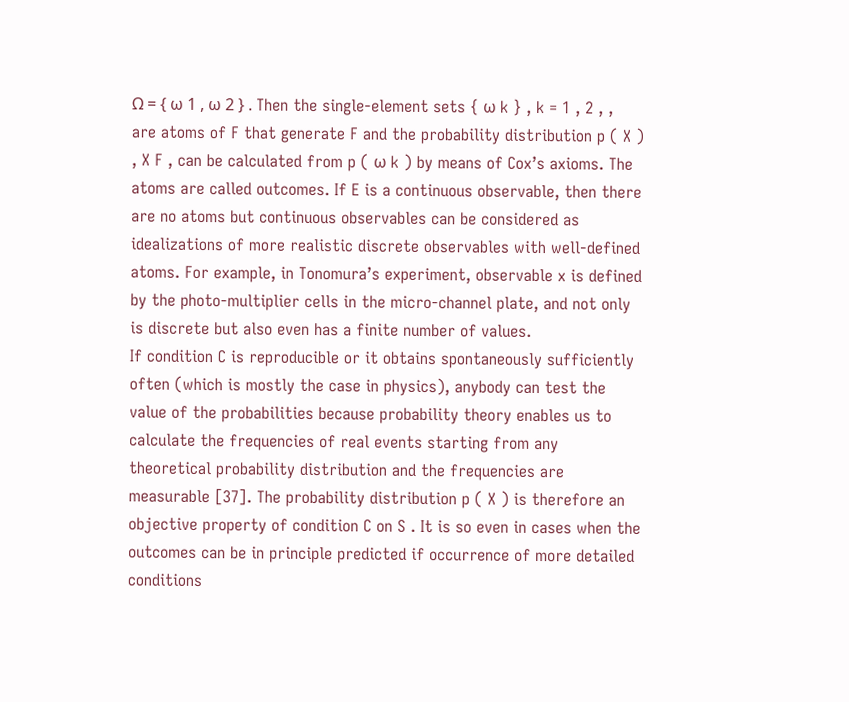Ω = { ω 1 , ω 2 } . Then the single-element sets { ω k } , k = 1 , 2 , , are atoms of F that generate F and the probability distribution p ( X ) , X F , can be calculated from p ( ω k ) by means of Cox’s axioms. The atoms are called outcomes. If E is a continuous observable, then there are no atoms but continuous observables can be considered as idealizations of more realistic discrete observables with well-defined atoms. For example, in Tonomura’s experiment, observable x is defined by the photo-multiplier cells in the micro-channel plate, and not only is discrete but also even has a finite number of values.
If condition C is reproducible or it obtains spontaneously sufficiently often (which is mostly the case in physics), anybody can test the value of the probabilities because probability theory enables us to calculate the frequencies of real events starting from any theoretical probability distribution and the frequencies are measurable [37]. The probability distribution p ( X ) is therefore an objective property of condition C on S . It is so even in cases when the outcomes can be in principle predicted if occurrence of more detailed conditions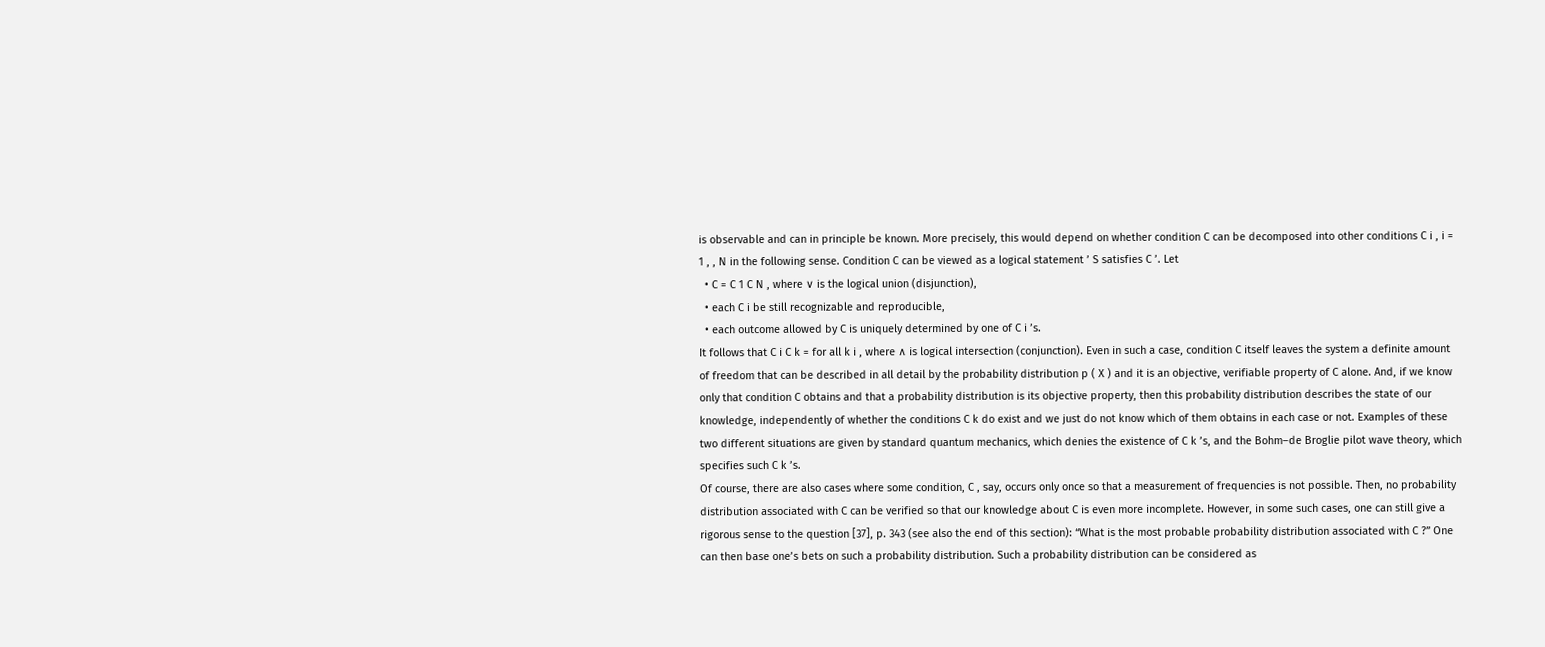is observable and can in principle be known. More precisely, this would depend on whether condition C can be decomposed into other conditions C i , i = 1 , , N in the following sense. Condition C can be viewed as a logical statement ’ S satisfies C ’. Let
  • C = C 1 C N , where ∨ is the logical union (disjunction),
  • each C i be still recognizable and reproducible,
  • each outcome allowed by C is uniquely determined by one of C i ’s.
It follows that C i C k = for all k i , where ∧ is logical intersection (conjunction). Even in such a case, condition C itself leaves the system a definite amount of freedom that can be described in all detail by the probability distribution p ( X ) and it is an objective, verifiable property of C alone. And, if we know only that condition C obtains and that a probability distribution is its objective property, then this probability distribution describes the state of our knowledge, independently of whether the conditions C k do exist and we just do not know which of them obtains in each case or not. Examples of these two different situations are given by standard quantum mechanics, which denies the existence of C k ’s, and the Bohm–de Broglie pilot wave theory, which specifies such C k ’s.
Of course, there are also cases where some condition, C , say, occurs only once so that a measurement of frequencies is not possible. Then, no probability distribution associated with C can be verified so that our knowledge about C is even more incomplete. However, in some such cases, one can still give a rigorous sense to the question [37], p. 343 (see also the end of this section): “What is the most probable probability distribution associated with C ?” One can then base one’s bets on such a probability distribution. Such a probability distribution can be considered as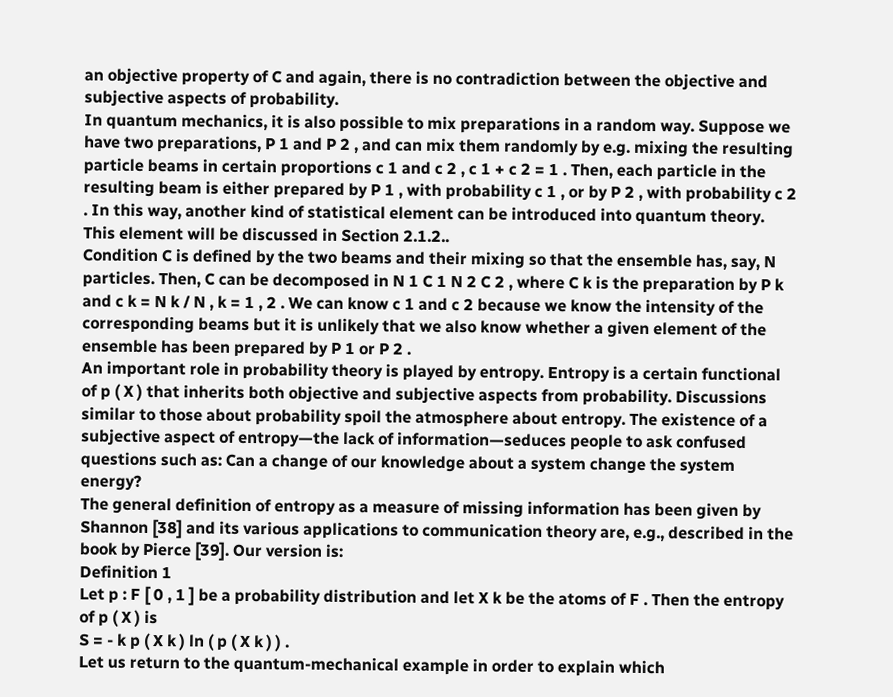an objective property of C and again, there is no contradiction between the objective and subjective aspects of probability.
In quantum mechanics, it is also possible to mix preparations in a random way. Suppose we have two preparations, P 1 and P 2 , and can mix them randomly by e.g. mixing the resulting particle beams in certain proportions c 1 and c 2 , c 1 + c 2 = 1 . Then, each particle in the resulting beam is either prepared by P 1 , with probability c 1 , or by P 2 , with probability c 2 . In this way, another kind of statistical element can be introduced into quantum theory. This element will be discussed in Section 2.1.2..
Condition C is defined by the two beams and their mixing so that the ensemble has, say, N particles. Then, C can be decomposed in N 1 C 1 N 2 C 2 , where C k is the preparation by P k and c k = N k / N , k = 1 , 2 . We can know c 1 and c 2 because we know the intensity of the corresponding beams but it is unlikely that we also know whether a given element of the ensemble has been prepared by P 1 or P 2 .
An important role in probability theory is played by entropy. Entropy is a certain functional of p ( X ) that inherits both objective and subjective aspects from probability. Discussions similar to those about probability spoil the atmosphere about entropy. The existence of a subjective aspect of entropy—the lack of information—seduces people to ask confused questions such as: Can a change of our knowledge about a system change the system energy?
The general definition of entropy as a measure of missing information has been given by Shannon [38] and its various applications to communication theory are, e.g., described in the book by Pierce [39]. Our version is:
Definition 1
Let p : F [ 0 , 1 ] be a probability distribution and let X k be the atoms of F . Then the entropy of p ( X ) is
S = - k p ( X k ) ln ( p ( X k ) ) .
Let us return to the quantum-mechanical example in order to explain which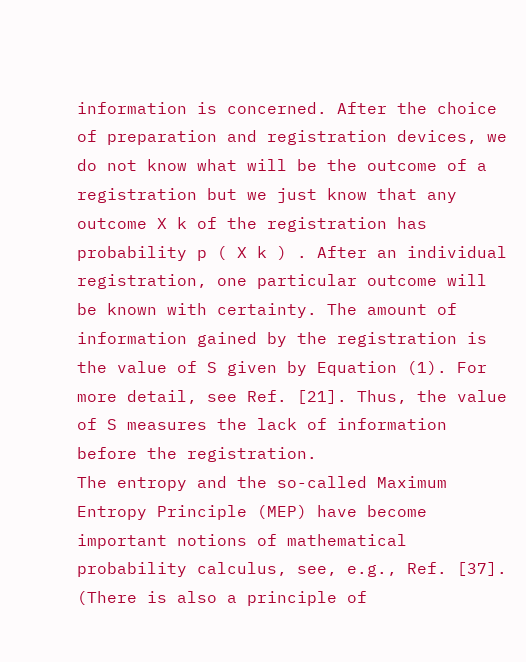information is concerned. After the choice of preparation and registration devices, we do not know what will be the outcome of a registration but we just know that any outcome X k of the registration has probability p ( X k ) . After an individual registration, one particular outcome will be known with certainty. The amount of information gained by the registration is the value of S given by Equation (1). For more detail, see Ref. [21]. Thus, the value of S measures the lack of information before the registration.
The entropy and the so-called Maximum Entropy Principle (MEP) have become important notions of mathematical probability calculus, see, e.g., Ref. [37]. (There is also a principle of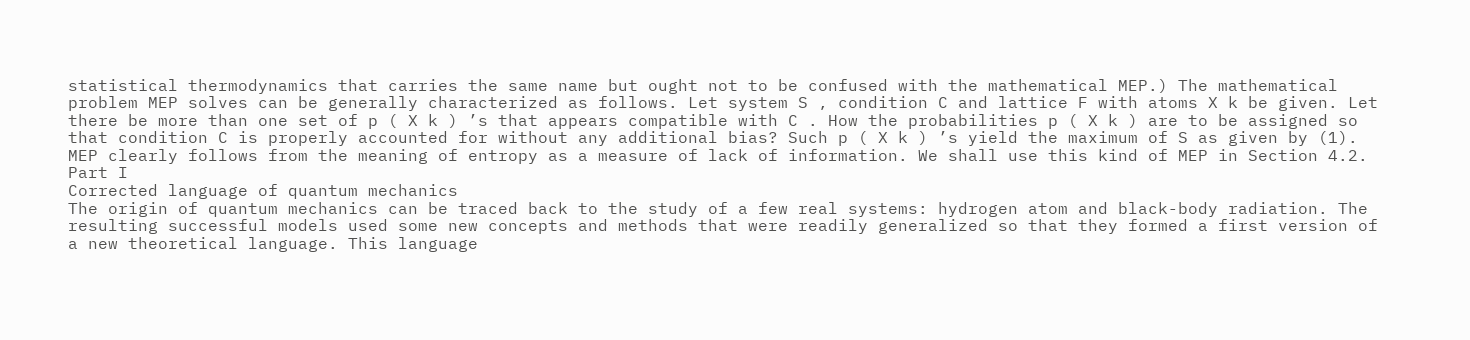statistical thermodynamics that carries the same name but ought not to be confused with the mathematical MEP.) The mathematical problem MEP solves can be generally characterized as follows. Let system S , condition C and lattice F with atoms X k be given. Let there be more than one set of p ( X k ) ’s that appears compatible with C . How the probabilities p ( X k ) are to be assigned so that condition C is properly accounted for without any additional bias? Such p ( X k ) ’s yield the maximum of S as given by (1). MEP clearly follows from the meaning of entropy as a measure of lack of information. We shall use this kind of MEP in Section 4.2.
Part I
Corrected language of quantum mechanics
The origin of quantum mechanics can be traced back to the study of a few real systems: hydrogen atom and black-body radiation. The resulting successful models used some new concepts and methods that were readily generalized so that they formed a first version of a new theoretical language. This language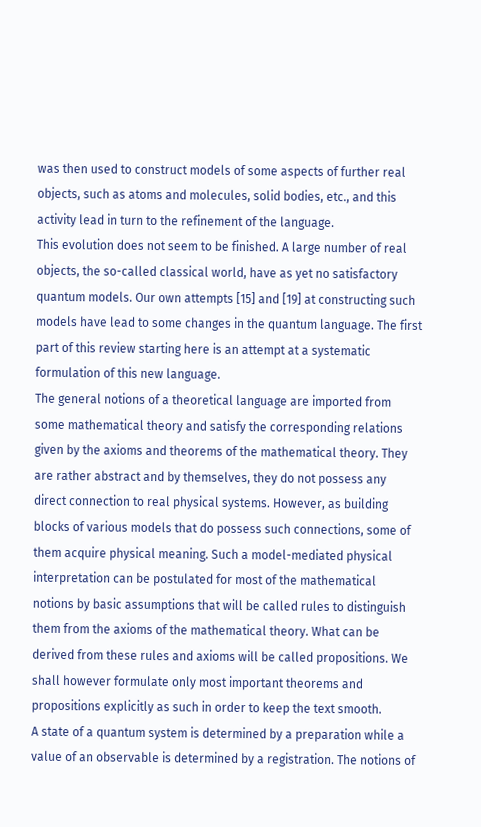was then used to construct models of some aspects of further real objects, such as atoms and molecules, solid bodies, etc., and this activity lead in turn to the refinement of the language.
This evolution does not seem to be finished. A large number of real objects, the so-called classical world, have as yet no satisfactory quantum models. Our own attempts [15] and [19] at constructing such models have lead to some changes in the quantum language. The first part of this review starting here is an attempt at a systematic formulation of this new language.
The general notions of a theoretical language are imported from some mathematical theory and satisfy the corresponding relations given by the axioms and theorems of the mathematical theory. They are rather abstract and by themselves, they do not possess any direct connection to real physical systems. However, as building blocks of various models that do possess such connections, some of them acquire physical meaning. Such a model-mediated physical interpretation can be postulated for most of the mathematical notions by basic assumptions that will be called rules to distinguish them from the axioms of the mathematical theory. What can be derived from these rules and axioms will be called propositions. We shall however formulate only most important theorems and propositions explicitly as such in order to keep the text smooth.
A state of a quantum system is determined by a preparation while a value of an observable is determined by a registration. The notions of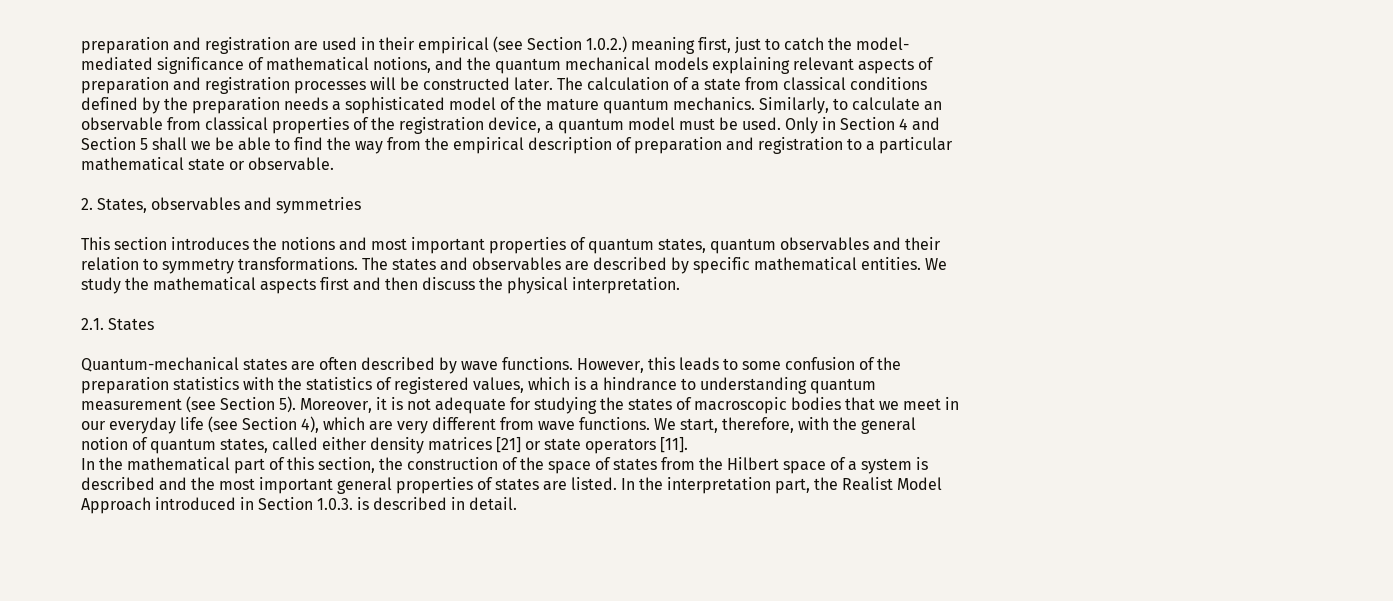preparation and registration are used in their empirical (see Section 1.0.2.) meaning first, just to catch the model-mediated significance of mathematical notions, and the quantum mechanical models explaining relevant aspects of preparation and registration processes will be constructed later. The calculation of a state from classical conditions defined by the preparation needs a sophisticated model of the mature quantum mechanics. Similarly, to calculate an observable from classical properties of the registration device, a quantum model must be used. Only in Section 4 and Section 5 shall we be able to find the way from the empirical description of preparation and registration to a particular mathematical state or observable.

2. States, observables and symmetries

This section introduces the notions and most important properties of quantum states, quantum observables and their relation to symmetry transformations. The states and observables are described by specific mathematical entities. We study the mathematical aspects first and then discuss the physical interpretation.

2.1. States

Quantum-mechanical states are often described by wave functions. However, this leads to some confusion of the preparation statistics with the statistics of registered values, which is a hindrance to understanding quantum measurement (see Section 5). Moreover, it is not adequate for studying the states of macroscopic bodies that we meet in our everyday life (see Section 4), which are very different from wave functions. We start, therefore, with the general notion of quantum states, called either density matrices [21] or state operators [11].
In the mathematical part of this section, the construction of the space of states from the Hilbert space of a system is described and the most important general properties of states are listed. In the interpretation part, the Realist Model Approach introduced in Section 1.0.3. is described in detail.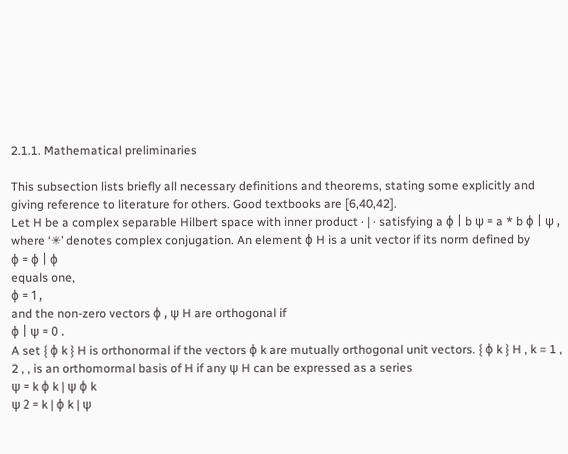2.1.1. Mathematical preliminaries

This subsection lists briefly all necessary definitions and theorems, stating some explicitly and giving reference to literature for others. Good textbooks are [6,40,42].
Let H be a complex separable Hilbert space with inner product · | · satisfying a ϕ | b ψ = a * b ϕ | ψ , where ‘✳’ denotes complex conjugation. An element ϕ H is a unit vector if its norm defined by
ϕ = ϕ | ϕ
equals one,
ϕ = 1 ,
and the non-zero vectors ϕ , ψ H are orthogonal if
ϕ | ψ = 0 .
A set { ϕ k } H is orthonormal if the vectors ϕ k are mutually orthogonal unit vectors. { ϕ k } H , k = 1 , 2 , , is an orthomormal basis of H if any ψ H can be expressed as a series
ψ = k ϕ k | ψ ϕ k
ψ 2 = k | ϕ k | ψ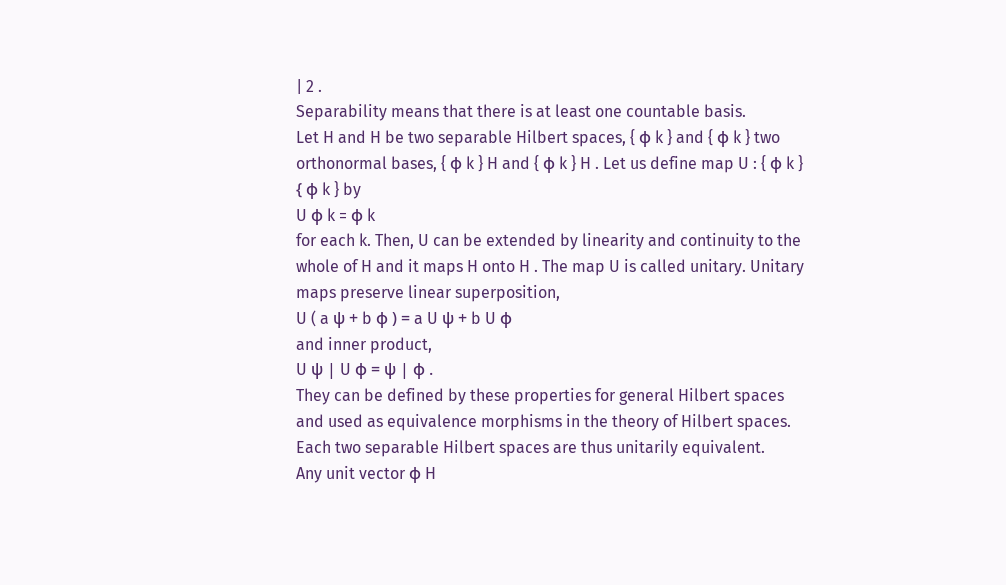| 2 .
Separability means that there is at least one countable basis.
Let H and H be two separable Hilbert spaces, { ϕ k } and { ϕ k } two orthonormal bases, { ϕ k } H and { ϕ k } H . Let us define map U : { ϕ k } { ϕ k } by
U ϕ k = ϕ k
for each k. Then, U can be extended by linearity and continuity to the whole of H and it maps H onto H . The map U is called unitary. Unitary maps preserve linear superposition,
U ( a ψ + b ϕ ) = a U ψ + b U ϕ
and inner product,
U ψ | U ϕ = ψ | ϕ .
They can be defined by these properties for general Hilbert spaces and used as equivalence morphisms in the theory of Hilbert spaces. Each two separable Hilbert spaces are thus unitarily equivalent.
Any unit vector ϕ H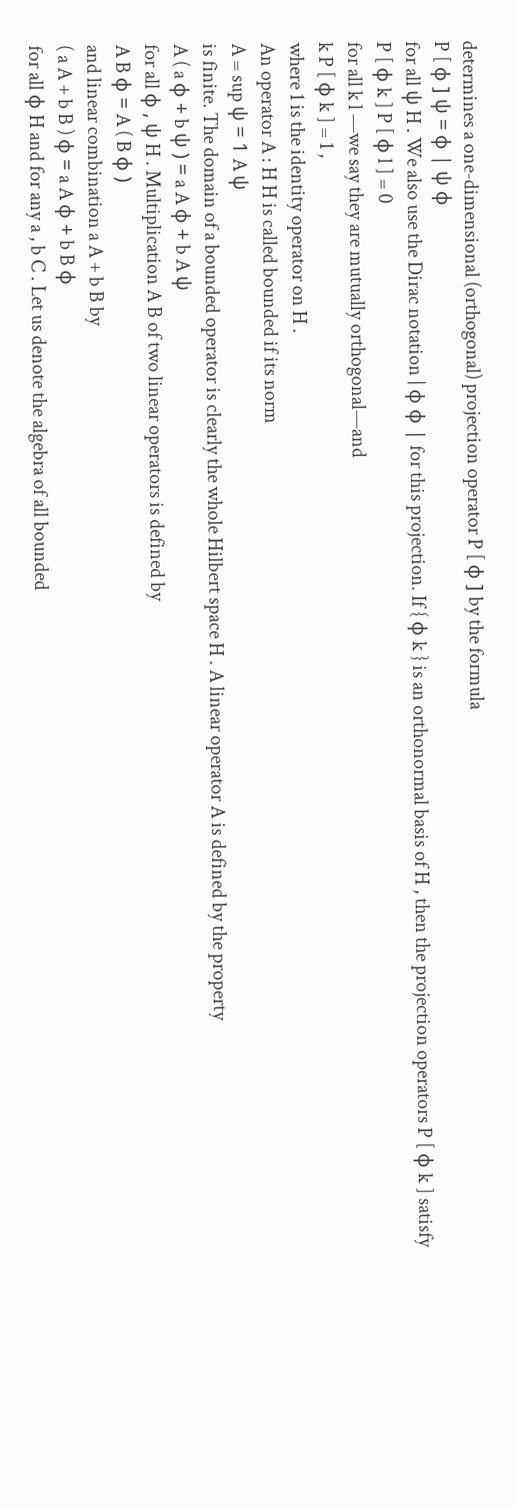determines a one-dimensional (orthogonal) projection operator P [ ϕ ] by the formula
P [ ϕ ] ψ = ϕ | ψ ϕ
for all ψ H . We also use the Dirac notation | ϕ ϕ | for this projection. If { ϕ k } is an orthonormal basis of H , then the projection operators P [ ϕ k ] satisfy
P [ ϕ k ] P [ ϕ l ] = 0
for all k l —we say they are mutually orthogonal—and
k P [ ϕ k ] = 1 ,
where 1 is the identity operator on H .
An operator A : H H is called bounded if its norm
A = sup ψ = 1 A ψ
is finite. The domain of a bounded operator is clearly the whole Hilbert space H . A linear operator A is defined by the property
A ( a ϕ + b ψ ) = a A ϕ + b A ψ
for all ϕ , ψ H . Multiplication A B of two linear operators is defined by
A B ϕ = A ( B ϕ )
and linear combination a A + b B by
( a A + b B ) ϕ = a A ϕ + b B ϕ
for all ϕ H and for any a , b C . Let us denote the algebra of all bounded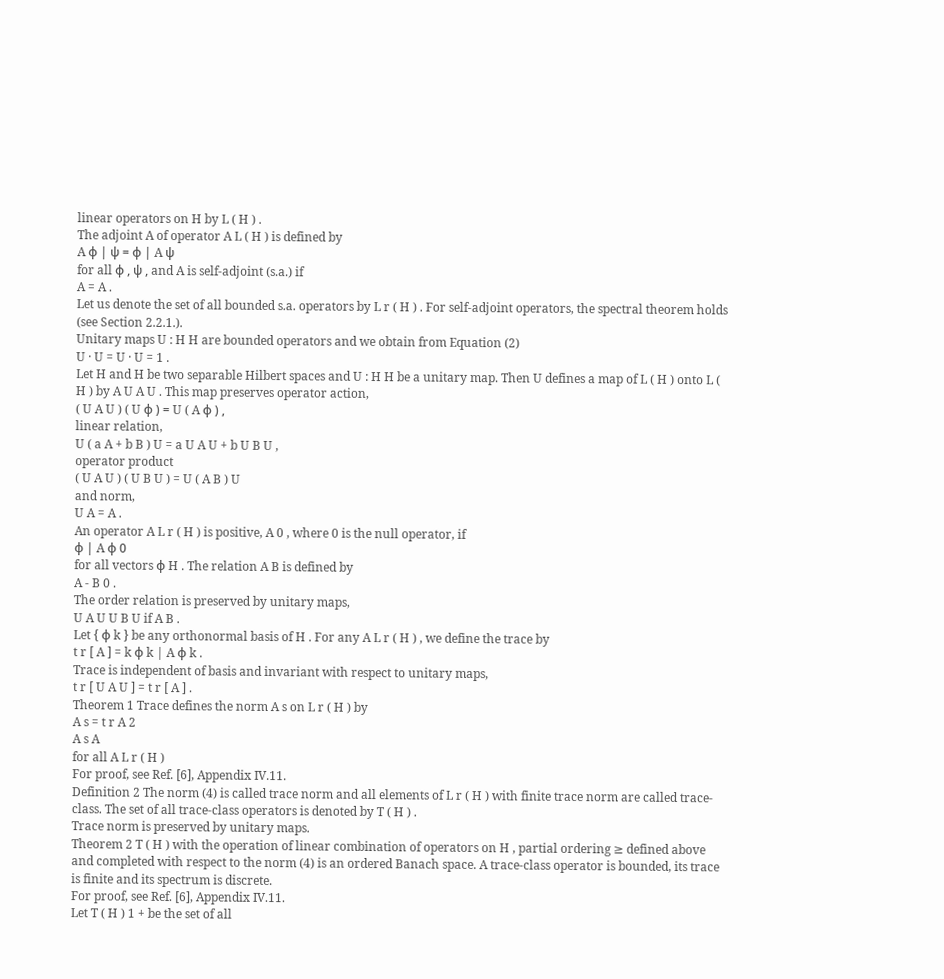linear operators on H by L ( H ) .
The adjoint A of operator A L ( H ) is defined by
A ϕ | ψ = ϕ | A ψ
for all ϕ , ψ , and A is self-adjoint (s.a.) if
A = A .
Let us denote the set of all bounded s.a. operators by L r ( H ) . For self-adjoint operators, the spectral theorem holds (see Section 2.2.1.).
Unitary maps U : H H are bounded operators and we obtain from Equation (2)
U · U = U · U = 1 .
Let H and H be two separable Hilbert spaces and U : H H be a unitary map. Then U defines a map of L ( H ) onto L ( H ) by A U A U . This map preserves operator action,
( U A U ) ( U ϕ ) = U ( A ϕ ) ,
linear relation,
U ( a A + b B ) U = a U A U + b U B U ,
operator product
( U A U ) ( U B U ) = U ( A B ) U
and norm,
U A = A .
An operator A L r ( H ) is positive, A 0 , where 0 is the null operator, if
ϕ | A ϕ 0
for all vectors ϕ H . The relation A B is defined by
A - B 0 .
The order relation is preserved by unitary maps,
U A U U B U if A B .
Let { ϕ k } be any orthonormal basis of H . For any A L r ( H ) , we define the trace by
t r [ A ] = k ϕ k | A ϕ k .
Trace is independent of basis and invariant with respect to unitary maps,
t r [ U A U ] = t r [ A ] .
Theorem 1 Trace defines the norm A s on L r ( H ) by
A s = t r A 2
A s A
for all A L r ( H )
For proof, see Ref. [6], Appendix IV.11.
Definition 2 The norm (4) is called trace norm and all elements of L r ( H ) with finite trace norm are called trace-class. The set of all trace-class operators is denoted by T ( H ) .
Trace norm is preserved by unitary maps.
Theorem 2 T ( H ) with the operation of linear combination of operators on H , partial ordering ≥ defined above and completed with respect to the norm (4) is an ordered Banach space. A trace-class operator is bounded, its trace is finite and its spectrum is discrete.
For proof, see Ref. [6], Appendix IV.11.
Let T ( H ) 1 + be the set of all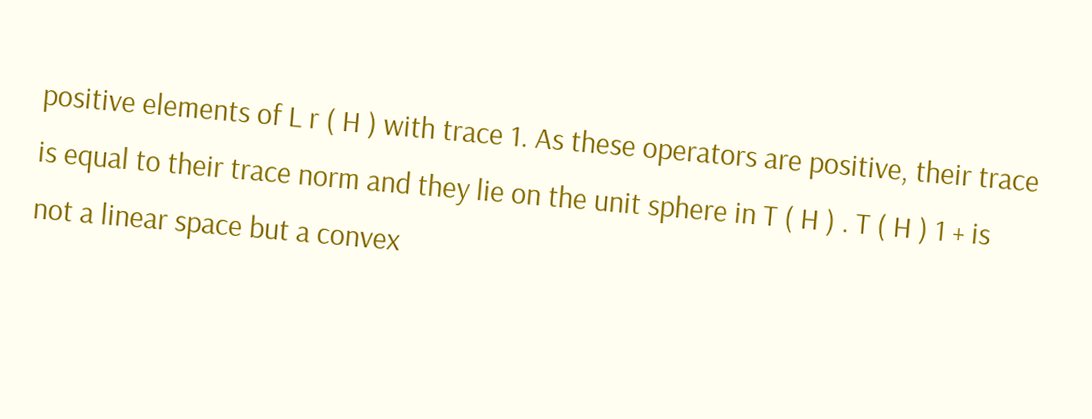positive elements of L r ( H ) with trace 1. As these operators are positive, their trace is equal to their trace norm and they lie on the unit sphere in T ( H ) . T ( H ) 1 + is not a linear space but a convex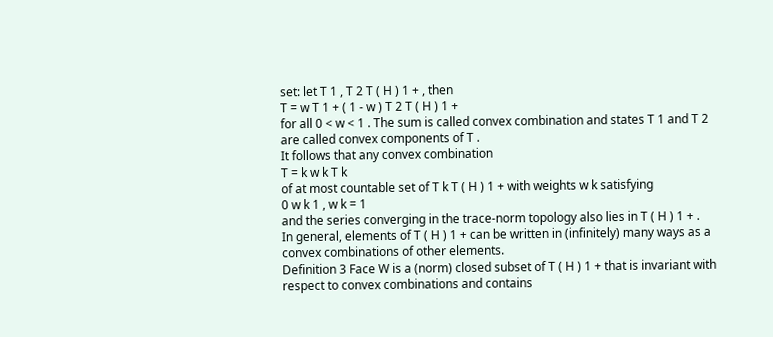set: let T 1 , T 2 T ( H ) 1 + , then
T = w T 1 + ( 1 - w ) T 2 T ( H ) 1 +
for all 0 < w < 1 . The sum is called convex combination and states T 1 and T 2 are called convex components of T .
It follows that any convex combination
T = k w k T k
of at most countable set of T k T ( H ) 1 + with weights w k satisfying
0 w k 1 , w k = 1
and the series converging in the trace-norm topology also lies in T ( H ) 1 + .
In general, elements of T ( H ) 1 + can be written in (infinitely) many ways as a convex combinations of other elements.
Definition 3 Face W is a (norm) closed subset of T ( H ) 1 + that is invariant with respect to convex combinations and contains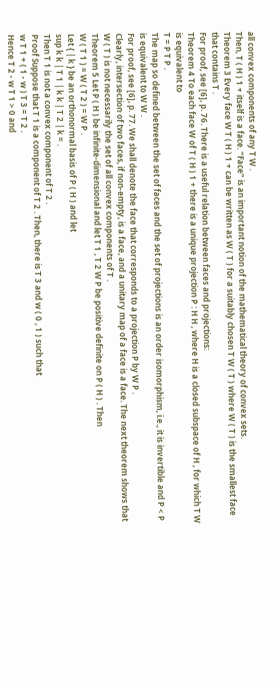all convex components of any T W .
Then, T ( H ) 1 + itself is a face. “Face” is an important notion of the mathematical theory of convex sets.
Theorem 3 Every face W T ( H ) 1 + can be written as W ( T ) for a suitably chosen T W ( T ) where W ( T ) is the smallest face that contains T .
For proof, see [6], p. 76. There is a useful relation between faces and projections:
Theorem 4 To each face W of T ( H ) 1 + there is a unique projection P : H H , where H is a closed subspace of H , for which T W is equivalent to
T = P T P .
The map so defined between the set of faces and the set of projections is an order isomorphism, i.e., it is invertible and P < P is equivalent to W W .
For proof, see [6], p. 77. We shall denote the face that corresponds to a projection P by W P .
Clearly, intersection of two faces, if non-empty, is a face, and a unitary map of a face is a face. The next theorem shows that W ( T ) is not necessarily the set of all convex components of T .
Theorem 5 Let P ( H ) be infinite-dimensional and let T 1 , T 2 W P be positive definite on P ( H ) . Then
W ( T 1 ) = W ( T 2 ) = W P .
Let { | k } be an orthonormal basis of P ( H ) and let
sup k k | T 1 | k k | T 2 | k = .
Then T 1 is not a convex component of T 2 .
Proof Suppose that T 1 is a component of T 2 . Then, there is T 3 and w ( 0 , 1 ) such that
w T 1 + ( 1 - w ) T 3 = T 2 .
Hence T 2 - w T 1 > 0 and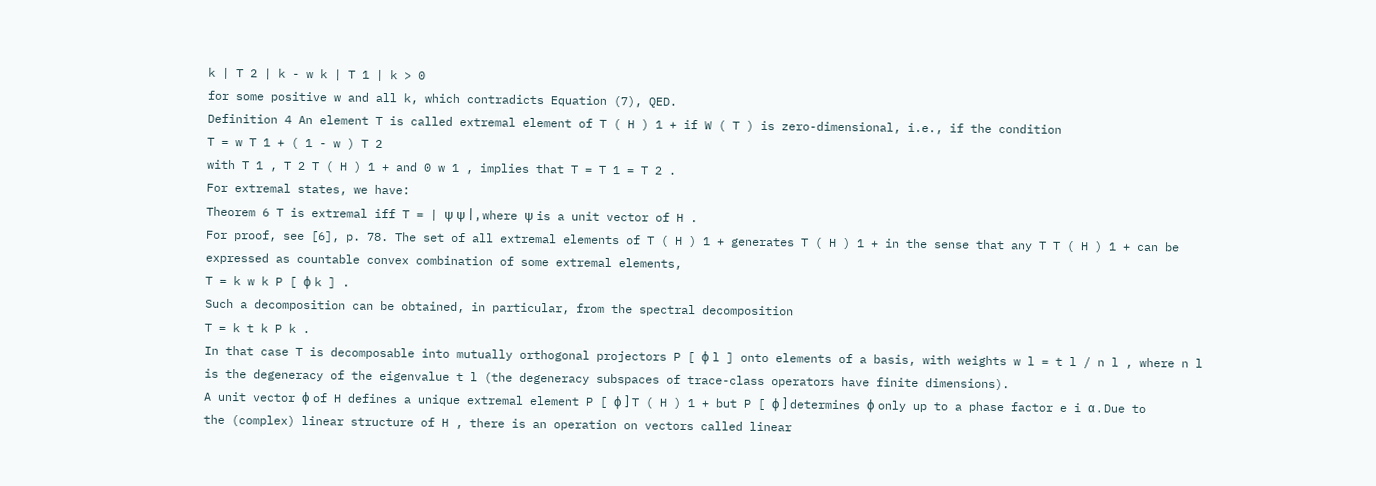k | T 2 | k - w k | T 1 | k > 0
for some positive w and all k, which contradicts Equation (7), QED.
Definition 4 An element T is called extremal element of T ( H ) 1 + if W ( T ) is zero-dimensional, i.e., if the condition
T = w T 1 + ( 1 - w ) T 2
with T 1 , T 2 T ( H ) 1 + and 0 w 1 , implies that T = T 1 = T 2 .
For extremal states, we have:
Theorem 6 T is extremal iff T = | ψ ψ | , where ψ is a unit vector of H .
For proof, see [6], p. 78. The set of all extremal elements of T ( H ) 1 + generates T ( H ) 1 + in the sense that any T T ( H ) 1 + can be expressed as countable convex combination of some extremal elements,
T = k w k P [ ϕ k ] .
Such a decomposition can be obtained, in particular, from the spectral decomposition
T = k t k P k .
In that case T is decomposable into mutually orthogonal projectors P [ ϕ l ] onto elements of a basis, with weights w l = t l / n l , where n l is the degeneracy of the eigenvalue t l (the degeneracy subspaces of trace-class operators have finite dimensions).
A unit vector ϕ of H defines a unique extremal element P [ ϕ ] T ( H ) 1 + but P [ ϕ ] determines ϕ only up to a phase factor e i α . Due to the (complex) linear structure of H , there is an operation on vectors called linear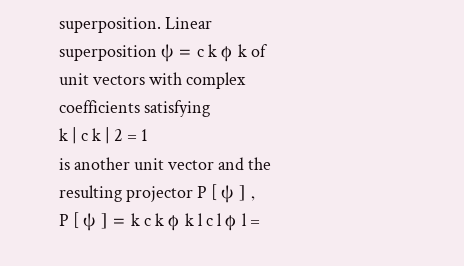superposition. Linear superposition ψ = c k ϕ k of unit vectors with complex coefficients satisfying
k | c k | 2 = 1
is another unit vector and the resulting projector P [ ψ ] ,
P [ ψ ] = k c k ϕ k l c l ϕ l =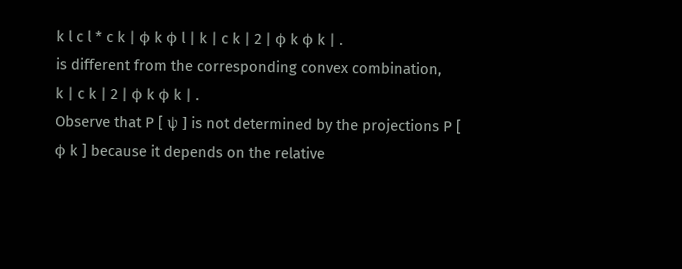k l c l * c k | ϕ k ϕ l | k | c k | 2 | ϕ k ϕ k | .
is different from the corresponding convex combination,
k | c k | 2 | ϕ k ϕ k | .
Observe that P [ ψ ] is not determined by the projections P [ ϕ k ] because it depends on the relative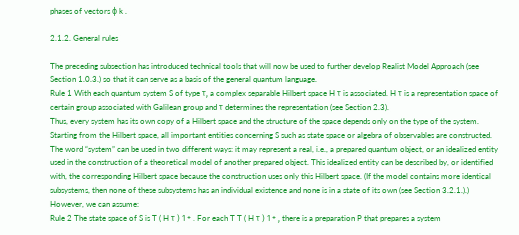phases of vectors ϕ k .

2.1.2. General rules

The preceding subsection has introduced technical tools that will now be used to further develop Realist Model Approach (see Section 1.0.3.) so that it can serve as a basis of the general quantum language.
Rule 1 With each quantum system S of type τ, a complex separable Hilbert space H τ is associated. H τ is a representation space of certain group associated with Galilean group and τ determines the representation (see Section 2.3).
Thus, every system has its own copy of a Hilbert space and the structure of the space depends only on the type of the system. Starting from the Hilbert space, all important entities concerning S such as state space or algebra of observables are constructed. The word “system” can be used in two different ways: it may represent a real, i.e., a prepared quantum object, or an idealized entity used in the construction of a theoretical model of another prepared object. This idealized entity can be described by, or identified with, the corresponding Hilbert space because the construction uses only this Hilbert space. (If the model contains more identical subsystems, then none of these subsystems has an individual existence and none is in a state of its own (see Section 3.2.1.).) However, we can assume:
Rule 2 The state space of S is T ( H τ ) 1 + . For each T T ( H τ ) 1 + , there is a preparation P that prepares a system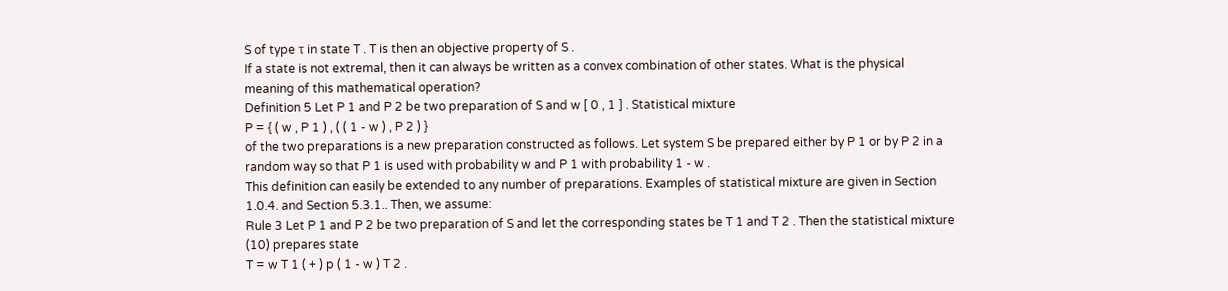S of type τ in state T . T is then an objective property of S .
If a state is not extremal, then it can always be written as a convex combination of other states. What is the physical meaning of this mathematical operation?
Definition 5 Let P 1 and P 2 be two preparation of S and w [ 0 , 1 ] . Statistical mixture
P = { ( w , P 1 ) , ( ( 1 - w ) , P 2 ) }
of the two preparations is a new preparation constructed as follows. Let system S be prepared either by P 1 or by P 2 in a random way so that P 1 is used with probability w and P 1 with probability 1 - w .
This definition can easily be extended to any number of preparations. Examples of statistical mixture are given in Section 1.0.4. and Section 5.3.1.. Then, we assume:
Rule 3 Let P 1 and P 2 be two preparation of S and let the corresponding states be T 1 and T 2 . Then the statistical mixture (10) prepares state
T = w T 1 ( + ) p ( 1 - w ) T 2 .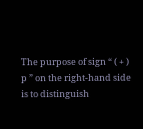The purpose of sign “ ( + ) p ” on the right-hand side is to distinguish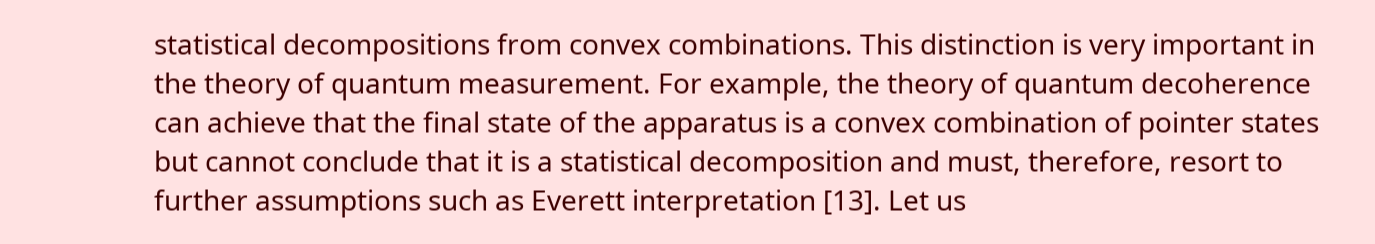statistical decompositions from convex combinations. This distinction is very important in the theory of quantum measurement. For example, the theory of quantum decoherence can achieve that the final state of the apparatus is a convex combination of pointer states but cannot conclude that it is a statistical decomposition and must, therefore, resort to further assumptions such as Everett interpretation [13]. Let us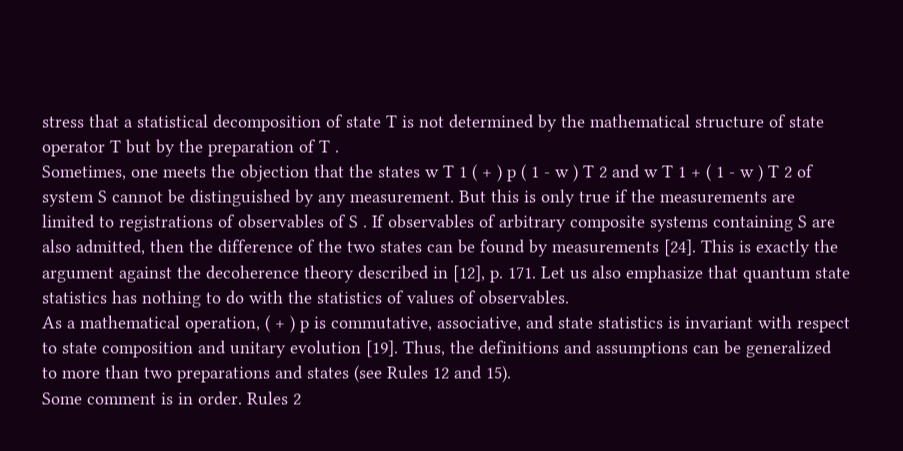stress that a statistical decomposition of state T is not determined by the mathematical structure of state operator T but by the preparation of T .
Sometimes, one meets the objection that the states w T 1 ( + ) p ( 1 - w ) T 2 and w T 1 + ( 1 - w ) T 2 of system S cannot be distinguished by any measurement. But this is only true if the measurements are limited to registrations of observables of S . If observables of arbitrary composite systems containing S are also admitted, then the difference of the two states can be found by measurements [24]. This is exactly the argument against the decoherence theory described in [12], p. 171. Let us also emphasize that quantum state statistics has nothing to do with the statistics of values of observables.
As a mathematical operation, ( + ) p is commutative, associative, and state statistics is invariant with respect to state composition and unitary evolution [19]. Thus, the definitions and assumptions can be generalized to more than two preparations and states (see Rules 12 and 15).
Some comment is in order. Rules 2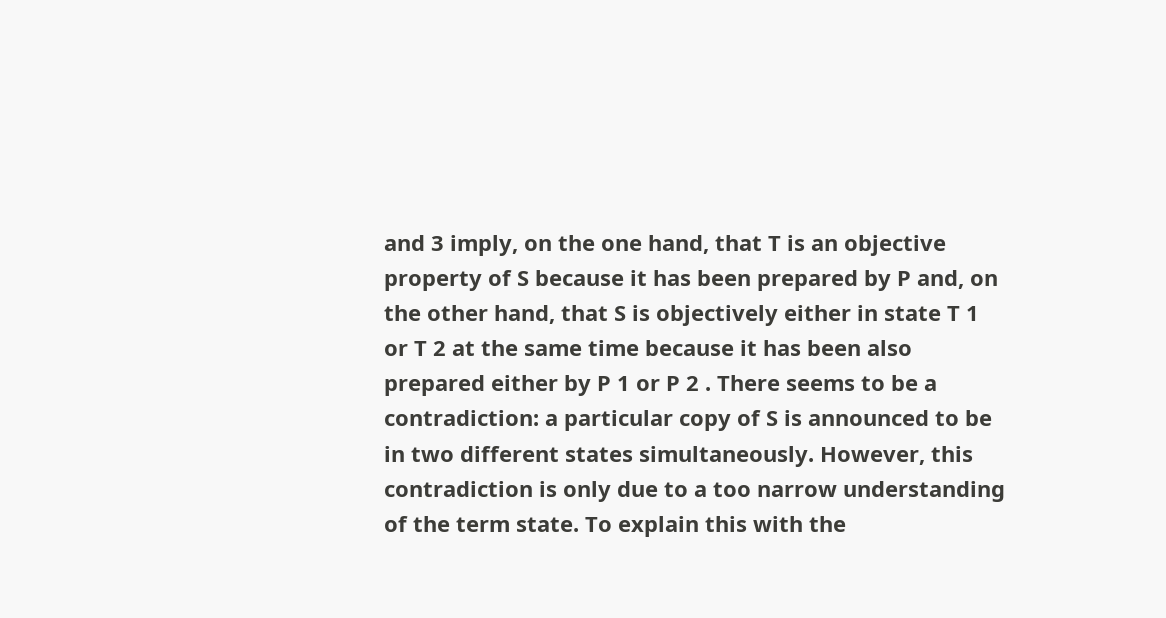and 3 imply, on the one hand, that T is an objective property of S because it has been prepared by P and, on the other hand, that S is objectively either in state T 1 or T 2 at the same time because it has been also prepared either by P 1 or P 2 . There seems to be a contradiction: a particular copy of S is announced to be in two different states simultaneously. However, this contradiction is only due to a too narrow understanding of the term state. To explain this with the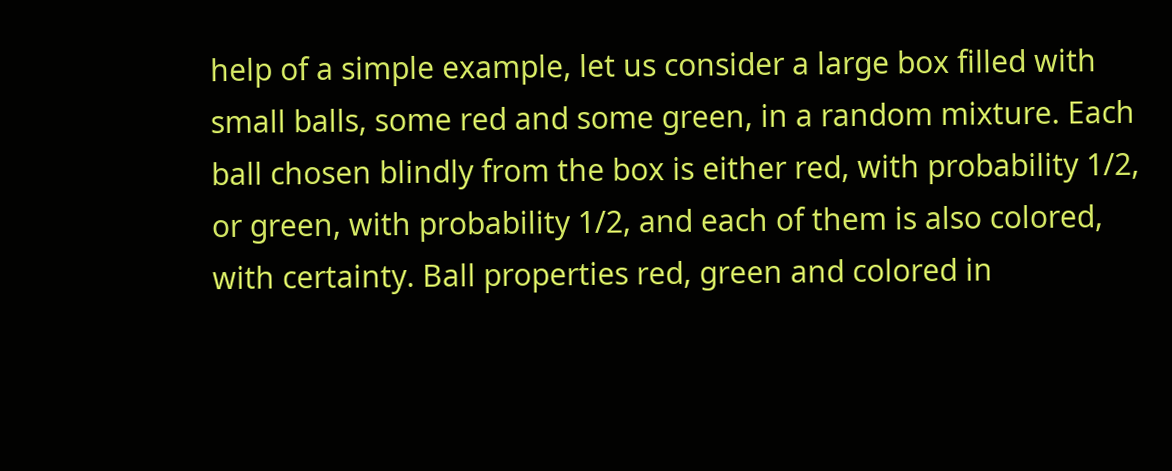help of a simple example, let us consider a large box filled with small balls, some red and some green, in a random mixture. Each ball chosen blindly from the box is either red, with probability 1/2, or green, with probability 1/2, and each of them is also colored, with certainty. Ball properties red, green and colored in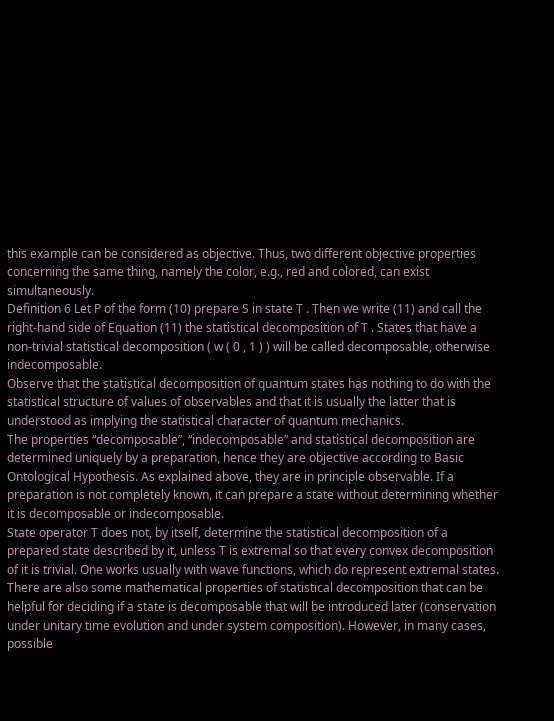this example can be considered as objective. Thus, two different objective properties concerning the same thing, namely the color, e.g., red and colored, can exist simultaneously.
Definition 6 Let P of the form (10) prepare S in state T . Then we write (11) and call the right-hand side of Equation (11) the statistical decomposition of T . States that have a non-trivial statistical decomposition ( w ( 0 , 1 ) ) will be called decomposable, otherwise indecomposable.
Observe that the statistical decomposition of quantum states has nothing to do with the statistical structure of values of observables and that it is usually the latter that is understood as implying the statistical character of quantum mechanics.
The properties “decomposable”, “indecomposable” and statistical decomposition are determined uniquely by a preparation, hence they are objective according to Basic Ontological Hypothesis. As explained above, they are in principle observable. If a preparation is not completely known, it can prepare a state without determining whether it is decomposable or indecomposable.
State operator T does not, by itself, determine the statistical decomposition of a prepared state described by it, unless T is extremal so that every convex decomposition of it is trivial. One works usually with wave functions, which do represent extremal states. There are also some mathematical properties of statistical decomposition that can be helpful for deciding if a state is decomposable that will be introduced later (conservation under unitary time evolution and under system composition). However, in many cases, possible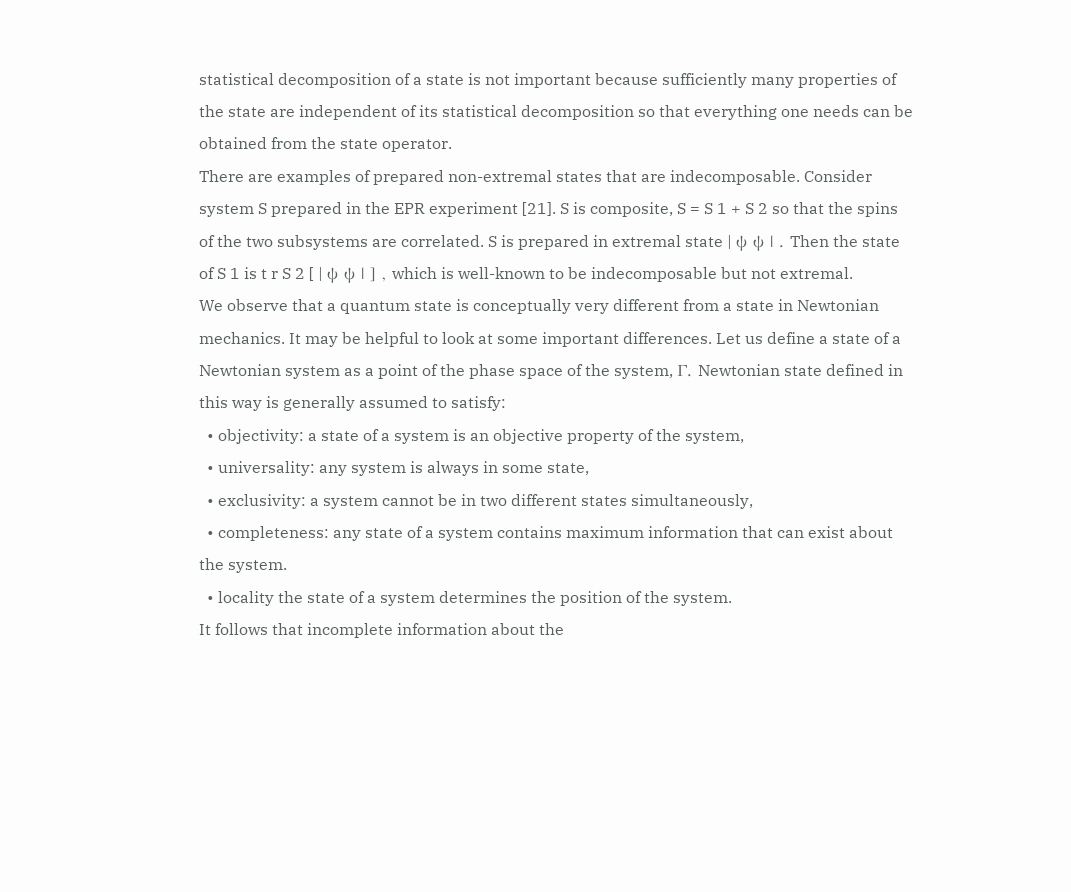statistical decomposition of a state is not important because sufficiently many properties of the state are independent of its statistical decomposition so that everything one needs can be obtained from the state operator.
There are examples of prepared non-extremal states that are indecomposable. Consider system S prepared in the EPR experiment [21]. S is composite, S = S 1 + S 2 so that the spins of the two subsystems are correlated. S is prepared in extremal state | ψ ψ | . Then the state of S 1 is t r S 2 [ | ψ ψ | ] , which is well-known to be indecomposable but not extremal.
We observe that a quantum state is conceptually very different from a state in Newtonian mechanics. It may be helpful to look at some important differences. Let us define a state of a Newtonian system as a point of the phase space of the system, Γ. Newtonian state defined in this way is generally assumed to satisfy:
  • objectivity: a state of a system is an objective property of the system,
  • universality: any system is always in some state,
  • exclusivity: a system cannot be in two different states simultaneously,
  • completeness: any state of a system contains maximum information that can exist about the system.
  • locality the state of a system determines the position of the system.
It follows that incomplete information about the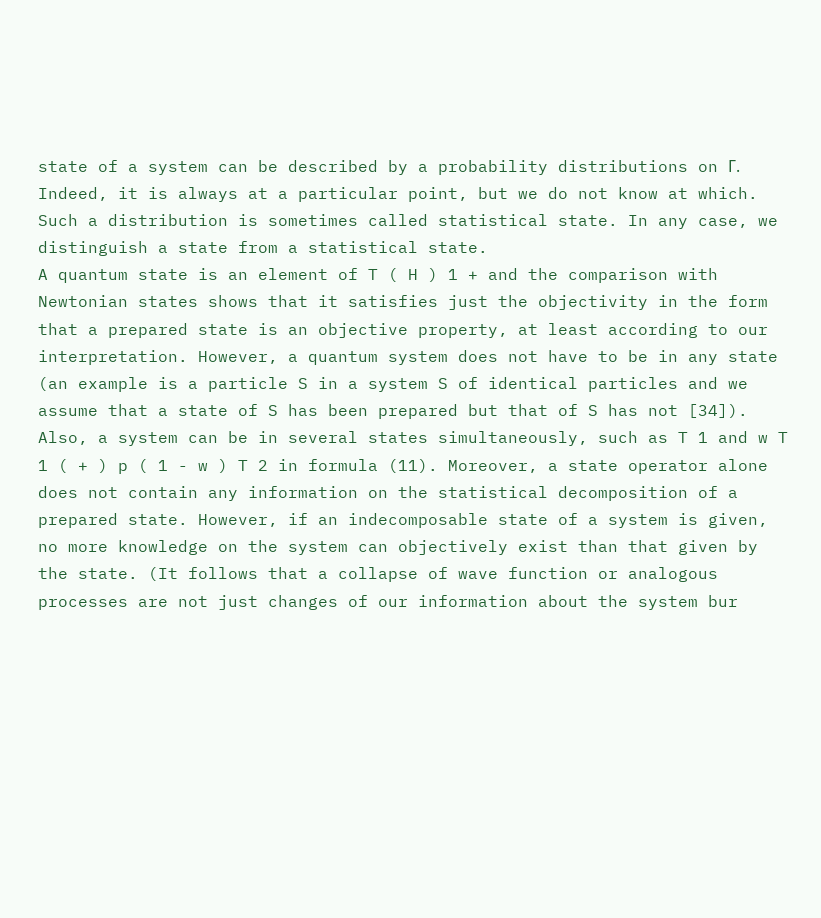state of a system can be described by a probability distributions on Γ. Indeed, it is always at a particular point, but we do not know at which. Such a distribution is sometimes called statistical state. In any case, we distinguish a state from a statistical state.
A quantum state is an element of T ( H ) 1 + and the comparison with Newtonian states shows that it satisfies just the objectivity in the form that a prepared state is an objective property, at least according to our interpretation. However, a quantum system does not have to be in any state (an example is a particle S in a system S of identical particles and we assume that a state of S has been prepared but that of S has not [34]). Also, a system can be in several states simultaneously, such as T 1 and w T 1 ( + ) p ( 1 - w ) T 2 in formula (11). Moreover, a state operator alone does not contain any information on the statistical decomposition of a prepared state. However, if an indecomposable state of a system is given, no more knowledge on the system can objectively exist than that given by the state. (It follows that a collapse of wave function or analogous processes are not just changes of our information about the system bur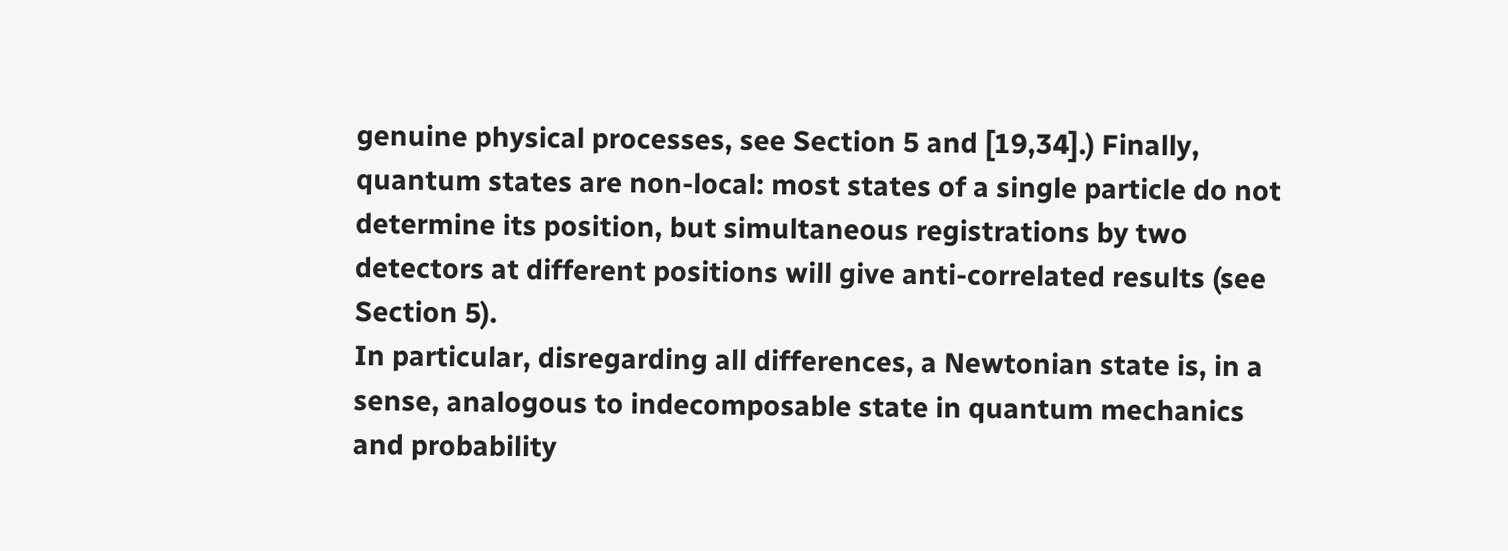genuine physical processes, see Section 5 and [19,34].) Finally, quantum states are non-local: most states of a single particle do not determine its position, but simultaneous registrations by two detectors at different positions will give anti-correlated results (see Section 5).
In particular, disregarding all differences, a Newtonian state is, in a sense, analogous to indecomposable state in quantum mechanics and probability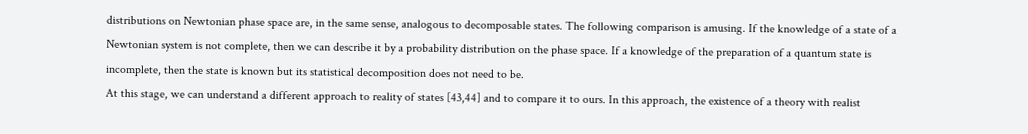distributions on Newtonian phase space are, in the same sense, analogous to decomposable states. The following comparison is amusing. If the knowledge of a state of a Newtonian system is not complete, then we can describe it by a probability distribution on the phase space. If a knowledge of the preparation of a quantum state is incomplete, then the state is known but its statistical decomposition does not need to be.
At this stage, we can understand a different approach to reality of states [43,44] and to compare it to ours. In this approach, the existence of a theory with realist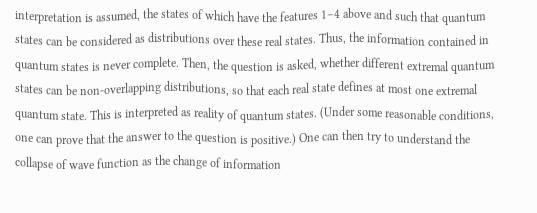interpretation is assumed, the states of which have the features 1–4 above and such that quantum states can be considered as distributions over these real states. Thus, the information contained in quantum states is never complete. Then, the question is asked, whether different extremal quantum states can be non-overlapping distributions, so that each real state defines at most one extremal quantum state. This is interpreted as reality of quantum states. (Under some reasonable conditions, one can prove that the answer to the question is positive.) One can then try to understand the collapse of wave function as the change of information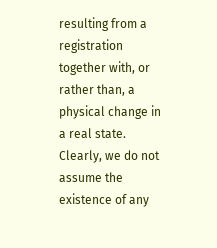resulting from a registration together with, or rather than, a physical change in a real state. Clearly, we do not assume the existence of any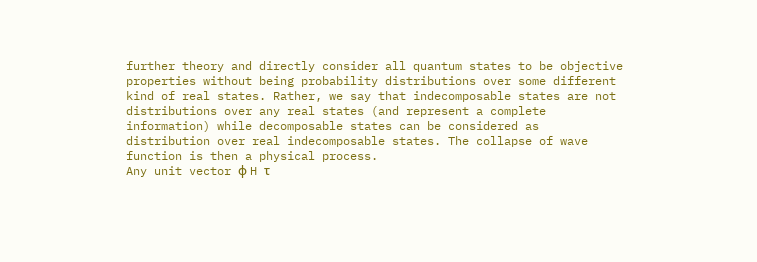further theory and directly consider all quantum states to be objective properties without being probability distributions over some different kind of real states. Rather, we say that indecomposable states are not distributions over any real states (and represent a complete information) while decomposable states can be considered as distribution over real indecomposable states. The collapse of wave function is then a physical process.
Any unit vector ϕ H τ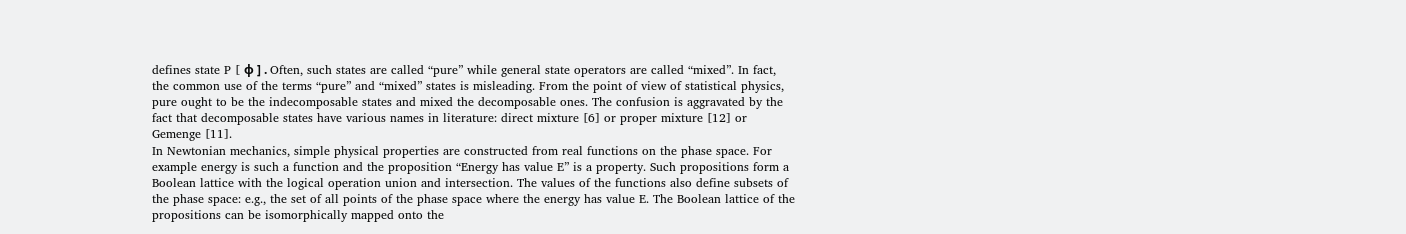defines state P [ ϕ ] . Often, such states are called “pure” while general state operators are called “mixed”. In fact, the common use of the terms “pure” and “mixed” states is misleading. From the point of view of statistical physics, pure ought to be the indecomposable states and mixed the decomposable ones. The confusion is aggravated by the fact that decomposable states have various names in literature: direct mixture [6] or proper mixture [12] or Gemenge [11].
In Newtonian mechanics, simple physical properties are constructed from real functions on the phase space. For example energy is such a function and the proposition “Energy has value E” is a property. Such propositions form a Boolean lattice with the logical operation union and intersection. The values of the functions also define subsets of the phase space: e.g., the set of all points of the phase space where the energy has value E. The Boolean lattice of the propositions can be isomorphically mapped onto the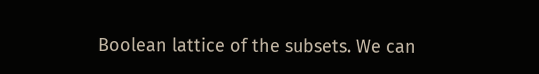Boolean lattice of the subsets. We can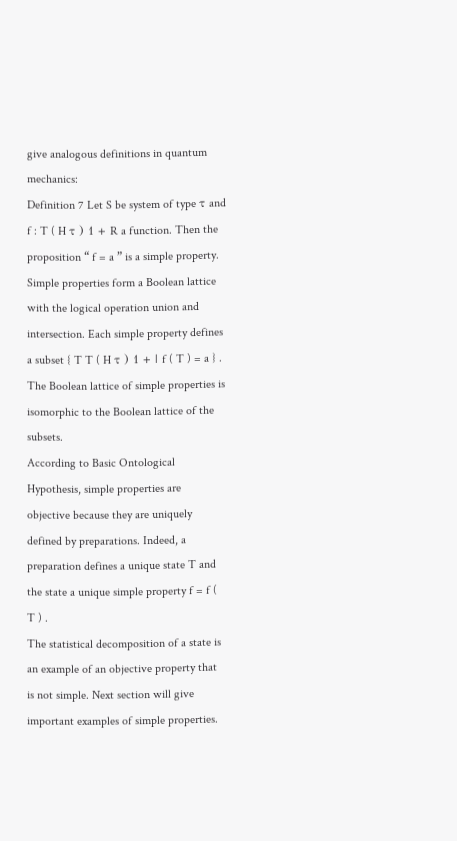give analogous definitions in quantum mechanics:
Definition 7 Let S be system of type τ and f : T ( H τ ) 1 + R a function. Then the proposition “ f = a ” is a simple property. Simple properties form a Boolean lattice with the logical operation union and intersection. Each simple property defines a subset { T T ( H τ ) 1 + | f ( T ) = a } . The Boolean lattice of simple properties is isomorphic to the Boolean lattice of the subsets.
According to Basic Ontological Hypothesis, simple properties are objective because they are uniquely defined by preparations. Indeed, a preparation defines a unique state T and the state a unique simple property f = f ( T ) .
The statistical decomposition of a state is an example of an objective property that is not simple. Next section will give important examples of simple properties.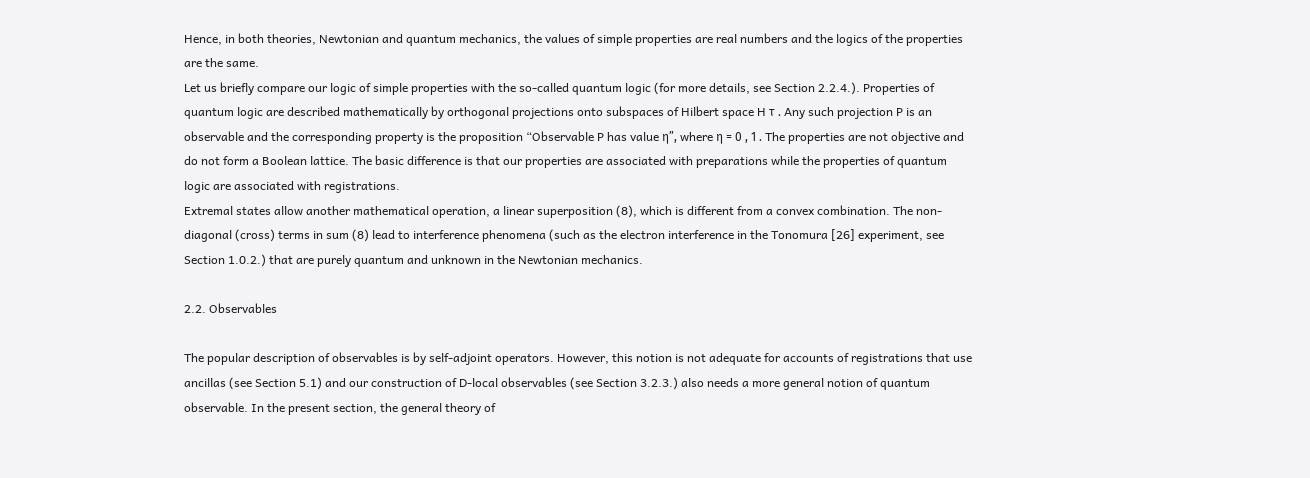Hence, in both theories, Newtonian and quantum mechanics, the values of simple properties are real numbers and the logics of the properties are the same.
Let us briefly compare our logic of simple properties with the so-called quantum logic (for more details, see Section 2.2.4.). Properties of quantum logic are described mathematically by orthogonal projections onto subspaces of Hilbert space H τ . Any such projection P is an observable and the corresponding property is the proposition “Observable P has value η”, where η = 0 , 1 . The properties are not objective and do not form a Boolean lattice. The basic difference is that our properties are associated with preparations while the properties of quantum logic are associated with registrations.
Extremal states allow another mathematical operation, a linear superposition (8), which is different from a convex combination. The non-diagonal (cross) terms in sum (8) lead to interference phenomena (such as the electron interference in the Tonomura [26] experiment, see Section 1.0.2.) that are purely quantum and unknown in the Newtonian mechanics.

2.2. Observables

The popular description of observables is by self-adjoint operators. However, this notion is not adequate for accounts of registrations that use ancillas (see Section 5.1) and our construction of D-local observables (see Section 3.2.3.) also needs a more general notion of quantum observable. In the present section, the general theory of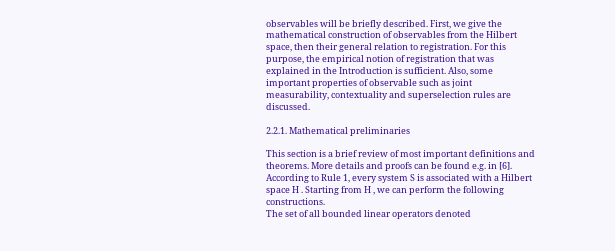observables will be briefly described. First, we give the mathematical construction of observables from the Hilbert space, then their general relation to registration. For this purpose, the empirical notion of registration that was explained in the Introduction is sufficient. Also, some important properties of observable such as joint measurability, contextuality and superselection rules are discussed.

2.2.1. Mathematical preliminaries

This section is a brief review of most important definitions and theorems. More details and proofs can be found e.g. in [6]. According to Rule 1, every system S is associated with a Hilbert space H . Starting from H , we can perform the following constructions.
The set of all bounded linear operators denoted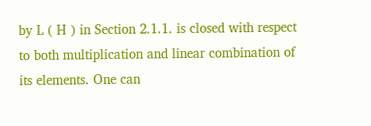by L ( H ) in Section 2.1.1. is closed with respect to both multiplication and linear combination of its elements. One can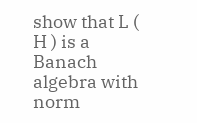show that L ( H ) is a Banach algebra with norm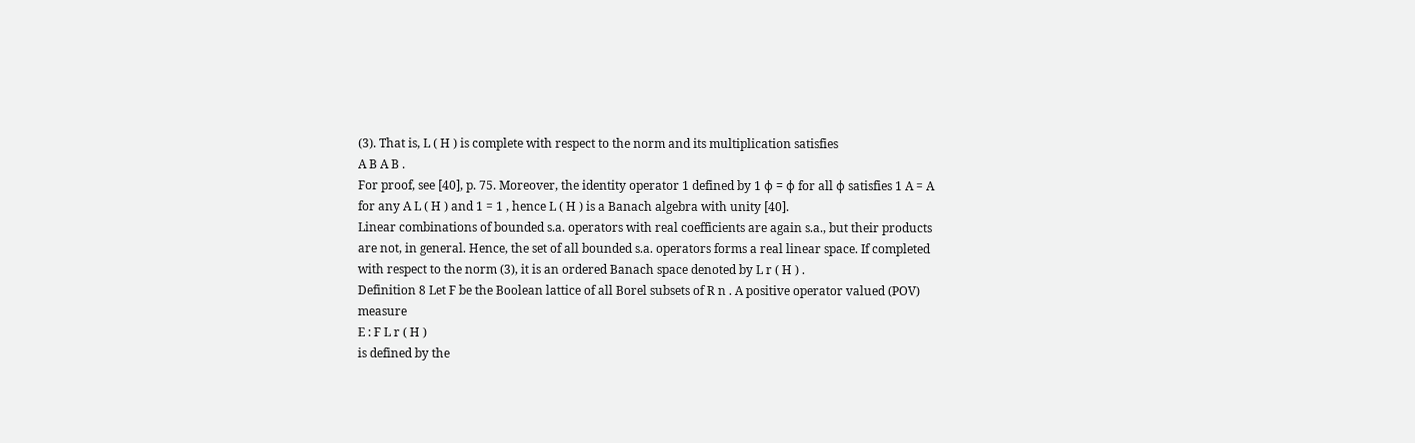(3). That is, L ( H ) is complete with respect to the norm and its multiplication satisfies
A B A B .
For proof, see [40], p. 75. Moreover, the identity operator 1 defined by 1 ϕ = ϕ for all ϕ satisfies 1 A = A for any A L ( H ) and 1 = 1 , hence L ( H ) is a Banach algebra with unity [40].
Linear combinations of bounded s.a. operators with real coefficients are again s.a., but their products are not, in general. Hence, the set of all bounded s.a. operators forms a real linear space. If completed with respect to the norm (3), it is an ordered Banach space denoted by L r ( H ) .
Definition 8 Let F be the Boolean lattice of all Borel subsets of R n . A positive operator valued (POV) measure
E : F L r ( H )
is defined by the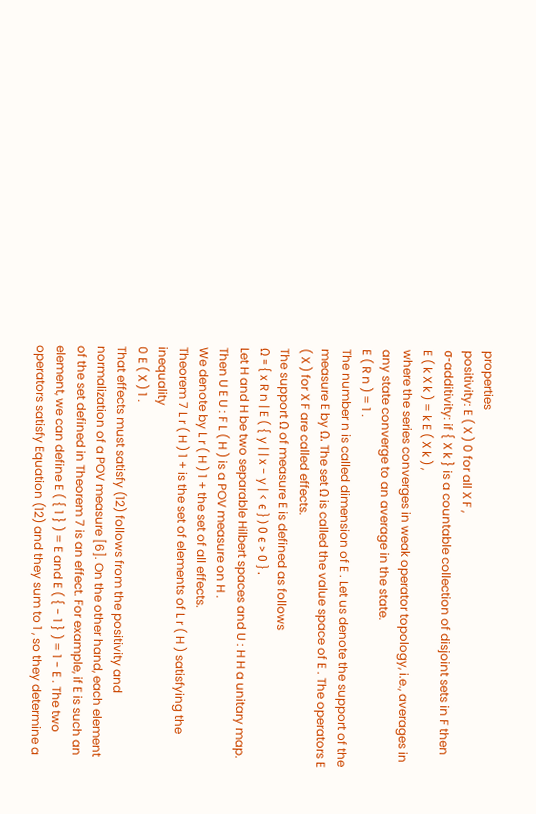properties
positivity: E ( X ) 0 for all X F ,
σ-additivity: if { X k } is a countable collection of disjoint sets in F then
E ( k X k ) = k E ( X k ) ,
where the series converges in weak operator topology, i.e., averages in any state converge to an average in the state.
E ( R n ) = 1 .
The number n is called dimension of E . Let us denote the support of the measure E by Ω. The set Ω is called the value space of E . The operators E ( X ) for X F are called effects.
The support Ω of measure E is defined as follows
Ω = { x R n | E ( { y | | x - y | < ϵ } ) 0 ϵ > 0 } .
Let H and H be two separable Hilbert spaces and U : H H a unitary map. Then U E U : F L ( H ) is a POV measure on H .
We denote by L r ( H ) 1 + the set of all effects.
Theorem 7 L r ( H ) 1 + is the set of elements of L r ( H ) satisfying the inequality
0 E ( X ) 1 .
That effects must satisfy (12) follows from the positivity and normalization of a POV measure [6]. On the other hand, each element of the set defined in Theorem 7 is an effect. For example, if E is such an element, we can define E ( { 1 } ) = E and E ( { - 1 } ) = 1 - E . The two operators satisfy Equation (12) and they sum to 1 , so they determine a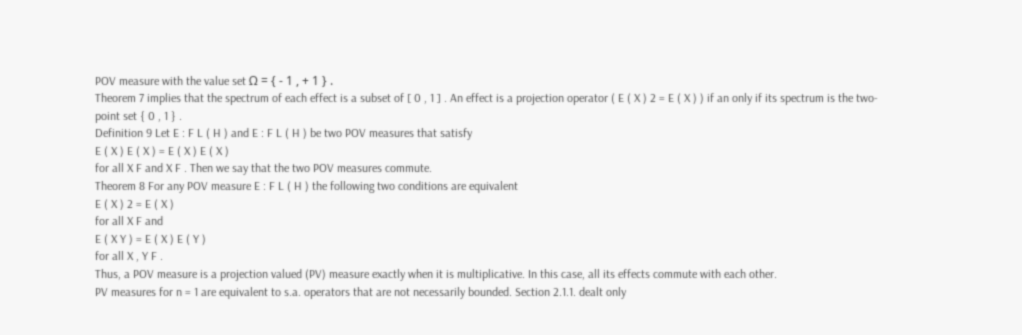POV measure with the value set Ω = { - 1 , + 1 } .
Theorem 7 implies that the spectrum of each effect is a subset of [ 0 , 1 ] . An effect is a projection operator ( E ( X ) 2 = E ( X ) ) if an only if its spectrum is the two-point set { 0 , 1 } .
Definition 9 Let E : F L ( H ) and E : F L ( H ) be two POV measures that satisfy
E ( X ) E ( X ) = E ( X ) E ( X )
for all X F and X F . Then we say that the two POV measures commute.
Theorem 8 For any POV measure E : F L ( H ) the following two conditions are equivalent
E ( X ) 2 = E ( X )
for all X F and
E ( X Y ) = E ( X ) E ( Y )
for all X , Y F .
Thus, a POV measure is a projection valued (PV) measure exactly when it is multiplicative. In this case, all its effects commute with each other.
PV measures for n = 1 are equivalent to s.a. operators that are not necessarily bounded. Section 2.1.1. dealt only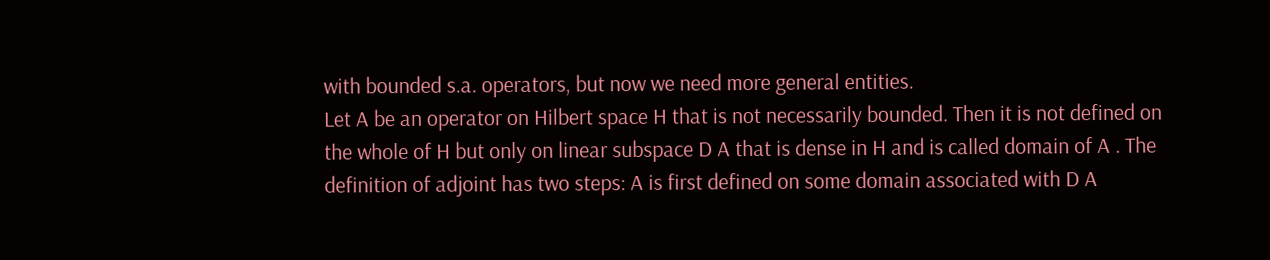with bounded s.a. operators, but now we need more general entities.
Let A be an operator on Hilbert space H that is not necessarily bounded. Then it is not defined on the whole of H but only on linear subspace D A that is dense in H and is called domain of A . The definition of adjoint has two steps: A is first defined on some domain associated with D A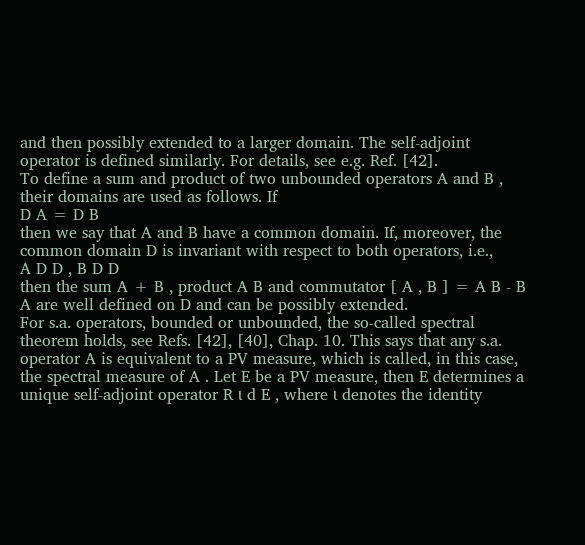and then possibly extended to a larger domain. The self-adjoint operator is defined similarly. For details, see e.g. Ref. [42].
To define a sum and product of two unbounded operators A and B , their domains are used as follows. If
D A = D B
then we say that A and B have a common domain. If, moreover, the common domain D is invariant with respect to both operators, i.e.,
A D D , B D D
then the sum A + B , product A B and commutator [ A , B ] = A B - B A are well defined on D and can be possibly extended.
For s.a. operators, bounded or unbounded, the so-called spectral theorem holds, see Refs. [42], [40], Chap. 10. This says that any s.a. operator A is equivalent to a PV measure, which is called, in this case, the spectral measure of A . Let E be a PV measure, then E determines a unique self-adjoint operator R ι d E , where ι denotes the identity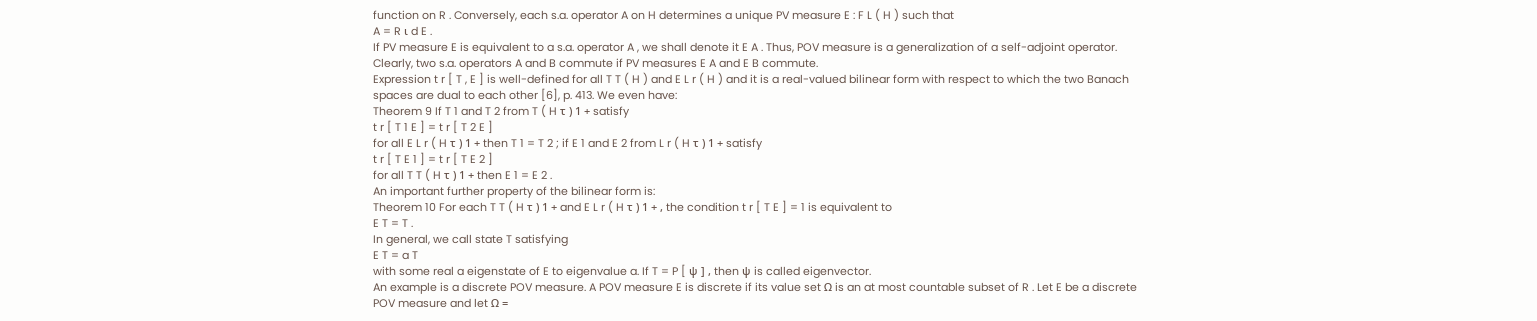function on R . Conversely, each s.a. operator A on H determines a unique PV measure E : F L ( H ) such that
A = R ι d E .
If PV measure E is equivalent to a s.a. operator A , we shall denote it E A . Thus, POV measure is a generalization of a self-adjoint operator. Clearly, two s.a. operators A and B commute if PV measures E A and E B commute.
Expression t r [ T , E ] is well-defined for all T T ( H ) and E L r ( H ) and it is a real-valued bilinear form with respect to which the two Banach spaces are dual to each other [6], p. 413. We even have:
Theorem 9 If T 1 and T 2 from T ( H τ ) 1 + satisfy
t r [ T 1 E ] = t r [ T 2 E ]
for all E L r ( H τ ) 1 + then T 1 = T 2 ; if E 1 and E 2 from L r ( H τ ) 1 + satisfy
t r [ T E 1 ] = t r [ T E 2 ]
for all T T ( H τ ) 1 + then E 1 = E 2 .
An important further property of the bilinear form is:
Theorem 10 For each T T ( H τ ) 1 + and E L r ( H τ ) 1 + , the condition t r [ T E ] = 1 is equivalent to
E T = T .
In general, we call state T satisfying
E T = a T
with some real a eigenstate of E to eigenvalue a. If T = P [ ψ ] , then ψ is called eigenvector.
An example is a discrete POV measure. A POV measure E is discrete if its value set Ω is an at most countable subset of R . Let E be a discrete POV measure and let Ω =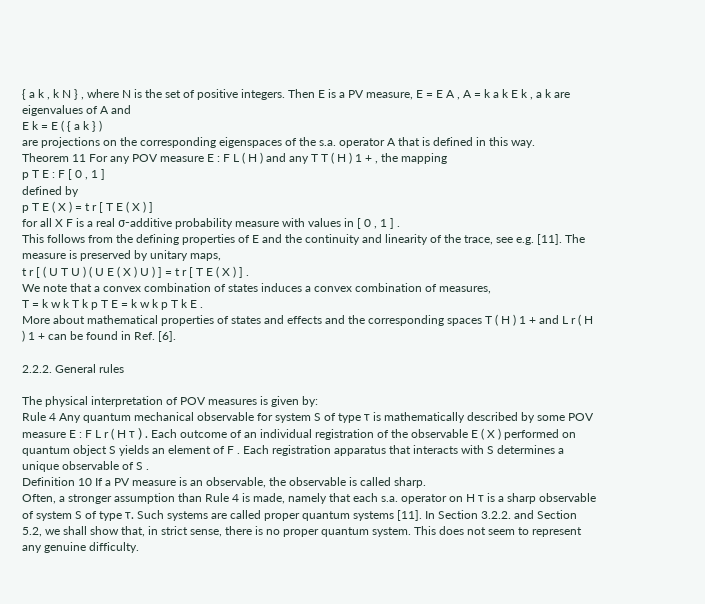{ a k , k N } , where N is the set of positive integers. Then E is a PV measure, E = E A , A = k a k E k , a k are eigenvalues of A and
E k = E ( { a k } )
are projections on the corresponding eigenspaces of the s.a. operator A that is defined in this way.
Theorem 11 For any POV measure E : F L ( H ) and any T T ( H ) 1 + , the mapping
p T E : F [ 0 , 1 ]
defined by
p T E ( X ) = t r [ T E ( X ) ]
for all X F is a real σ-additive probability measure with values in [ 0 , 1 ] .
This follows from the defining properties of E and the continuity and linearity of the trace, see e.g. [11]. The measure is preserved by unitary maps,
t r [ ( U T U ) ( U E ( X ) U ) ] = t r [ T E ( X ) ] .
We note that a convex combination of states induces a convex combination of measures,
T = k w k T k p T E = k w k p T k E .
More about mathematical properties of states and effects and the corresponding spaces T ( H ) 1 + and L r ( H ) 1 + can be found in Ref. [6].

2.2.2. General rules

The physical interpretation of POV measures is given by:
Rule 4 Any quantum mechanical observable for system S of type τ is mathematically described by some POV measure E : F L r ( H τ ) . Each outcome of an individual registration of the observable E ( X ) performed on quantum object S yields an element of F . Each registration apparatus that interacts with S determines a unique observable of S .
Definition 10 If a PV measure is an observable, the observable is called sharp.
Often, a stronger assumption than Rule 4 is made, namely that each s.a. operator on H τ is a sharp observable of system S of type τ. Such systems are called proper quantum systems [11]. In Section 3.2.2. and Section 5.2, we shall show that, in strict sense, there is no proper quantum system. This does not seem to represent any genuine difficulty.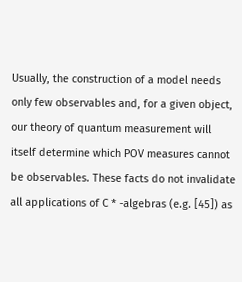Usually, the construction of a model needs only few observables and, for a given object, our theory of quantum measurement will itself determine which POV measures cannot be observables. These facts do not invalidate all applications of C * -algebras (e.g. [45]) as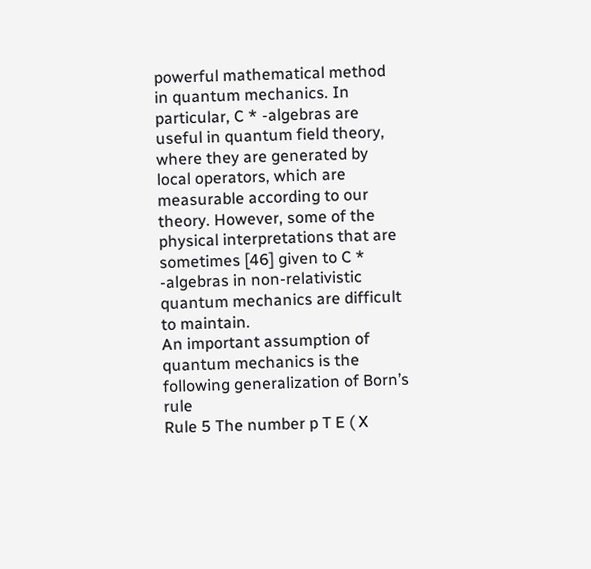powerful mathematical method in quantum mechanics. In particular, C * -algebras are useful in quantum field theory, where they are generated by local operators, which are measurable according to our theory. However, some of the physical interpretations that are sometimes [46] given to C * -algebras in non-relativistic quantum mechanics are difficult to maintain.
An important assumption of quantum mechanics is the following generalization of Born’s rule
Rule 5 The number p T E ( X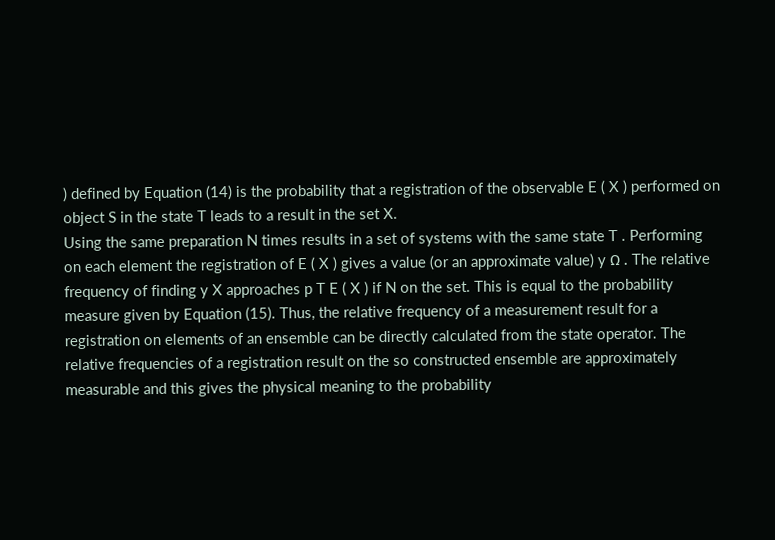) defined by Equation (14) is the probability that a registration of the observable E ( X ) performed on object S in the state T leads to a result in the set X.
Using the same preparation N times results in a set of systems with the same state T . Performing on each element the registration of E ( X ) gives a value (or an approximate value) y Ω . The relative frequency of finding y X approaches p T E ( X ) if N on the set. This is equal to the probability measure given by Equation (15). Thus, the relative frequency of a measurement result for a registration on elements of an ensemble can be directly calculated from the state operator. The relative frequencies of a registration result on the so constructed ensemble are approximately measurable and this gives the physical meaning to the probability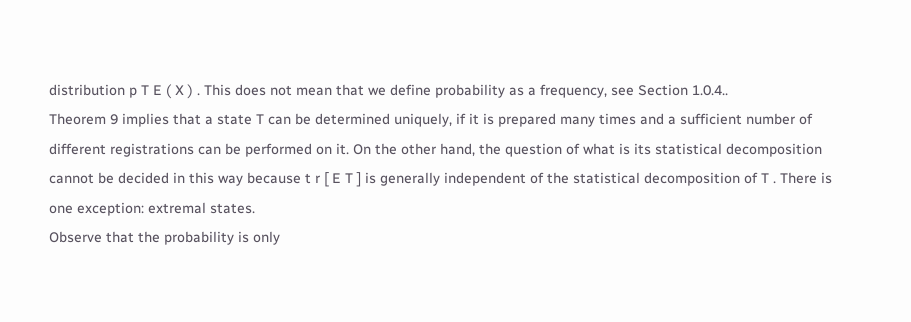distribution p T E ( X ) . This does not mean that we define probability as a frequency, see Section 1.0.4..
Theorem 9 implies that a state T can be determined uniquely, if it is prepared many times and a sufficient number of different registrations can be performed on it. On the other hand, the question of what is its statistical decomposition cannot be decided in this way because t r [ E T ] is generally independent of the statistical decomposition of T . There is one exception: extremal states.
Observe that the probability is only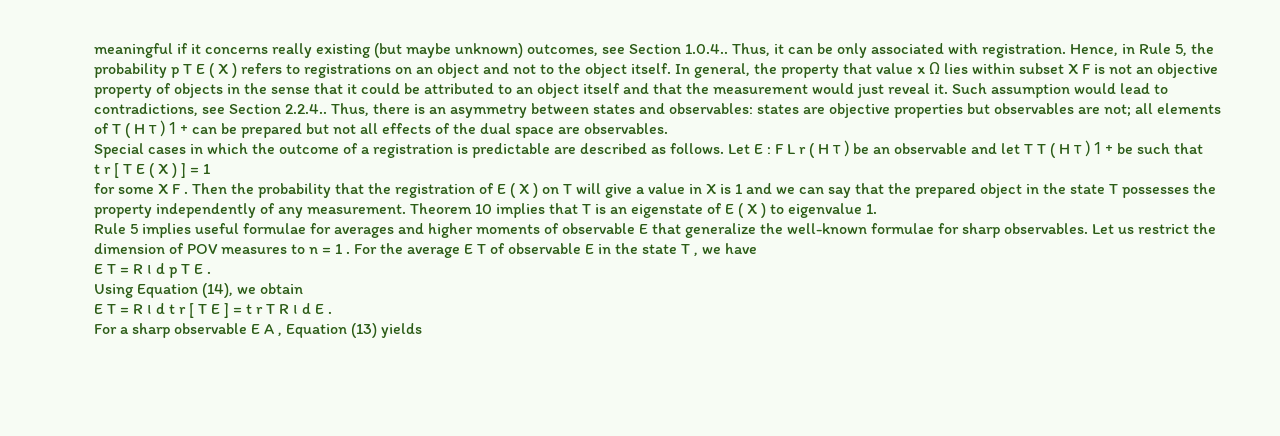meaningful if it concerns really existing (but maybe unknown) outcomes, see Section 1.0.4.. Thus, it can be only associated with registration. Hence, in Rule 5, the probability p T E ( X ) refers to registrations on an object and not to the object itself. In general, the property that value x Ω lies within subset X F is not an objective property of objects in the sense that it could be attributed to an object itself and that the measurement would just reveal it. Such assumption would lead to contradictions, see Section 2.2.4.. Thus, there is an asymmetry between states and observables: states are objective properties but observables are not; all elements of T ( H τ ) 1 + can be prepared but not all effects of the dual space are observables.
Special cases in which the outcome of a registration is predictable are described as follows. Let E : F L r ( H τ ) be an observable and let T T ( H τ ) 1 + be such that
t r [ T E ( X ) ] = 1
for some X F . Then the probability that the registration of E ( X ) on T will give a value in X is 1 and we can say that the prepared object in the state T possesses the property independently of any measurement. Theorem 10 implies that T is an eigenstate of E ( X ) to eigenvalue 1.
Rule 5 implies useful formulae for averages and higher moments of observable E that generalize the well-known formulae for sharp observables. Let us restrict the dimension of POV measures to n = 1 . For the average E T of observable E in the state T , we have
E T = R ι d p T E .
Using Equation (14), we obtain
E T = R ι d t r [ T E ] = t r T R ι d E .
For a sharp observable E A , Equation (13) yields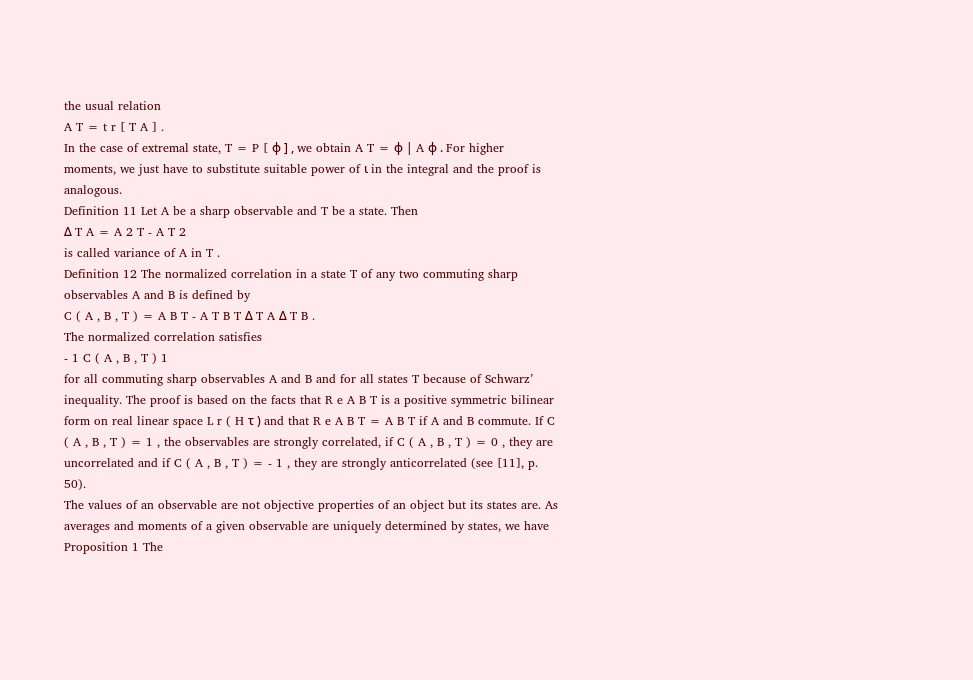the usual relation
A T = t r [ T A ] .
In the case of extremal state, T = P [ ϕ ] , we obtain A T = ϕ | A ϕ . For higher moments, we just have to substitute suitable power of ι in the integral and the proof is analogous.
Definition 11 Let A be a sharp observable and T be a state. Then
Δ T A = A 2 T - A T 2
is called variance of A in T .
Definition 12 The normalized correlation in a state T of any two commuting sharp observables A and B is defined by
C ( A , B , T ) = A B T - A T B T Δ T A Δ T B .
The normalized correlation satisfies
- 1 C ( A , B , T ) 1
for all commuting sharp observables A and B and for all states T because of Schwarz’ inequality. The proof is based on the facts that R e A B T is a positive symmetric bilinear form on real linear space L r ( H τ ) and that R e A B T = A B T if A and B commute. If C ( A , B , T ) = 1 , the observables are strongly correlated, if C ( A , B , T ) = 0 , they are uncorrelated and if C ( A , B , T ) = - 1 , they are strongly anticorrelated (see [11], p. 50).
The values of an observable are not objective properties of an object but its states are. As averages and moments of a given observable are uniquely determined by states, we have
Proposition 1 The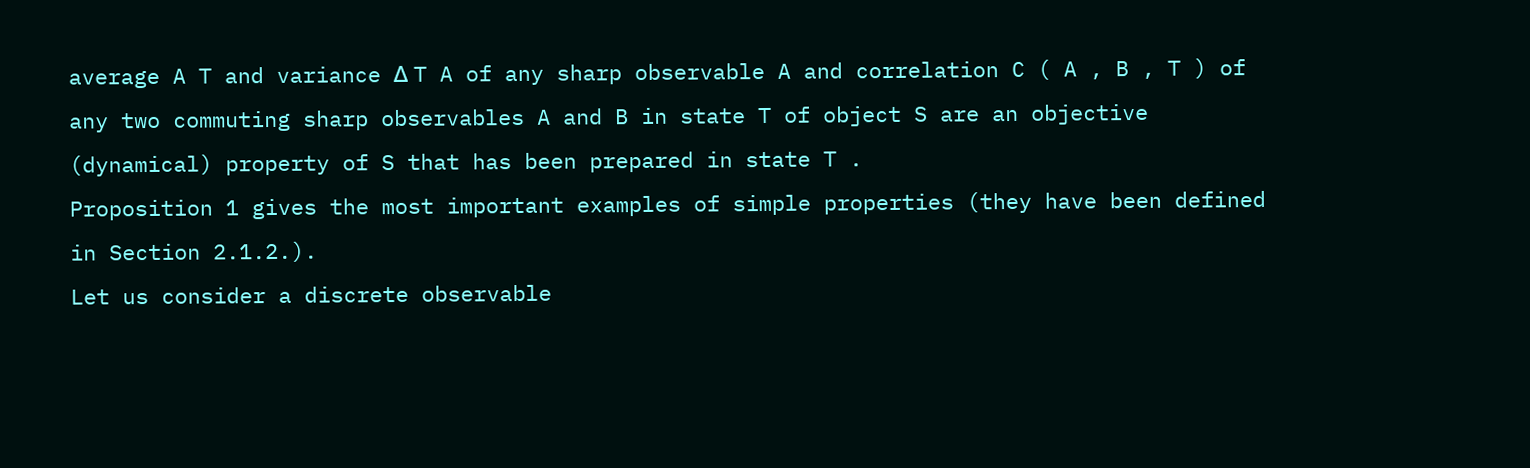average A T and variance Δ T A of any sharp observable A and correlation C ( A , B , T ) of any two commuting sharp observables A and B in state T of object S are an objective (dynamical) property of S that has been prepared in state T .
Proposition 1 gives the most important examples of simple properties (they have been defined in Section 2.1.2.).
Let us consider a discrete observable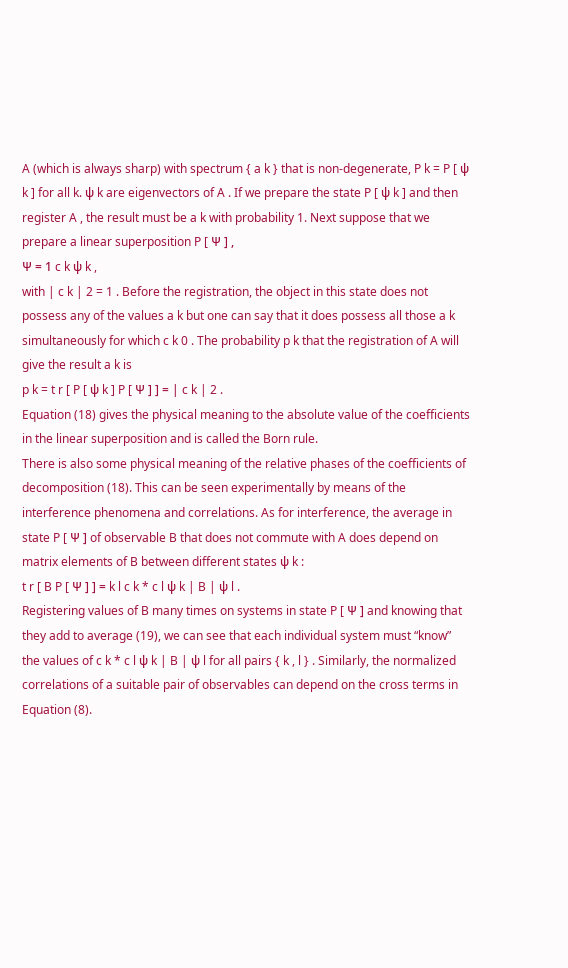A (which is always sharp) with spectrum { a k } that is non-degenerate, P k = P [ ψ k ] for all k. ψ k are eigenvectors of A . If we prepare the state P [ ψ k ] and then register A , the result must be a k with probability 1. Next suppose that we prepare a linear superposition P [ Ψ ] ,
Ψ = 1 c k ψ k ,
with | c k | 2 = 1 . Before the registration, the object in this state does not possess any of the values a k but one can say that it does possess all those a k simultaneously for which c k 0 . The probability p k that the registration of A will give the result a k is
p k = t r [ P [ ψ k ] P [ Ψ ] ] = | c k | 2 .
Equation (18) gives the physical meaning to the absolute value of the coefficients in the linear superposition and is called the Born rule.
There is also some physical meaning of the relative phases of the coefficients of decomposition (18). This can be seen experimentally by means of the interference phenomena and correlations. As for interference, the average in state P [ Ψ ] of observable B that does not commute with A does depend on matrix elements of B between different states ψ k :
t r [ B P [ Ψ ] ] = k l c k * c l ψ k | B | ψ l .
Registering values of B many times on systems in state P [ Ψ ] and knowing that they add to average (19), we can see that each individual system must “know” the values of c k * c l ψ k | B | ψ l for all pairs { k , l } . Similarly, the normalized correlations of a suitable pair of observables can depend on the cross terms in Equation (8).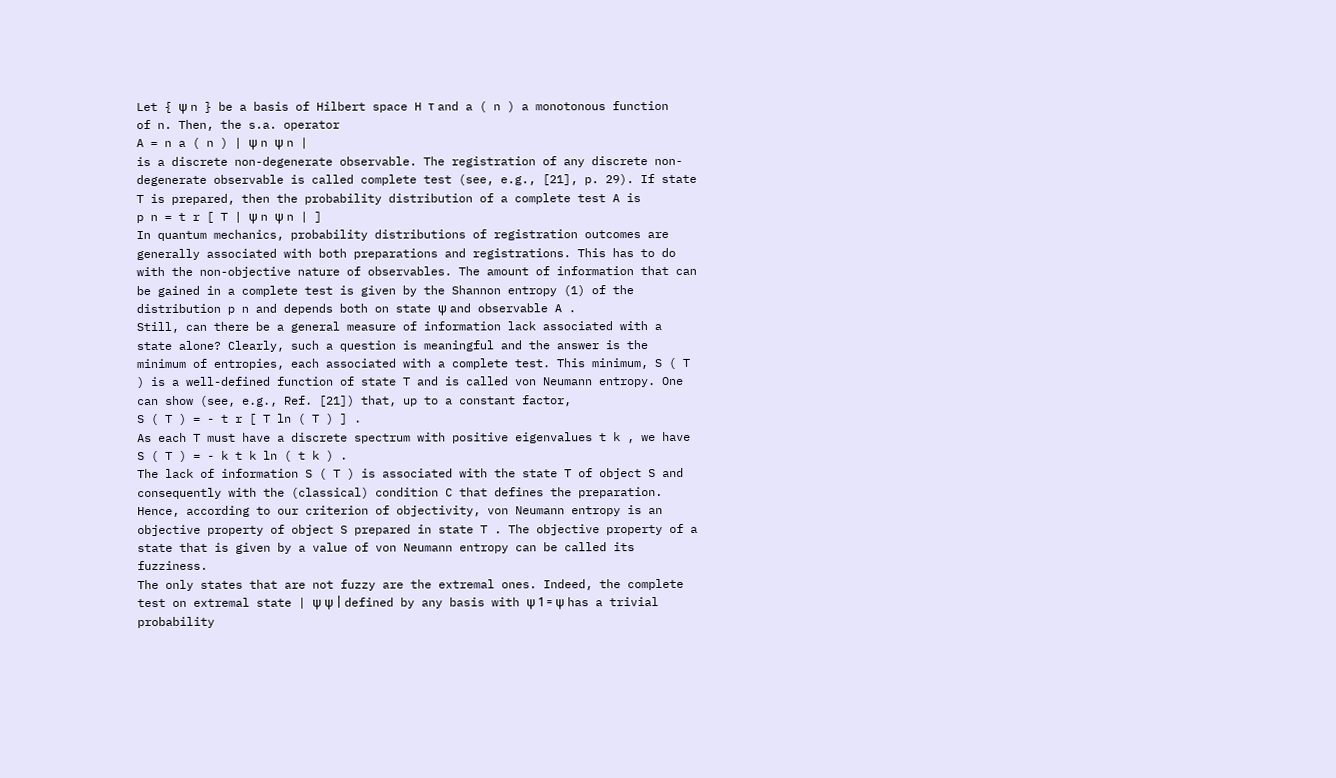Let { ψ n } be a basis of Hilbert space H τ and a ( n ) a monotonous function of n. Then, the s.a. operator
A = n a ( n ) | ψ n ψ n |
is a discrete non-degenerate observable. The registration of any discrete non-degenerate observable is called complete test (see, e.g., [21], p. 29). If state T is prepared, then the probability distribution of a complete test A is
p n = t r [ T | ψ n ψ n | ]
In quantum mechanics, probability distributions of registration outcomes are generally associated with both preparations and registrations. This has to do with the non-objective nature of observables. The amount of information that can be gained in a complete test is given by the Shannon entropy (1) of the distribution p n and depends both on state ψ and observable A .
Still, can there be a general measure of information lack associated with a state alone? Clearly, such a question is meaningful and the answer is the minimum of entropies, each associated with a complete test. This minimum, S ( T ) is a well-defined function of state T and is called von Neumann entropy. One can show (see, e.g., Ref. [21]) that, up to a constant factor,
S ( T ) = - t r [ T ln ( T ) ] .
As each T must have a discrete spectrum with positive eigenvalues t k , we have
S ( T ) = - k t k ln ( t k ) .
The lack of information S ( T ) is associated with the state T of object S and consequently with the (classical) condition C that defines the preparation. Hence, according to our criterion of objectivity, von Neumann entropy is an objective property of object S prepared in state T . The objective property of a state that is given by a value of von Neumann entropy can be called its fuzziness.
The only states that are not fuzzy are the extremal ones. Indeed, the complete test on extremal state | ψ ψ | defined by any basis with ψ 1 = ψ has a trivial probability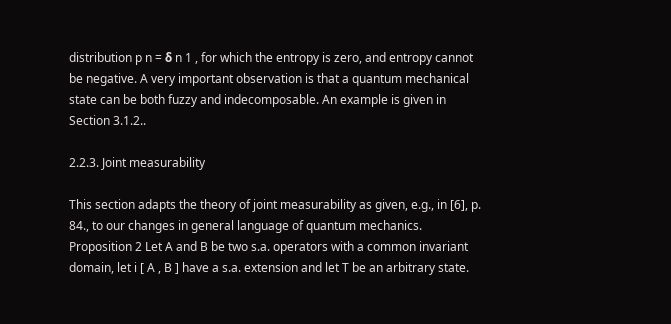distribution p n = δ n 1 , for which the entropy is zero, and entropy cannot be negative. A very important observation is that a quantum mechanical state can be both fuzzy and indecomposable. An example is given in Section 3.1.2..

2.2.3. Joint measurability

This section adapts the theory of joint measurability as given, e.g., in [6], p. 84., to our changes in general language of quantum mechanics.
Proposition 2 Let A and B be two s.a. operators with a common invariant domain, let i [ A , B ] have a s.a. extension and let T be an arbitrary state.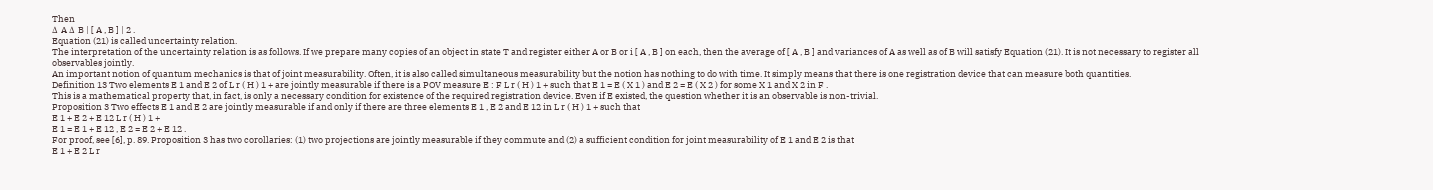Then
Δ A Δ B | [ A , B ] | 2 .
Equation (21) is called uncertainty relation.
The interpretation of the uncertainty relation is as follows. If we prepare many copies of an object in state T and register either A or B or i [ A , B ] on each, then the average of [ A , B ] and variances of A as well as of B will satisfy Equation (21). It is not necessary to register all observables jointly.
An important notion of quantum mechanics is that of joint measurability. Often, it is also called simultaneous measurability but the notion has nothing to do with time. It simply means that there is one registration device that can measure both quantities.
Definition 13 Two elements E 1 and E 2 of L r ( H ) 1 + are jointly measurable if there is a POV measure E : F L r ( H ) 1 + such that E 1 = E ( X 1 ) and E 2 = E ( X 2 ) for some X 1 and X 2 in F .
This is a mathematical property that, in fact, is only a necessary condition for existence of the required registration device. Even if E existed, the question whether it is an observable is non-trivial.
Proposition 3 Two effects E 1 and E 2 are jointly measurable if and only if there are three elements E 1 , E 2 and E 12 in L r ( H ) 1 + such that
E 1 + E 2 + E 12 L r ( H ) 1 +
E 1 = E 1 + E 12 , E 2 = E 2 + E 12 .
For proof, see [6], p. 89. Proposition 3 has two corollaries: (1) two projections are jointly measurable if they commute and (2) a sufficient condition for joint measurability of E 1 and E 2 is that
E 1 + E 2 L r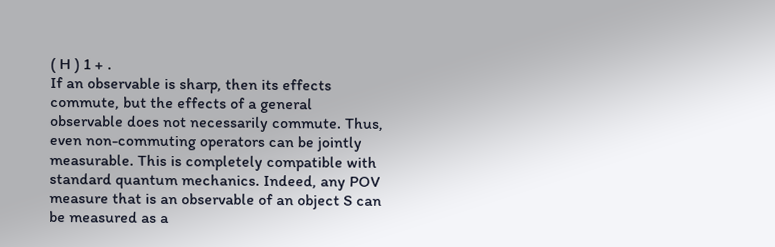( H ) 1 + .
If an observable is sharp, then its effects commute, but the effects of a general observable does not necessarily commute. Thus, even non-commuting operators can be jointly measurable. This is completely compatible with standard quantum mechanics. Indeed, any POV measure that is an observable of an object S can be measured as a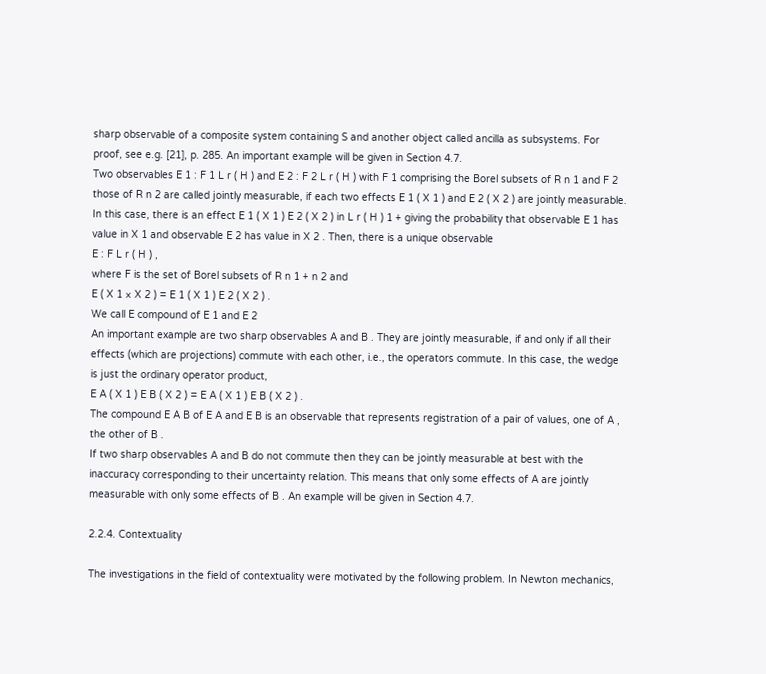sharp observable of a composite system containing S and another object called ancilla as subsystems. For proof, see e.g. [21], p. 285. An important example will be given in Section 4.7.
Two observables E 1 : F 1 L r ( H ) and E 2 : F 2 L r ( H ) with F 1 comprising the Borel subsets of R n 1 and F 2 those of R n 2 are called jointly measurable, if each two effects E 1 ( X 1 ) and E 2 ( X 2 ) are jointly measurable. In this case, there is an effect E 1 ( X 1 ) E 2 ( X 2 ) in L r ( H ) 1 + giving the probability that observable E 1 has value in X 1 and observable E 2 has value in X 2 . Then, there is a unique observable
E : F L r ( H ) ,
where F is the set of Borel subsets of R n 1 + n 2 and
E ( X 1 × X 2 ) = E 1 ( X 1 ) E 2 ( X 2 ) .
We call E compound of E 1 and E 2
An important example are two sharp observables A and B . They are jointly measurable, if and only if all their effects (which are projections) commute with each other, i.e., the operators commute. In this case, the wedge is just the ordinary operator product,
E A ( X 1 ) E B ( X 2 ) = E A ( X 1 ) E B ( X 2 ) .
The compound E A B of E A and E B is an observable that represents registration of a pair of values, one of A , the other of B .
If two sharp observables A and B do not commute then they can be jointly measurable at best with the inaccuracy corresponding to their uncertainty relation. This means that only some effects of A are jointly measurable with only some effects of B . An example will be given in Section 4.7.

2.2.4. Contextuality

The investigations in the field of contextuality were motivated by the following problem. In Newton mechanics,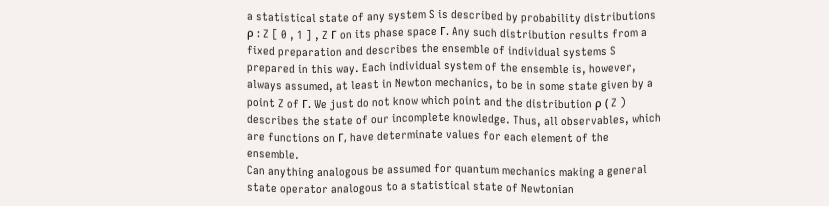a statistical state of any system S is described by probability distributions ρ : Z [ 0 , 1 ] , Z Γ on its phase space Γ. Any such distribution results from a fixed preparation and describes the ensemble of individual systems S prepared in this way. Each individual system of the ensemble is, however, always assumed, at least in Newton mechanics, to be in some state given by a point Z of Γ. We just do not know which point and the distribution ρ ( Z ) describes the state of our incomplete knowledge. Thus, all observables, which are functions on Γ, have determinate values for each element of the ensemble.
Can anything analogous be assumed for quantum mechanics making a general state operator analogous to a statistical state of Newtonian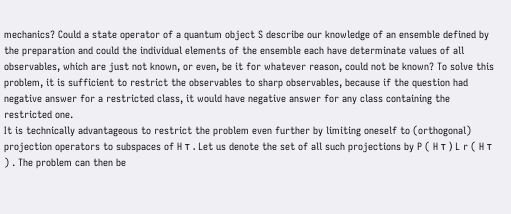mechanics? Could a state operator of a quantum object S describe our knowledge of an ensemble defined by the preparation and could the individual elements of the ensemble each have determinate values of all observables, which are just not known, or even, be it for whatever reason, could not be known? To solve this problem, it is sufficient to restrict the observables to sharp observables, because if the question had negative answer for a restricted class, it would have negative answer for any class containing the restricted one.
It is technically advantageous to restrict the problem even further by limiting oneself to (orthogonal) projection operators to subspaces of H τ . Let us denote the set of all such projections by P ( H τ ) L r ( H τ ) . The problem can then be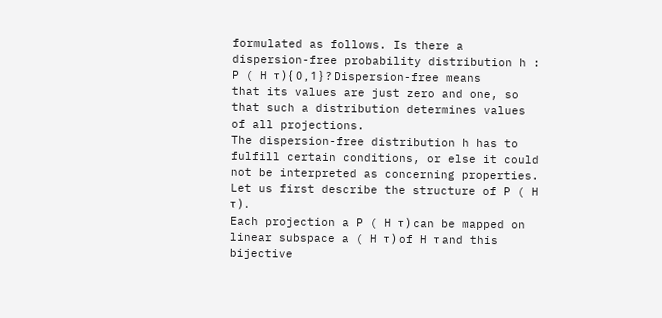formulated as follows. Is there a dispersion-free probability distribution h : P ( H τ ) { 0 , 1 } ? Dispersion-free means that its values are just zero and one, so that such a distribution determines values of all projections.
The dispersion-free distribution h has to fulfill certain conditions, or else it could not be interpreted as concerning properties. Let us first describe the structure of P ( H τ ) .
Each projection a P ( H τ ) can be mapped on linear subspace a ( H τ ) of H τ and this bijective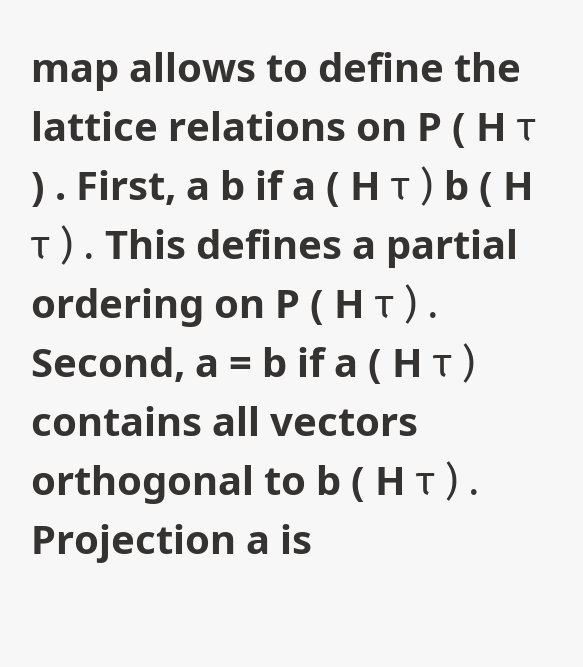map allows to define the lattice relations on P ( H τ ) . First, a b if a ( H τ ) b ( H τ ) . This defines a partial ordering on P ( H τ ) . Second, a = b if a ( H τ ) contains all vectors orthogonal to b ( H τ ) . Projection a is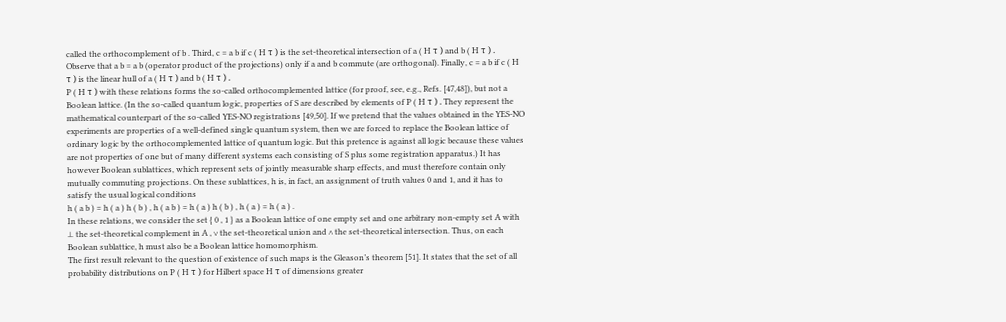called the orthocomplement of b . Third, c = a b if c ( H τ ) is the set-theoretical intersection of a ( H τ ) and b ( H τ ) . Observe that a b = a b (operator product of the projections) only if a and b commute (are orthogonal). Finally, c = a b if c ( H τ ) is the linear hull of a ( H τ ) and b ( H τ ) .
P ( H τ ) with these relations forms the so-called orthocomplemented lattice (for proof, see, e.g., Refs. [47,48]), but not a Boolean lattice. (In the so-called quantum logic, properties of S are described by elements of P ( H τ ) . They represent the mathematical counterpart of the so-called YES-NO registrations [49,50]. If we pretend that the values obtained in the YES-NO experiments are properties of a well-defined single quantum system, then we are forced to replace the Boolean lattice of ordinary logic by the orthocomplemented lattice of quantum logic. But this pretence is against all logic because these values are not properties of one but of many different systems each consisting of S plus some registration apparatus.) It has however Boolean sublattices, which represent sets of jointly measurable sharp effects, and must therefore contain only mutually commuting projections. On these sublattices, h is, in fact, an assignment of truth values 0 and 1, and it has to satisfy the usual logical conditions
h ( a b ) = h ( a ) h ( b ) , h ( a b ) = h ( a ) h ( b ) , h ( a ) = h ( a ) .
In these relations, we consider the set { 0 , 1 } as a Boolean lattice of one empty set and one arbitrary non-empty set A with ⊥ the set-theoretical complement in A , ∨ the set-theoretical union and ∧ the set-theoretical intersection. Thus, on each Boolean sublattice, h must also be a Boolean lattice homomorphism.
The first result relevant to the question of existence of such maps is the Gleason’s theorem [51]. It states that the set of all probability distributions on P ( H τ ) for Hilbert space H τ of dimensions greater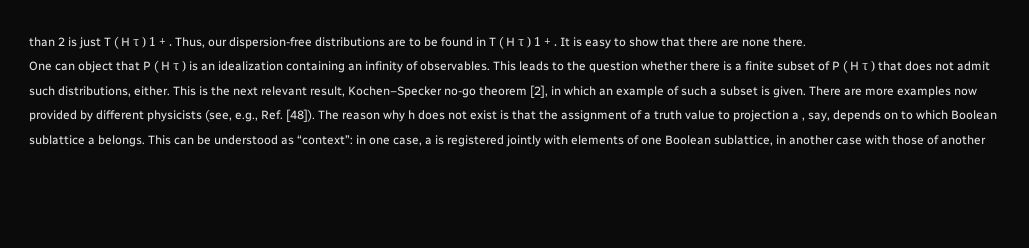than 2 is just T ( H τ ) 1 + . Thus, our dispersion-free distributions are to be found in T ( H τ ) 1 + . It is easy to show that there are none there.
One can object that P ( H τ ) is an idealization containing an infinity of observables. This leads to the question whether there is a finite subset of P ( H τ ) that does not admit such distributions, either. This is the next relevant result, Kochen–Specker no-go theorem [2], in which an example of such a subset is given. There are more examples now provided by different physicists (see, e.g., Ref. [48]). The reason why h does not exist is that the assignment of a truth value to projection a , say, depends on to which Boolean sublattice a belongs. This can be understood as “context”: in one case, a is registered jointly with elements of one Boolean sublattice, in another case with those of another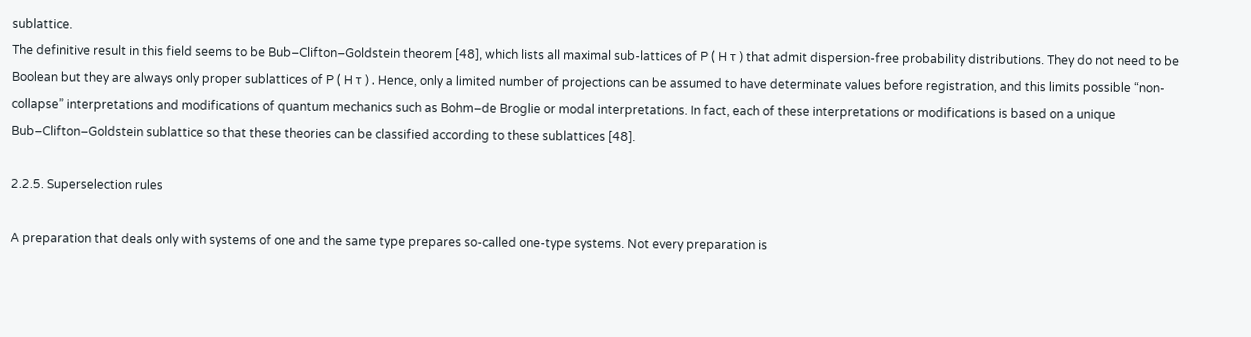sublattice.
The definitive result in this field seems to be Bub–Clifton–Goldstein theorem [48], which lists all maximal sub-lattices of P ( H τ ) that admit dispersion-free probability distributions. They do not need to be Boolean but they are always only proper sublattices of P ( H τ ) . Hence, only a limited number of projections can be assumed to have determinate values before registration, and this limits possible “non-collapse” interpretations and modifications of quantum mechanics such as Bohm–de Broglie or modal interpretations. In fact, each of these interpretations or modifications is based on a unique Bub–Clifton–Goldstein sublattice so that these theories can be classified according to these sublattices [48].

2.2.5. Superselection rules

A preparation that deals only with systems of one and the same type prepares so-called one-type systems. Not every preparation is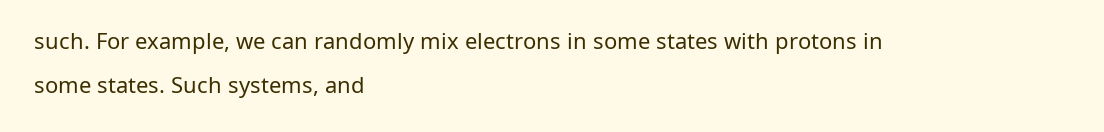such. For example, we can randomly mix electrons in some states with protons in some states. Such systems, and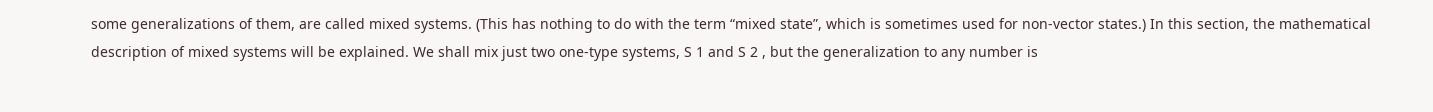some generalizations of them, are called mixed systems. (This has nothing to do with the term “mixed state”, which is sometimes used for non-vector states.) In this section, the mathematical description of mixed systems will be explained. We shall mix just two one-type systems, S 1 and S 2 , but the generalization to any number is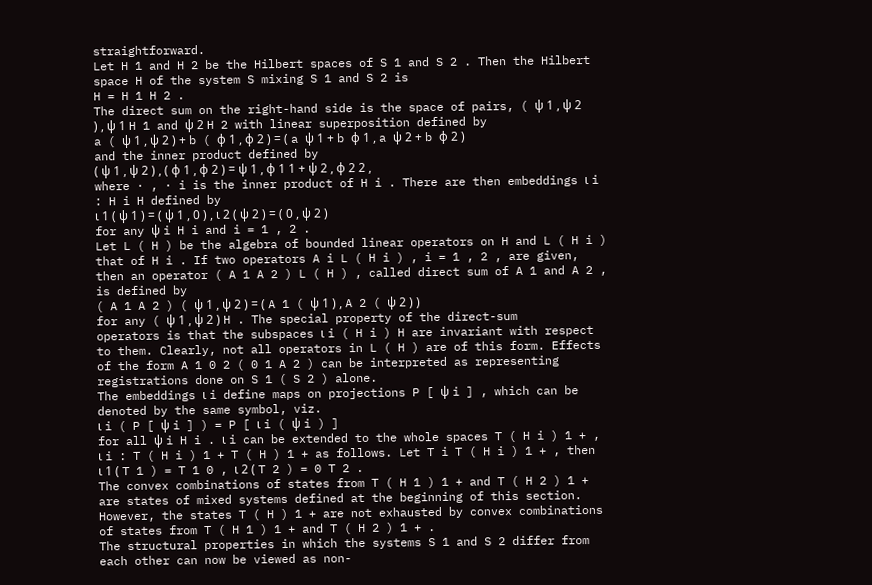straightforward.
Let H 1 and H 2 be the Hilbert spaces of S 1 and S 2 . Then the Hilbert space H of the system S mixing S 1 and S 2 is
H = H 1 H 2 .
The direct sum on the right-hand side is the space of pairs, ( ψ 1 , ψ 2 ) , ψ 1 H 1 and ψ 2 H 2 with linear superposition defined by
a ( ψ 1 , ψ 2 ) + b ( ϕ 1 , ϕ 2 ) = ( a ψ 1 + b ϕ 1 , a ψ 2 + b ϕ 2 )
and the inner product defined by
( ψ 1 , ψ 2 ) , ( ϕ 1 , ϕ 2 ) = ψ 1 , ϕ 1 1 + ψ 2 , ϕ 2 2 ,
where · , · i is the inner product of H i . There are then embeddings ι i : H i H defined by
ι 1 ( ψ 1 ) = ( ψ 1 , 0 ) , ι 2 ( ψ 2 ) = ( 0 , ψ 2 )
for any ψ i H i and i = 1 , 2 .
Let L ( H ) be the algebra of bounded linear operators on H and L ( H i ) that of H i . If two operators A i L ( H i ) , i = 1 , 2 , are given, then an operator ( A 1 A 2 ) L ( H ) , called direct sum of A 1 and A 2 , is defined by
( A 1 A 2 ) ( ψ 1 , ψ 2 ) = ( A 1 ( ψ 1 ) , A 2 ( ψ 2 ) )
for any ( ψ 1 , ψ 2 ) H . The special property of the direct-sum operators is that the subspaces ι i ( H i ) H are invariant with respect to them. Clearly, not all operators in L ( H ) are of this form. Effects of the form A 1 0 2 ( 0 1 A 2 ) can be interpreted as representing registrations done on S 1 ( S 2 ) alone.
The embeddings ι i define maps on projections P [ ψ i ] , which can be denoted by the same symbol, viz.
ι i ( P [ ψ i ] ) = P [ ι i ( ψ i ) ]
for all ψ i H i . ι i can be extended to the whole spaces T ( H i ) 1 + , ι i : T ( H i ) 1 + T ( H ) 1 + as follows. Let T i T ( H i ) 1 + , then
ι 1 ( T 1 ) = T 1 0 , ι 2 ( T 2 ) = 0 T 2 .
The convex combinations of states from T ( H 1 ) 1 + and T ( H 2 ) 1 + are states of mixed systems defined at the beginning of this section. However, the states T ( H ) 1 + are not exhausted by convex combinations of states from T ( H 1 ) 1 + and T ( H 2 ) 1 + .
The structural properties in which the systems S 1 and S 2 differ from each other can now be viewed as non-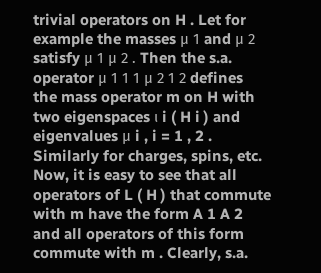trivial operators on H . Let for example the masses μ 1 and μ 2 satisfy μ 1 μ 2 . Then the s.a. operator μ 1 1 1 μ 2 1 2 defines the mass operator m on H with two eigenspaces ι i ( H i ) and eigenvalues μ i , i = 1 , 2 . Similarly for charges, spins, etc. Now, it is easy to see that all operators of L ( H ) that commute with m have the form A 1 A 2 and all operators of this form commute with m . Clearly, s.a.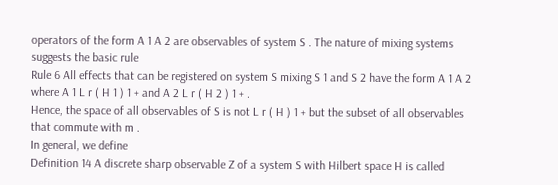operators of the form A 1 A 2 are observables of system S . The nature of mixing systems suggests the basic rule
Rule 6 All effects that can be registered on system S mixing S 1 and S 2 have the form A 1 A 2 where A 1 L r ( H 1 ) 1 + and A 2 L r ( H 2 ) 1 + .
Hence, the space of all observables of S is not L r ( H ) 1 + but the subset of all observables that commute with m .
In general, we define
Definition 14 A discrete sharp observable Z of a system S with Hilbert space H is called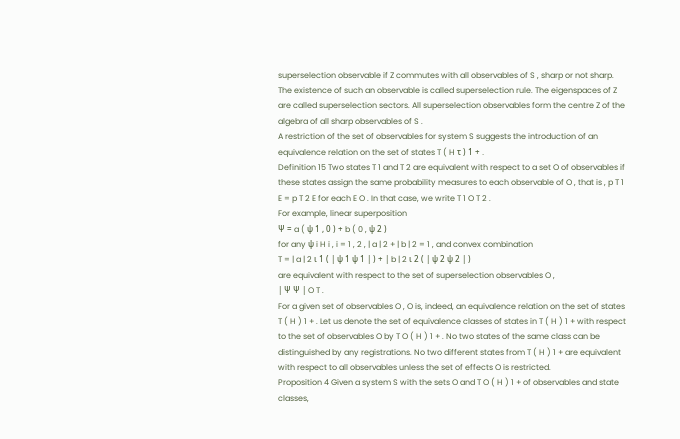superselection observable if Z commutes with all observables of S , sharp or not sharp. The existence of such an observable is called superselection rule. The eigenspaces of Z are called superselection sectors. All superselection observables form the centre Z of the algebra of all sharp observables of S .
A restriction of the set of observables for system S suggests the introduction of an equivalence relation on the set of states T ( H τ ) 1 + .
Definition 15 Two states T 1 and T 2 are equivalent with respect to a set O of observables if these states assign the same probability measures to each observable of O , that is , p T 1 E = p T 2 E for each E O . In that case, we write T 1 O T 2 .
For example, linear superposition
Ψ = a ( ψ 1 , 0 ) + b ( 0 , ψ 2 )
for any ψ i H i , i = 1 , 2 , | a | 2 + | b | 2 = 1 , and convex combination
T = | a | 2 ι 1 ( | ψ 1 ψ 1 | ) + | b | 2 ι 2 ( | ψ 2 ψ 2 | )
are equivalent with respect to the set of superselection observables O ,
| Ψ Ψ | O T .
For a given set of observables O , O is, indeed, an equivalence relation on the set of states T ( H ) 1 + . Let us denote the set of equivalence classes of states in T ( H ) 1 + with respect to the set of observables O by T O ( H ) 1 + . No two states of the same class can be distinguished by any registrations. No two different states from T ( H ) 1 + are equivalent with respect to all observables unless the set of effects O is restricted.
Proposition 4 Given a system S with the sets O and T O ( H ) 1 + of observables and state classes,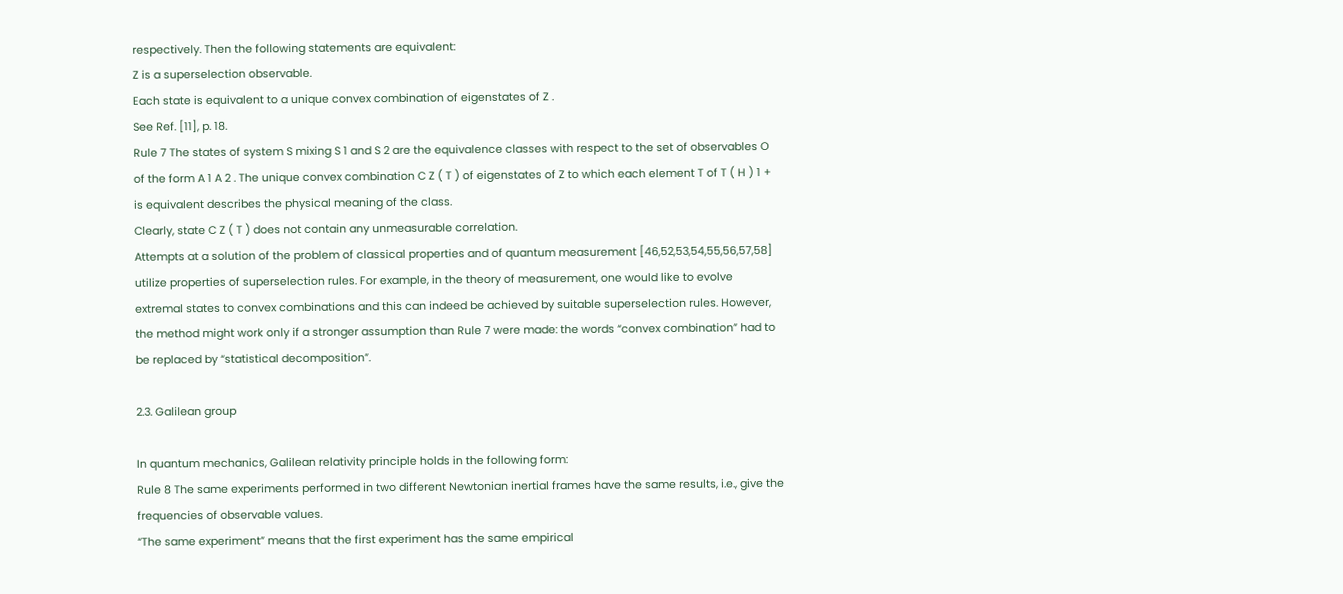respectively. Then the following statements are equivalent:
Z is a superselection observable.
Each state is equivalent to a unique convex combination of eigenstates of Z .
See Ref. [11], p. 18.
Rule 7 The states of system S mixing S 1 and S 2 are the equivalence classes with respect to the set of observables O of the form A 1 A 2 . The unique convex combination C Z ( T ) of eigenstates of Z to which each element T of T ( H ) 1 + is equivalent describes the physical meaning of the class.
Clearly, state C Z ( T ) does not contain any unmeasurable correlation.
Attempts at a solution of the problem of classical properties and of quantum measurement [46,52,53,54,55,56,57,58] utilize properties of superselection rules. For example, in the theory of measurement, one would like to evolve extremal states to convex combinations and this can indeed be achieved by suitable superselection rules. However, the method might work only if a stronger assumption than Rule 7 were made: the words “convex combination” had to be replaced by “statistical decomposition”.

2.3. Galilean group

In quantum mechanics, Galilean relativity principle holds in the following form:
Rule 8 The same experiments performed in two different Newtonian inertial frames have the same results, i.e., give the frequencies of observable values.
“The same experiment” means that the first experiment has the same empirical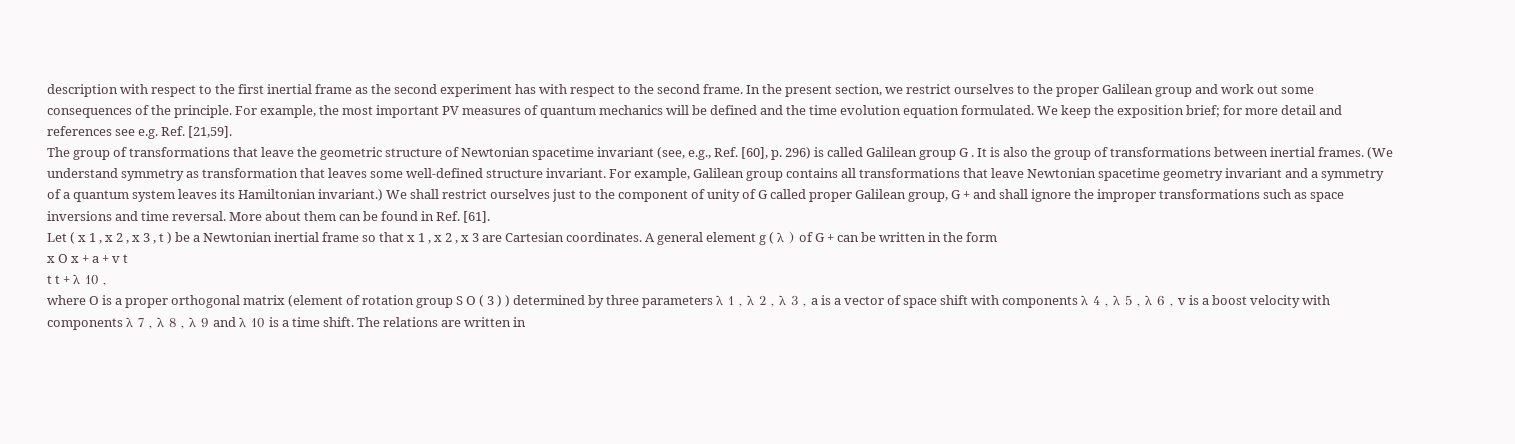description with respect to the first inertial frame as the second experiment has with respect to the second frame. In the present section, we restrict ourselves to the proper Galilean group and work out some consequences of the principle. For example, the most important PV measures of quantum mechanics will be defined and the time evolution equation formulated. We keep the exposition brief; for more detail and references see e.g. Ref. [21,59].
The group of transformations that leave the geometric structure of Newtonian spacetime invariant (see, e.g., Ref. [60], p. 296) is called Galilean group G . It is also the group of transformations between inertial frames. (We understand symmetry as transformation that leaves some well-defined structure invariant. For example, Galilean group contains all transformations that leave Newtonian spacetime geometry invariant and a symmetry of a quantum system leaves its Hamiltonian invariant.) We shall restrict ourselves just to the component of unity of G called proper Galilean group, G + and shall ignore the improper transformations such as space inversions and time reversal. More about them can be found in Ref. [61].
Let ( x 1 , x 2 , x 3 , t ) be a Newtonian inertial frame so that x 1 , x 2 , x 3 are Cartesian coordinates. A general element g ( λ ) of G + can be written in the form
x O x + a + v t
t t + λ 10 ,
where O is a proper orthogonal matrix (element of rotation group S O ( 3 ) ) determined by three parameters λ 1 , λ 2 , λ 3 , a is a vector of space shift with components λ 4 , λ 5 , λ 6 , v is a boost velocity with components λ 7 , λ 8 , λ 9 and λ 10 is a time shift. The relations are written in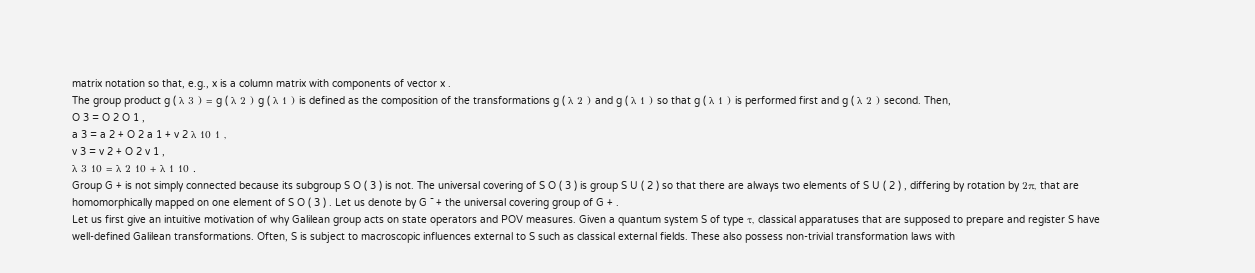matrix notation so that, e.g., x is a column matrix with components of vector x .
The group product g ( λ 3 ) = g ( λ 2 ) g ( λ 1 ) is defined as the composition of the transformations g ( λ 2 ) and g ( λ 1 ) so that g ( λ 1 ) is performed first and g ( λ 2 ) second. Then,
O 3 = O 2 O 1 ,
a 3 = a 2 + O 2 a 1 + v 2 λ 10 1 ,
v 3 = v 2 + O 2 v 1 ,
λ 3 10 = λ 2 10 + λ 1 10 .
Group G + is not simply connected because its subgroup S O ( 3 ) is not. The universal covering of S O ( 3 ) is group S U ( 2 ) so that there are always two elements of S U ( 2 ) , differing by rotation by 2π, that are homomorphically mapped on one element of S O ( 3 ) . Let us denote by G ¯ + the universal covering group of G + .
Let us first give an intuitive motivation of why Galilean group acts on state operators and POV measures. Given a quantum system S of type τ, classical apparatuses that are supposed to prepare and register S have well-defined Galilean transformations. Often, S is subject to macroscopic influences external to S such as classical external fields. These also possess non-trivial transformation laws with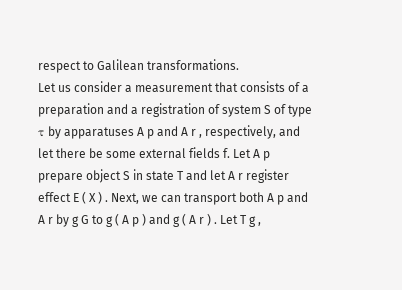respect to Galilean transformations.
Let us consider a measurement that consists of a preparation and a registration of system S of type τ by apparatuses A p and A r , respectively, and let there be some external fields f. Let A p prepare object S in state T and let A r register effect E ( X ) . Next, we can transport both A p and A r by g G to g ( A p ) and g ( A r ) . Let T g ,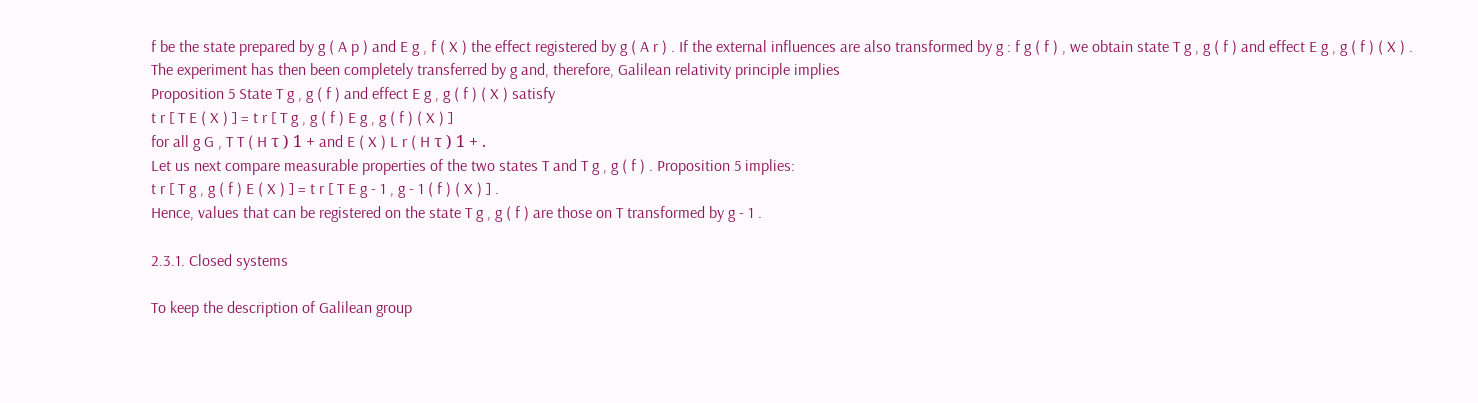f be the state prepared by g ( A p ) and E g , f ( X ) the effect registered by g ( A r ) . If the external influences are also transformed by g : f g ( f ) , we obtain state T g , g ( f ) and effect E g , g ( f ) ( X ) . The experiment has then been completely transferred by g and, therefore, Galilean relativity principle implies
Proposition 5 State T g , g ( f ) and effect E g , g ( f ) ( X ) satisfy
t r [ T E ( X ) ] = t r [ T g , g ( f ) E g , g ( f ) ( X ) ]
for all g G , T T ( H τ ) 1 + and E ( X ) L r ( H τ ) 1 + .
Let us next compare measurable properties of the two states T and T g , g ( f ) . Proposition 5 implies:
t r [ T g , g ( f ) E ( X ) ] = t r [ T E g - 1 , g - 1 ( f ) ( X ) ] .
Hence, values that can be registered on the state T g , g ( f ) are those on T transformed by g - 1 .

2.3.1. Closed systems

To keep the description of Galilean group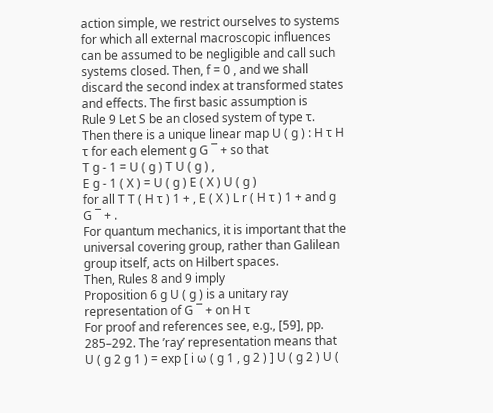action simple, we restrict ourselves to systems for which all external macroscopic influences can be assumed to be negligible and call such systems closed. Then, f = 0 , and we shall discard the second index at transformed states and effects. The first basic assumption is
Rule 9 Let S be an closed system of type τ. Then there is a unique linear map U ( g ) : H τ H τ for each element g G ¯ + so that
T g - 1 = U ( g ) T U ( g ) ,
E g - 1 ( X ) = U ( g ) E ( X ) U ( g )
for all T T ( H τ ) 1 + , E ( X ) L r ( H τ ) 1 + and g G ¯ + .
For quantum mechanics, it is important that the universal covering group, rather than Galilean group itself, acts on Hilbert spaces.
Then, Rules 8 and 9 imply
Proposition 6 g U ( g ) is a unitary ray representation of G ¯ + on H τ
For proof and references see, e.g., [59], pp. 285–292. The ’ray’ representation means that
U ( g 2 g 1 ) = exp [ i ω ( g 1 , g 2 ) ] U ( g 2 ) U (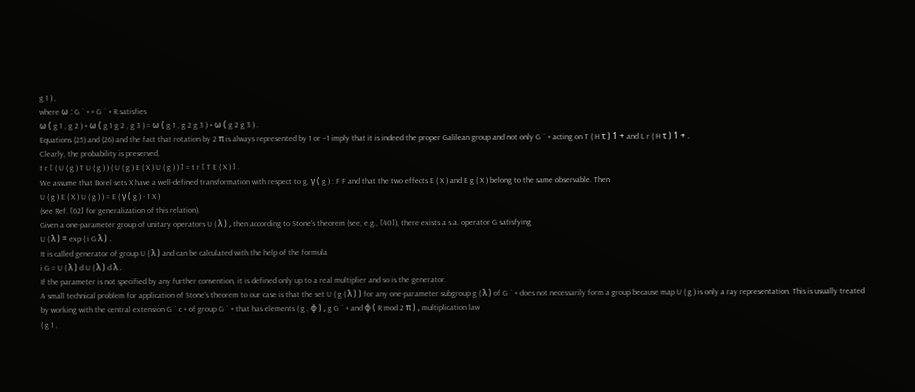g 1 ) ,
where ω : G ¯ + × G ¯ + R satisfies
ω ( g 1 , g 2 ) + ω ( g 1 g 2 , g 3 ) = ω ( g 1 , g 2 g 3 ) + ω ( g 2 g 3 ) .
Equations (25) and (26) and the fact that rotation by 2 π is always represented by 1 or −1 imply that it is indeed the proper Galilean group and not only G ¯ + acting on T ( H τ ) 1 + and L r ( H τ ) 1 + .
Clearly, the probability is preserved,
t r [ ( U ( g ) T U ( g ) ) ( U ( g ) E ( X ) U ( g ) ) ] = t r [ T E ( X ) ] .
We assume that Borel sets X have a well-defined transformation with respect to g, γ ( g ) : F F and that the two effects E ( X ) and E g ( X ) belong to the same observable. Then
U ( g ) E ( X ) U ( g ) ) = E ( γ ( g ) - 1 X )
(see Ref. [62] for generalization of this relation).
Given a one-parameter group of unitary operators U ( λ ) , then according to Stone’s theorem (see, e.g., [40]), there exists a s.a. operator G satisfying
U ( λ ) = exp ( i G λ ) .
It is called generator of group U ( λ ) and can be calculated with the help of the formula
i G = U ( λ ) d U ( λ ) d λ .
If the parameter is not specified by any further convention, it is defined only up to a real multiplier and so is the generator.
A small technical problem for application of Stone’s theorem to our case is that the set U ( g ( λ ) ) for any one-parameter subgroup g ( λ ) of G ¯ + does not necessarily form a group because map U ( g ) is only a ray representation. This is usually treated by working with the central extension G ¯ c + of group G ¯ + that has elements ( g , ϕ ) , g G ¯ + and ϕ ( R mod 2 π ) , multiplication law
( g 1 ,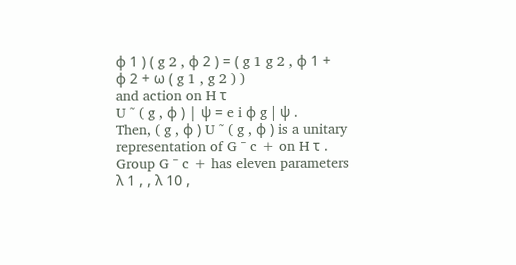ϕ 1 ) ( g 2 , ϕ 2 ) = ( g 1 g 2 , ϕ 1 + ϕ 2 + ω ( g 1 , g 2 ) )
and action on H τ
U ˜ ( g , ϕ ) | ψ = e i ϕ g | ψ .
Then, ( g , ϕ ) U ˜ ( g , ϕ ) is a unitary representation of G ¯ c + on H τ .
Group G ¯ c + has eleven parameters λ 1 , , λ 10 ,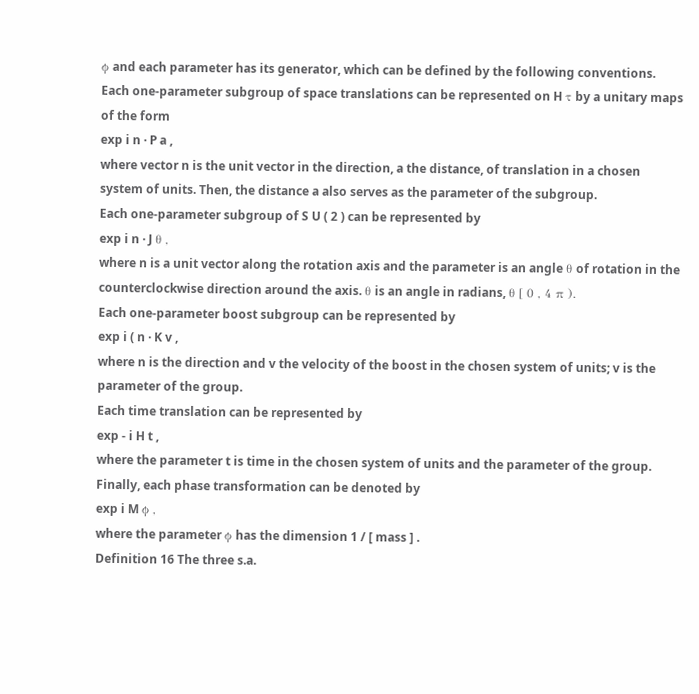ϕ and each parameter has its generator, which can be defined by the following conventions. Each one-parameter subgroup of space translations can be represented on H τ by a unitary maps of the form
exp i n · P a ,
where vector n is the unit vector in the direction, a the distance, of translation in a chosen system of units. Then, the distance a also serves as the parameter of the subgroup.
Each one-parameter subgroup of S U ( 2 ) can be represented by
exp i n · J θ ,
where n is a unit vector along the rotation axis and the parameter is an angle θ of rotation in the counterclockwise direction around the axis. θ is an angle in radians, θ [ 0 , 4 π ).
Each one-parameter boost subgroup can be represented by
exp i ( n · K v ,
where n is the direction and v the velocity of the boost in the chosen system of units; v is the parameter of the group.
Each time translation can be represented by
exp - i H t ,
where the parameter t is time in the chosen system of units and the parameter of the group.
Finally, each phase transformation can be denoted by
exp i M ϕ ,
where the parameter ϕ has the dimension 1 / [ mass ] .
Definition 16 The three s.a.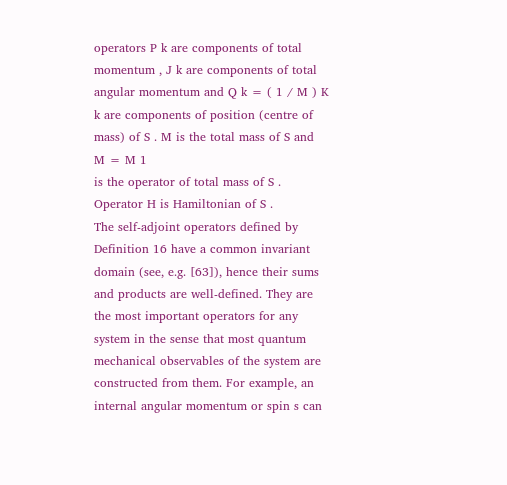operators P k are components of total momentum , J k are components of total angular momentum and Q k = ( 1 / M ) K k are components of position (centre of mass) of S . M is the total mass of S and
M = M 1
is the operator of total mass of S . Operator H is Hamiltonian of S .
The self-adjoint operators defined by Definition 16 have a common invariant domain (see, e.g. [63]), hence their sums and products are well-defined. They are the most important operators for any system in the sense that most quantum mechanical observables of the system are constructed from them. For example, an internal angular momentum or spin s can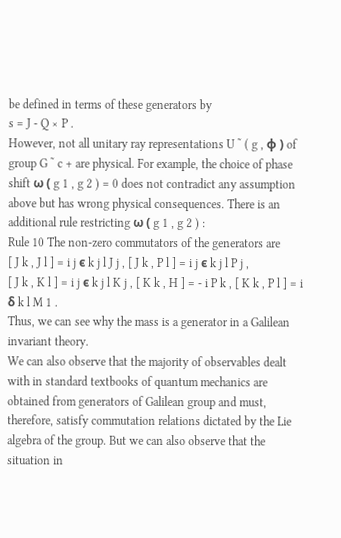be defined in terms of these generators by
s = J - Q × P .
However, not all unitary ray representations U ˜ ( g , ϕ ) of group G ˜ c + are physical. For example, the choice of phase shift ω ( g 1 , g 2 ) = 0 does not contradict any assumption above but has wrong physical consequences. There is an additional rule restricting ω ( g 1 , g 2 ) :
Rule 10 The non-zero commutators of the generators are
[ J k , J l ] = i j ϵ k j l J j , [ J k , P l ] = i j ϵ k j l P j ,
[ J k , K l ] = i j ϵ k j l K j , [ K k , H ] = - i P k , [ K k , P l ] = i δ k l M 1 .
Thus, we can see why the mass is a generator in a Galilean invariant theory.
We can also observe that the majority of observables dealt with in standard textbooks of quantum mechanics are obtained from generators of Galilean group and must, therefore, satisfy commutation relations dictated by the Lie algebra of the group. But we can also observe that the situation in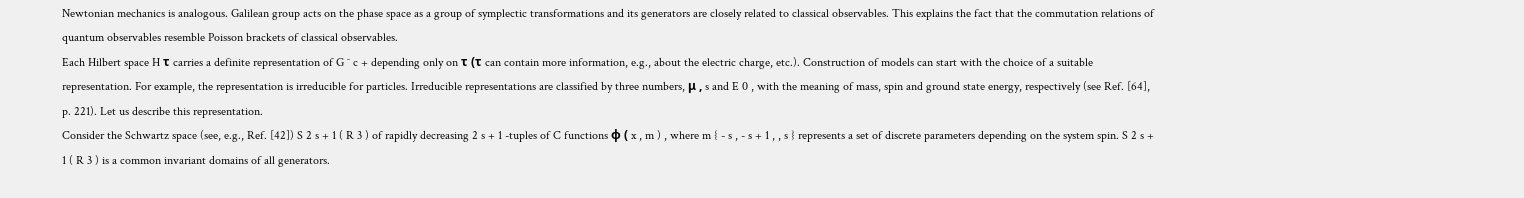Newtonian mechanics is analogous. Galilean group acts on the phase space as a group of symplectic transformations and its generators are closely related to classical observables. This explains the fact that the commutation relations of quantum observables resemble Poisson brackets of classical observables.
Each Hilbert space H τ carries a definite representation of G ¯ c + depending only on τ (τ can contain more information, e.g., about the electric charge, etc.). Construction of models can start with the choice of a suitable representation. For example, the representation is irreducible for particles. Irreducible representations are classified by three numbers, μ , s and E 0 , with the meaning of mass, spin and ground state energy, respectively (see Ref. [64], p. 221). Let us describe this representation.
Consider the Schwartz space (see, e.g., Ref. [42]) S 2 s + 1 ( R 3 ) of rapidly decreasing 2 s + 1 -tuples of C functions ϕ ( x , m ) , where m { - s , - s + 1 , , s } represents a set of discrete parameters depending on the system spin. S 2 s + 1 ( R 3 ) is a common invariant domains of all generators.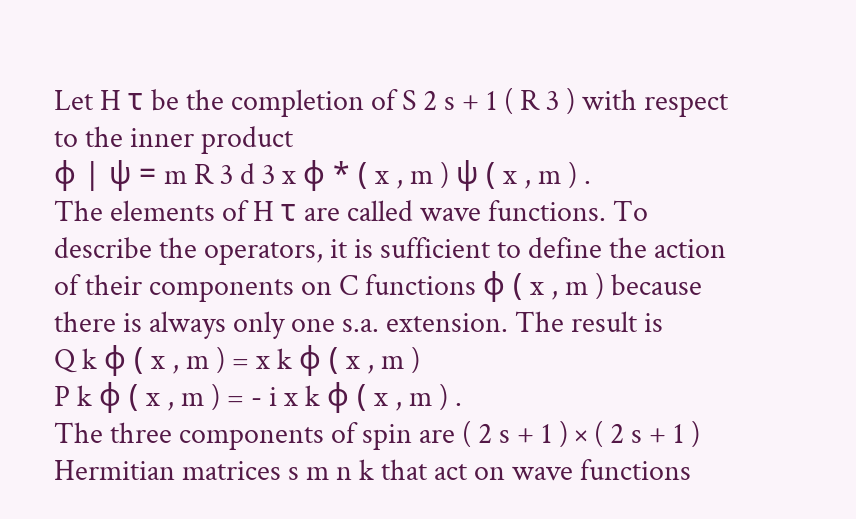Let H τ be the completion of S 2 s + 1 ( R 3 ) with respect to the inner product
ϕ | ψ = m R 3 d 3 x ϕ * ( x , m ) ψ ( x , m ) .
The elements of H τ are called wave functions. To describe the operators, it is sufficient to define the action of their components on C functions ϕ ( x , m ) because there is always only one s.a. extension. The result is
Q k ϕ ( x , m ) = x k ϕ ( x , m )
P k ϕ ( x , m ) = - i x k ϕ ( x , m ) .
The three components of spin are ( 2 s + 1 ) × ( 2 s + 1 ) Hermitian matrices s m n k that act on wave functions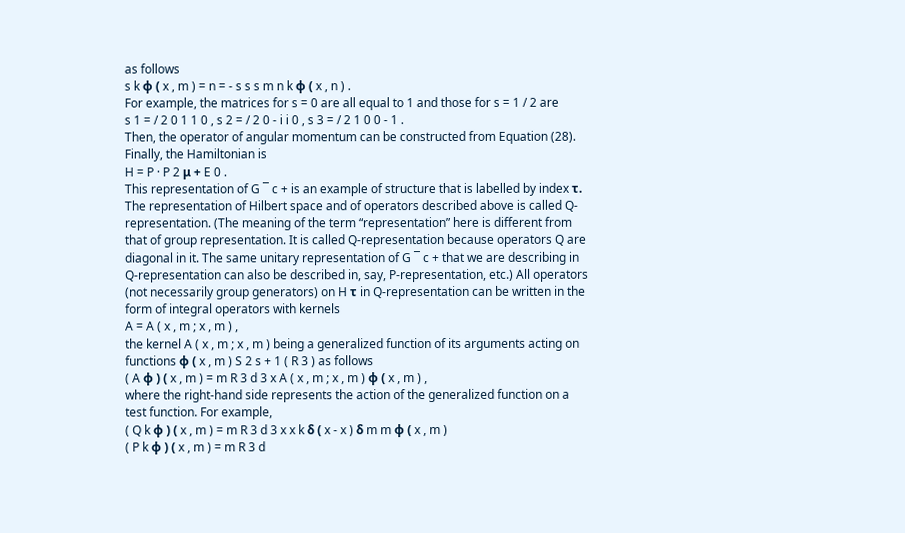as follows
s k ϕ ( x , m ) = n = - s s s m n k ϕ ( x , n ) .
For example, the matrices for s = 0 are all equal to 1 and those for s = 1 / 2 are
s 1 = / 2 0 1 1 0 , s 2 = / 2 0 - i i 0 , s 3 = / 2 1 0 0 - 1 .
Then, the operator of angular momentum can be constructed from Equation (28).
Finally, the Hamiltonian is
H = P · P 2 μ + E 0 .
This representation of G ¯ c + is an example of structure that is labelled by index τ. The representation of Hilbert space and of operators described above is called Q-representation. (The meaning of the term “representation” here is different from that of group representation. It is called Q-representation because operators Q are diagonal in it. The same unitary representation of G ¯ c + that we are describing in Q-representation can also be described in, say, P-representation, etc.) All operators (not necessarily group generators) on H τ in Q-representation can be written in the form of integral operators with kernels
A = A ( x , m ; x , m ) ,
the kernel A ( x , m ; x , m ) being a generalized function of its arguments acting on functions ϕ ( x , m ) S 2 s + 1 ( R 3 ) as follows
( A ϕ ) ( x , m ) = m R 3 d 3 x A ( x , m ; x , m ) ϕ ( x , m ) ,
where the right-hand side represents the action of the generalized function on a test function. For example,
( Q k ϕ ) ( x , m ) = m R 3 d 3 x x k δ ( x - x ) δ m m ϕ ( x , m )
( P k ϕ ) ( x , m ) = m R 3 d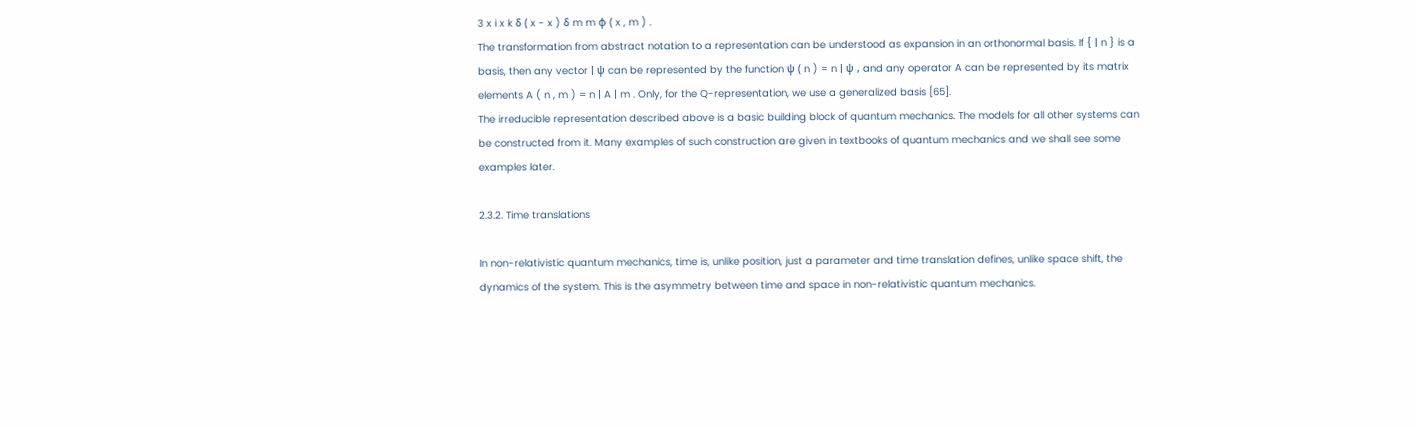3 x i x k δ ( x - x ) δ m m ϕ ( x , m ) .
The transformation from abstract notation to a representation can be understood as expansion in an orthonormal basis. If { | n } is a basis, then any vector | ψ can be represented by the function ψ ( n ) = n | ψ , and any operator A can be represented by its matrix elements A ( n , m ) = n | A | m . Only, for the Q-representation, we use a generalized basis [65].
The irreducible representation described above is a basic building block of quantum mechanics. The models for all other systems can be constructed from it. Many examples of such construction are given in textbooks of quantum mechanics and we shall see some examples later.

2.3.2. Time translations

In non-relativistic quantum mechanics, time is, unlike position, just a parameter and time translation defines, unlike space shift, the dynamics of the system. This is the asymmetry between time and space in non-relativistic quantum mechanics.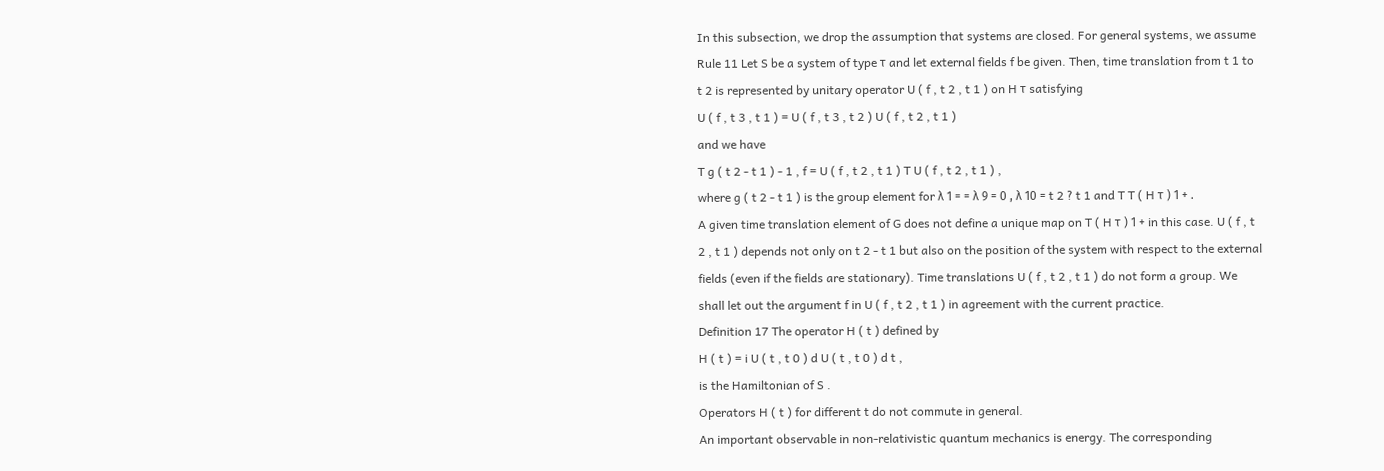In this subsection, we drop the assumption that systems are closed. For general systems, we assume
Rule 11 Let S be a system of type τ and let external fields f be given. Then, time translation from t 1 to t 2 is represented by unitary operator U ( f , t 2 , t 1 ) on H τ satisfying
U ( f , t 3 , t 1 ) = U ( f , t 3 , t 2 ) U ( f , t 2 , t 1 )
and we have
T g ( t 2 - t 1 ) - 1 , f = U ( f , t 2 , t 1 ) T U ( f , t 2 , t 1 ) ,
where g ( t 2 - t 1 ) is the group element for λ 1 = = λ 9 = 0 , λ 10 = t 2 ? t 1 and T T ( H τ ) 1 + .
A given time translation element of G does not define a unique map on T ( H τ ) 1 + in this case. U ( f , t 2 , t 1 ) depends not only on t 2 - t 1 but also on the position of the system with respect to the external fields (even if the fields are stationary). Time translations U ( f , t 2 , t 1 ) do not form a group. We shall let out the argument f in U ( f , t 2 , t 1 ) in agreement with the current practice.
Definition 17 The operator H ( t ) defined by
H ( t ) = i U ( t , t 0 ) d U ( t , t 0 ) d t ,
is the Hamiltonian of S .
Operators H ( t ) for different t do not commute in general.
An important observable in non-relativistic quantum mechanics is energy. The corresponding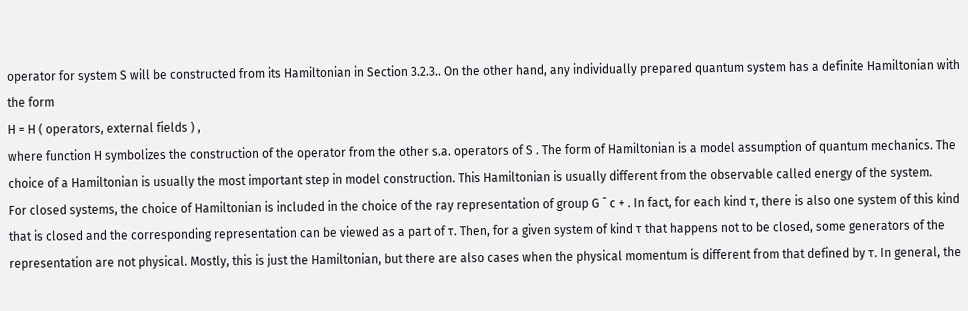operator for system S will be constructed from its Hamiltonian in Section 3.2.3.. On the other hand, any individually prepared quantum system has a definite Hamiltonian with the form
H = H ( operators, external fields ) ,
where function H symbolizes the construction of the operator from the other s.a. operators of S . The form of Hamiltonian is a model assumption of quantum mechanics. The choice of a Hamiltonian is usually the most important step in model construction. This Hamiltonian is usually different from the observable called energy of the system.
For closed systems, the choice of Hamiltonian is included in the choice of the ray representation of group G ¯ c + . In fact, for each kind τ, there is also one system of this kind that is closed and the corresponding representation can be viewed as a part of τ. Then, for a given system of kind τ that happens not to be closed, some generators of the representation are not physical. Mostly, this is just the Hamiltonian, but there are also cases when the physical momentum is different from that defined by τ. In general, the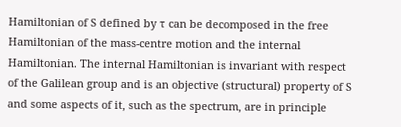Hamiltonian of S defined by τ can be decomposed in the free Hamiltonian of the mass-centre motion and the internal Hamiltonian. The internal Hamiltonian is invariant with respect of the Galilean group and is an objective (structural) property of S and some aspects of it, such as the spectrum, are in principle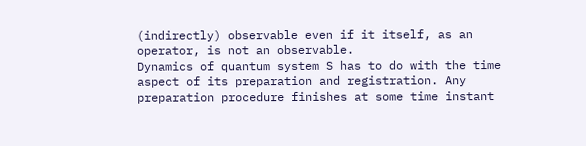(indirectly) observable even if it itself, as an operator, is not an observable.
Dynamics of quantum system S has to do with the time aspect of its preparation and registration. Any preparation procedure finishes at some time instant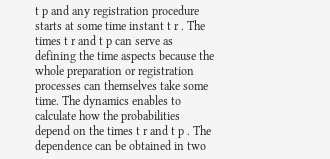t p and any registration procedure starts at some time instant t r . The times t r and t p can serve as defining the time aspects because the whole preparation or registration processes can themselves take some time. The dynamics enables to calculate how the probabilities depend on the times t r and t p . The dependence can be obtained in two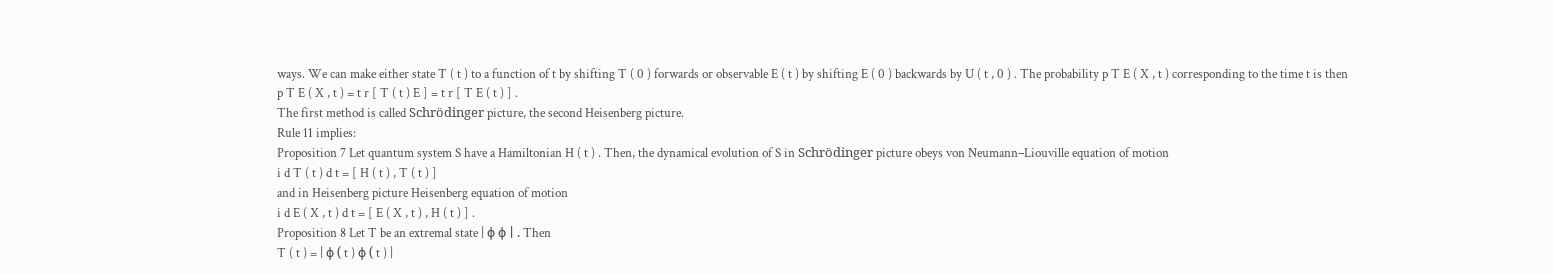ways. We can make either state T ( t ) to a function of t by shifting T ( 0 ) forwards or observable E ( t ) by shifting E ( 0 ) backwards by U ( t , 0 ) . The probability p T E ( X , t ) corresponding to the time t is then
p T E ( X , t ) = t r [ T ( t ) E ] = t r [ T E ( t ) ] .
The first method is called Schrödinger picture, the second Heisenberg picture.
Rule 11 implies:
Proposition 7 Let quantum system S have a Hamiltonian H ( t ) . Then, the dynamical evolution of S in Schrödinger picture obeys von Neumann–Liouville equation of motion
i d T ( t ) d t = [ H ( t ) , T ( t ) ]
and in Heisenberg picture Heisenberg equation of motion
i d E ( X , t ) d t = [ E ( X , t ) , H ( t ) ] .
Proposition 8 Let T be an extremal state | ϕ ϕ | . Then
T ( t ) = | ϕ ( t ) ϕ ( t ) |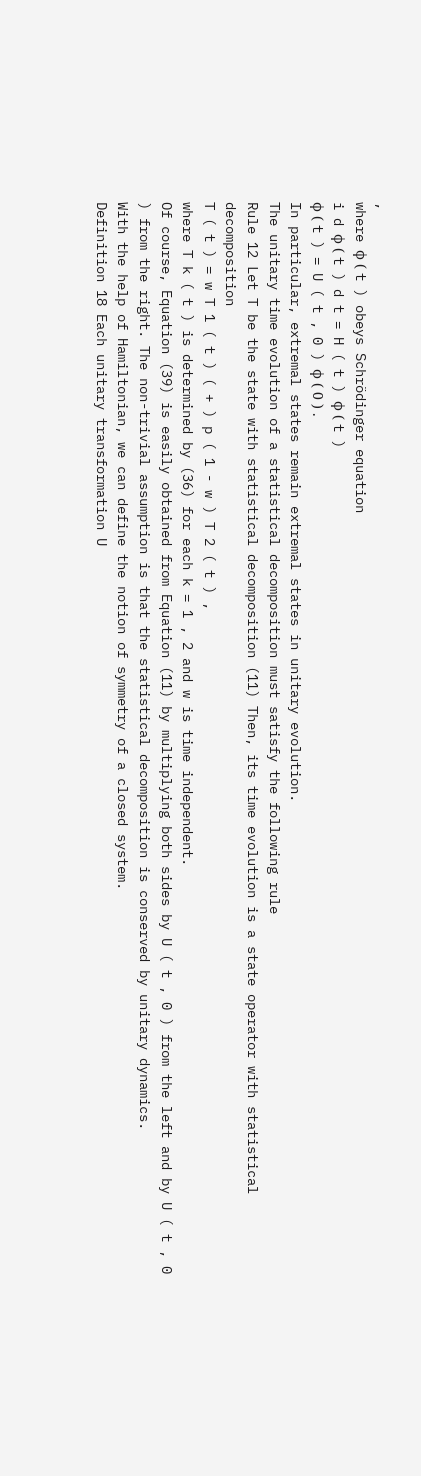,
where ϕ ( t ) obeys Schrödinger equation
i d ϕ ( t ) d t = H ( t ) ϕ ( t )
ϕ ( t ) = U ( t , 0 ) ϕ ( 0 ) .
In particular, extremal states remain extremal states in unitary evolution.
The unitary time evolution of a statistical decomposition must satisfy the following rule
Rule 12 Let T be the state with statistical decomposition (11) Then, its time evolution is a state operator with statistical decomposition
T ( t ) = w T 1 ( t ) ( + ) p ( 1 - w ) T 2 ( t ) ,
where T k ( t ) is determined by (36) for each k = 1 , 2 and w is time independent.
Of course, Equation (39) is easily obtained from Equation (11) by multiplying both sides by U ( t , 0 ) from the left and by U ( t , 0 ) from the right. The non-trivial assumption is that the statistical decomposition is conserved by unitary dynamics.
With the help of Hamiltonian, we can define the notion of symmetry of a closed system.
Definition 18 Each unitary transformation U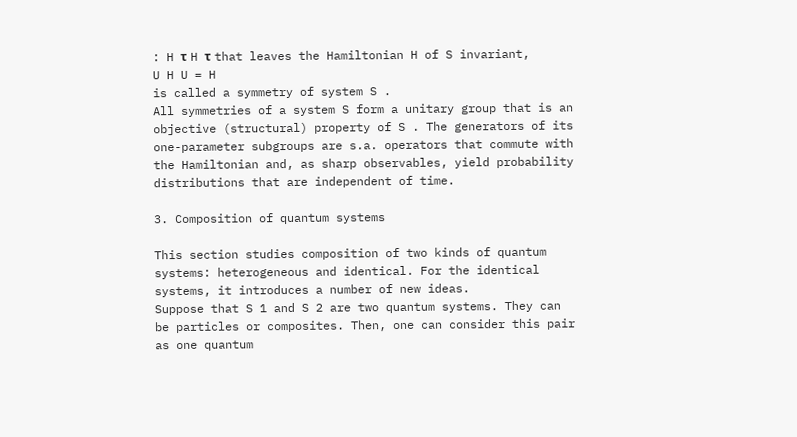: H τ H τ that leaves the Hamiltonian H of S invariant,
U H U = H
is called a symmetry of system S .
All symmetries of a system S form a unitary group that is an objective (structural) property of S . The generators of its one-parameter subgroups are s.a. operators that commute with the Hamiltonian and, as sharp observables, yield probability distributions that are independent of time.

3. Composition of quantum systems

This section studies composition of two kinds of quantum systems: heterogeneous and identical. For the identical systems, it introduces a number of new ideas.
Suppose that S 1 and S 2 are two quantum systems. They can be particles or composites. Then, one can consider this pair as one quantum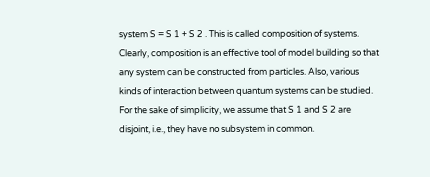system S = S 1 + S 2 . This is called composition of systems. Clearly, composition is an effective tool of model building so that any system can be constructed from particles. Also, various kinds of interaction between quantum systems can be studied.
For the sake of simplicity, we assume that S 1 and S 2 are disjoint, i.e., they have no subsystem in common.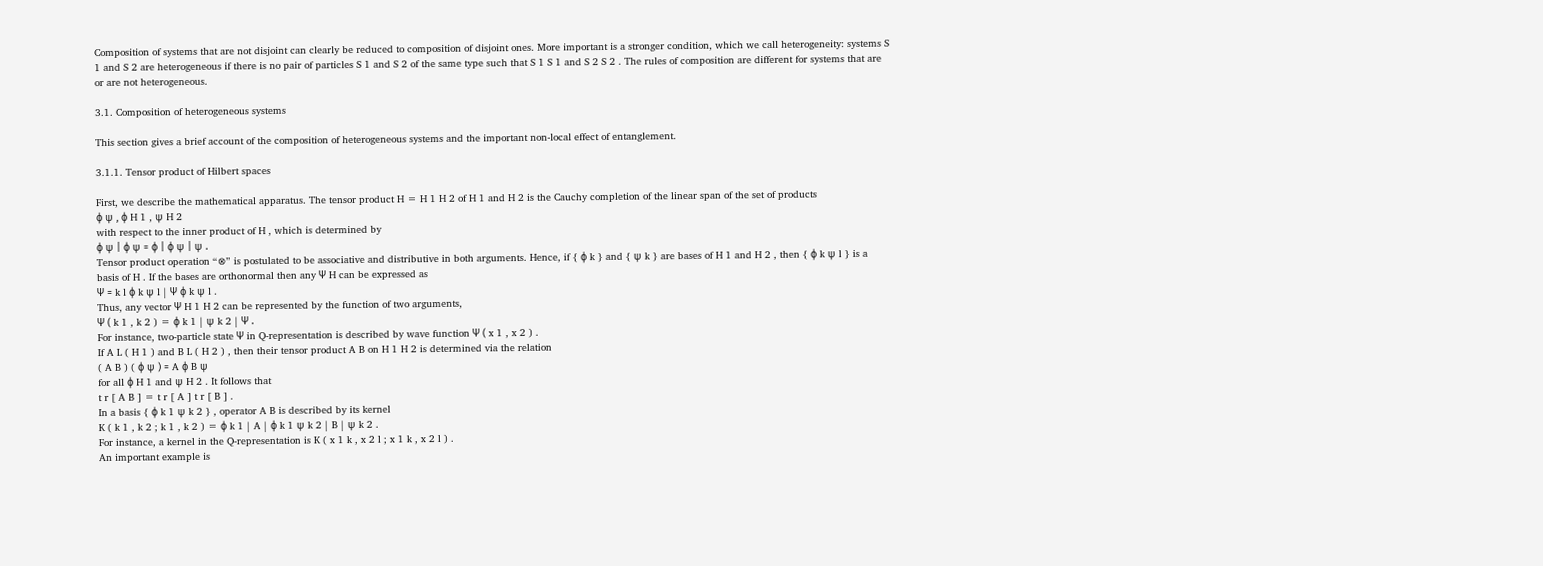Composition of systems that are not disjoint can clearly be reduced to composition of disjoint ones. More important is a stronger condition, which we call heterogeneity: systems S 1 and S 2 are heterogeneous if there is no pair of particles S 1 and S 2 of the same type such that S 1 S 1 and S 2 S 2 . The rules of composition are different for systems that are or are not heterogeneous.

3.1. Composition of heterogeneous systems

This section gives a brief account of the composition of heterogeneous systems and the important non-local effect of entanglement.

3.1.1. Tensor product of Hilbert spaces

First, we describe the mathematical apparatus. The tensor product H = H 1 H 2 of H 1 and H 2 is the Cauchy completion of the linear span of the set of products
ϕ ψ , ϕ H 1 , ψ H 2
with respect to the inner product of H , which is determined by
ϕ ψ | ϕ ψ = ϕ | ϕ ψ | ψ .
Tensor product operation “⊗” is postulated to be associative and distributive in both arguments. Hence, if { ϕ k } and { ψ k } are bases of H 1 and H 2 , then { ϕ k ψ l } is a basis of H . If the bases are orthonormal then any Ψ H can be expressed as
Ψ = k l ϕ k ψ l | Ψ ϕ k ψ l .
Thus, any vector Ψ H 1 H 2 can be represented by the function of two arguments,
Ψ ( k 1 , k 2 ) = ϕ k 1 | ψ k 2 | Ψ .
For instance, two-particle state Ψ in Q-representation is described by wave function Ψ ( x 1 , x 2 ) .
If A L ( H 1 ) and B L ( H 2 ) , then their tensor product A B on H 1 H 2 is determined via the relation
( A B ) ( ϕ ψ ) = A ϕ B ψ
for all ϕ H 1 and ψ H 2 . It follows that
t r [ A B ] = t r [ A ] t r [ B ] .
In a basis { ϕ k 1 ψ k 2 } , operator A B is described by its kernel
K ( k 1 , k 2 ; k 1 , k 2 ) = ϕ k 1 | A | ϕ k 1 ψ k 2 | B | ψ k 2 .
For instance, a kernel in the Q-representation is K ( x 1 k , x 2 l ; x 1 k , x 2 l ) .
An important example is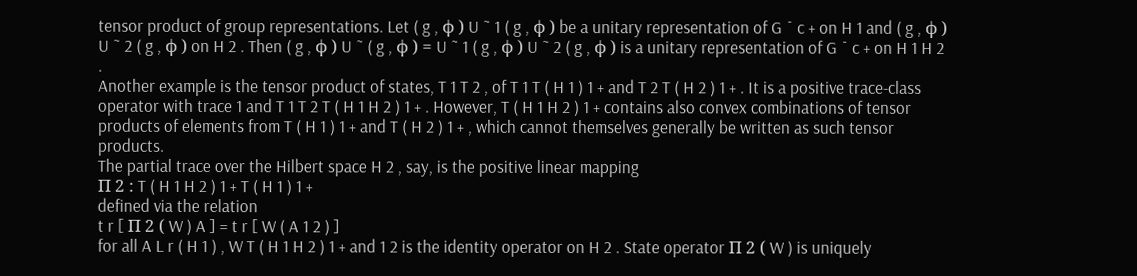tensor product of group representations. Let ( g , ϕ ) U ˜ 1 ( g , ϕ ) be a unitary representation of G ¯ c + on H 1 and ( g , ϕ ) U ˜ 2 ( g , ϕ ) on H 2 . Then ( g , ϕ ) U ˜ ( g , ϕ ) = U ˜ 1 ( g , ϕ ) U ˜ 2 ( g , ϕ ) is a unitary representation of G ¯ c + on H 1 H 2 .
Another example is the tensor product of states, T 1 T 2 , of T 1 T ( H 1 ) 1 + and T 2 T ( H 2 ) 1 + . It is a positive trace-class operator with trace 1 and T 1 T 2 T ( H 1 H 2 ) 1 + . However, T ( H 1 H 2 ) 1 + contains also convex combinations of tensor products of elements from T ( H 1 ) 1 + and T ( H 2 ) 1 + , which cannot themselves generally be written as such tensor products.
The partial trace over the Hilbert space H 2 , say, is the positive linear mapping
Π 2 : T ( H 1 H 2 ) 1 + T ( H 1 ) 1 +
defined via the relation
t r [ Π 2 ( W ) A ] = t r [ W ( A 1 2 ) ]
for all A L r ( H 1 ) , W T ( H 1 H 2 ) 1 + and 1 2 is the identity operator on H 2 . State operator Π 2 ( W ) is uniquely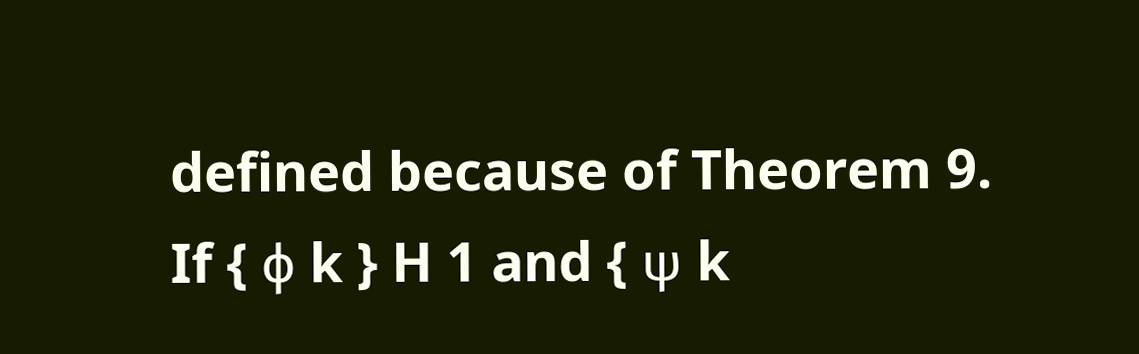defined because of Theorem 9.
If { ϕ k } H 1 and { ψ k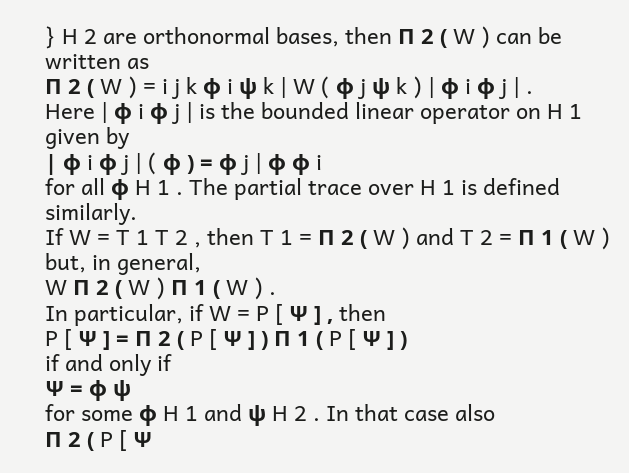} H 2 are orthonormal bases, then Π 2 ( W ) can be written as
Π 2 ( W ) = i j k ϕ i ψ k | W ( ϕ j ψ k ) | ϕ i ϕ j | .
Here | ϕ i ϕ j | is the bounded linear operator on H 1 given by
| ϕ i ϕ j | ( ϕ ) = ϕ j | ϕ ϕ i
for all ϕ H 1 . The partial trace over H 1 is defined similarly.
If W = T 1 T 2 , then T 1 = Π 2 ( W ) and T 2 = Π 1 ( W ) but, in general,
W Π 2 ( W ) Π 1 ( W ) .
In particular, if W = P [ Ψ ] , then
P [ Ψ ] = Π 2 ( P [ Ψ ] ) Π 1 ( P [ Ψ ] )
if and only if
Ψ = ϕ ψ
for some ϕ H 1 and ψ H 2 . In that case also
Π 2 ( P [ Ψ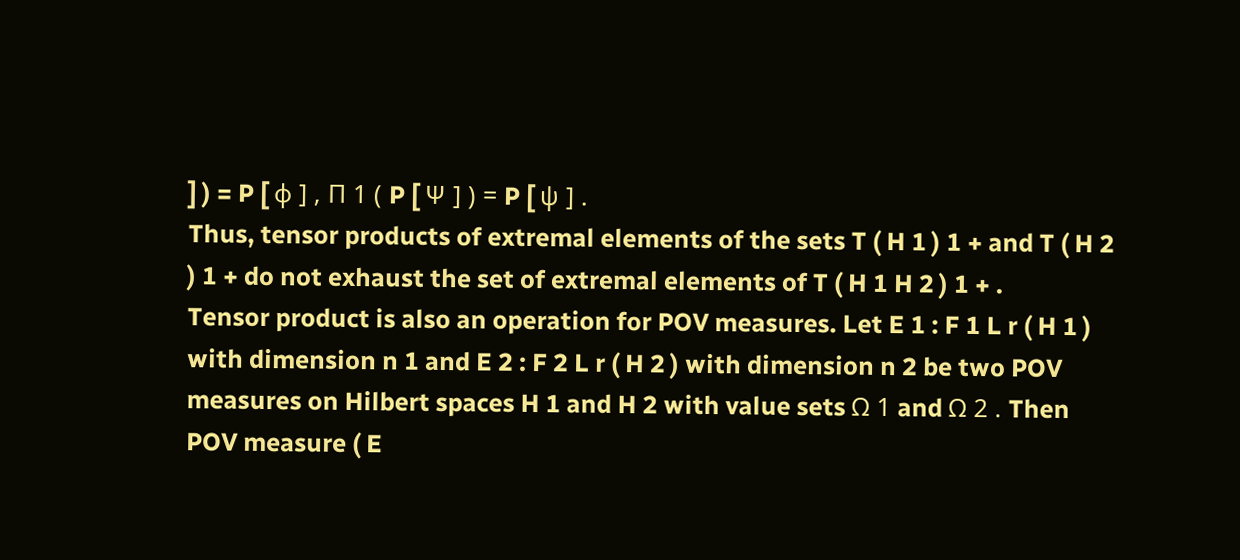] ) = P [ ϕ ] , Π 1 ( P [ Ψ ] ) = P [ ψ ] .
Thus, tensor products of extremal elements of the sets T ( H 1 ) 1 + and T ( H 2 ) 1 + do not exhaust the set of extremal elements of T ( H 1 H 2 ) 1 + .
Tensor product is also an operation for POV measures. Let E 1 : F 1 L r ( H 1 ) with dimension n 1 and E 2 : F 2 L r ( H 2 ) with dimension n 2 be two POV measures on Hilbert spaces H 1 and H 2 with value sets Ω 1 and Ω 2 . Then POV measure ( E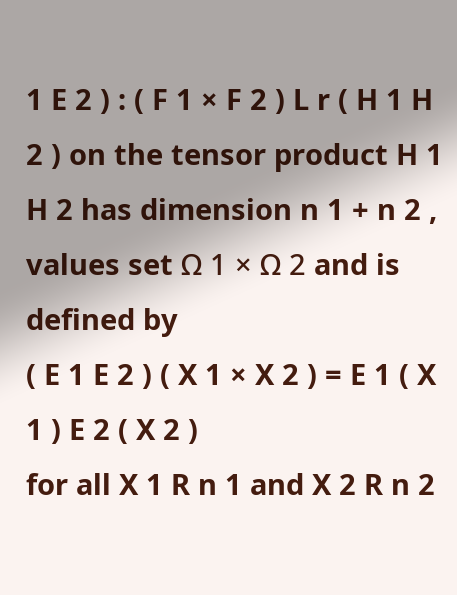1 E 2 ) : ( F 1 × F 2 ) L r ( H 1 H 2 ) on the tensor product H 1 H 2 has dimension n 1 + n 2 , values set Ω 1 × Ω 2 and is defined by
( E 1 E 2 ) ( X 1 × X 2 ) = E 1 ( X 1 ) E 2 ( X 2 )
for all X 1 R n 1 and X 2 R n 2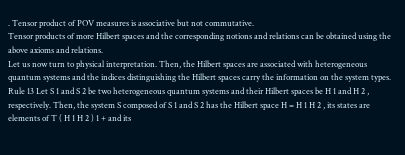. Tensor product of POV measures is associative but not commutative.
Tensor products of more Hilbert spaces and the corresponding notions and relations can be obtained using the above axioms and relations.
Let us now turn to physical interpretation. Then, the Hilbert spaces are associated with heterogeneous quantum systems and the indices distinguishing the Hilbert spaces carry the information on the system types.
Rule 13 Let S 1 and S 2 be two heterogeneous quantum systems and their Hilbert spaces be H 1 and H 2 , respectively. Then, the system S composed of S 1 and S 2 has the Hilbert space H = H 1 H 2 , its states are elements of T ( H 1 H 2 ) 1 + and its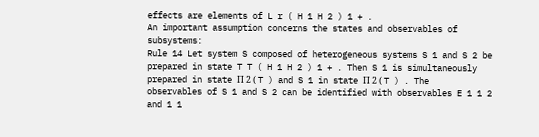effects are elements of L r ( H 1 H 2 ) 1 + .
An important assumption concerns the states and observables of subsystems:
Rule 14 Let system S composed of heterogeneous systems S 1 and S 2 be prepared in state T T ( H 1 H 2 ) 1 + . Then S 1 is simultaneously prepared in state Π 2 ( T ) and S 1 in state Π 2 ( T ) . The observables of S 1 and S 2 can be identified with observables E 1 1 2 and 1 1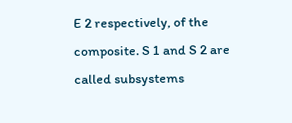E 2 respectively, of the composite. S 1 and S 2 are called subsystems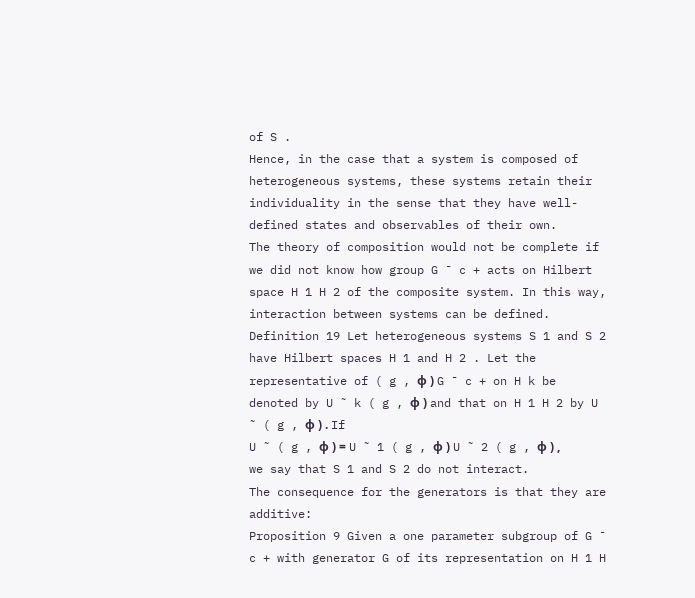of S .
Hence, in the case that a system is composed of heterogeneous systems, these systems retain their individuality in the sense that they have well-defined states and observables of their own.
The theory of composition would not be complete if we did not know how group G ¯ c + acts on Hilbert space H 1 H 2 of the composite system. In this way, interaction between systems can be defined.
Definition 19 Let heterogeneous systems S 1 and S 2 have Hilbert spaces H 1 and H 2 . Let the representative of ( g , ϕ ) G ¯ c + on H k be denoted by U ˜ k ( g , ϕ ) and that on H 1 H 2 by U ˜ ( g , ϕ ) . If
U ˜ ( g , ϕ ) = U ˜ 1 ( g , ϕ ) U ˜ 2 ( g , ϕ ) ,
we say that S 1 and S 2 do not interact.
The consequence for the generators is that they are additive:
Proposition 9 Given a one parameter subgroup of G ¯ c + with generator G of its representation on H 1 H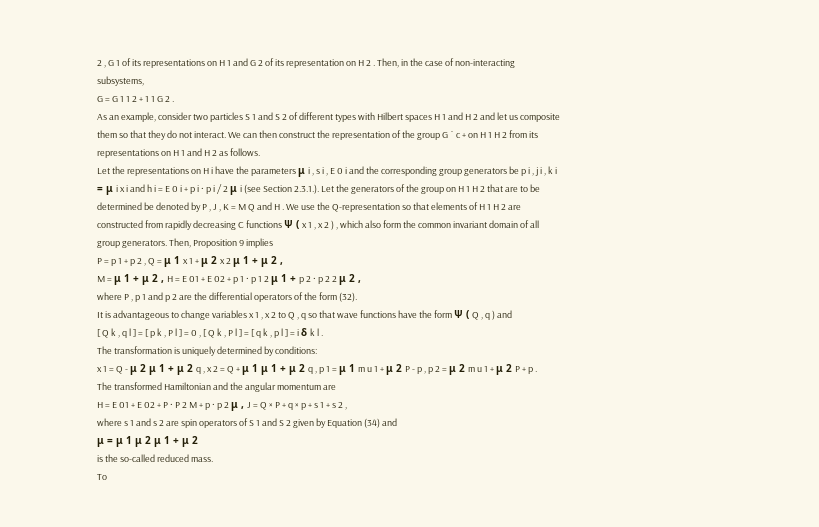2 , G 1 of its representations on H 1 and G 2 of its representation on H 2 . Then, in the case of non-interacting subsystems,
G = G 1 1 2 + 1 1 G 2 .
As an example, consider two particles S 1 and S 2 of different types with Hilbert spaces H 1 and H 2 and let us composite them so that they do not interact. We can then construct the representation of the group G ¯ c + on H 1 H 2 from its representations on H 1 and H 2 as follows.
Let the representations on H i have the parameters μ i , s i , E 0 i and the corresponding group generators be p i , j i , k i = μ i x i and h i = E 0 i + p i · p i / 2 μ i (see Section 2.3.1.). Let the generators of the group on H 1 H 2 that are to be determined be denoted by P , J , K = M Q and H . We use the Q-representation so that elements of H 1 H 2 are constructed from rapidly decreasing C functions Ψ ( x 1 , x 2 ) , which also form the common invariant domain of all group generators. Then, Proposition 9 implies
P = p 1 + p 2 , Q = μ 1 x 1 + μ 2 x 2 μ 1 + μ 2 ,
M = μ 1 + μ 2 , H = E 01 + E 02 + p 1 · p 1 2 μ 1 + p 2 · p 2 2 μ 2 ,
where P , p 1 and p 2 are the differential operators of the form (32).
It is advantageous to change variables x 1 , x 2 to Q , q so that wave functions have the form Ψ ( Q , q ) and
[ Q k , q l ] = [ p k , P l ] = 0 , [ Q k , P l ] = [ q k , p l ] = i δ k l .
The transformation is uniquely determined by conditions:
x 1 = Q - μ 2 μ 1 + μ 2 q , x 2 = Q + μ 1 μ 1 + μ 2 q , p 1 = μ 1 m u 1 + μ 2 P - p , p 2 = μ 2 m u 1 + μ 2 P + p .
The transformed Hamiltonian and the angular momentum are
H = E 01 + E 02 + P · P 2 M + p · p 2 μ , J = Q × P + q × p + s 1 + s 2 ,
where s 1 and s 2 are spin operators of S 1 and S 2 given by Equation (34) and
μ = μ 1 μ 2 μ 1 + μ 2
is the so-called reduced mass.
To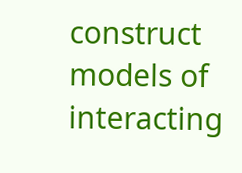construct models of interacting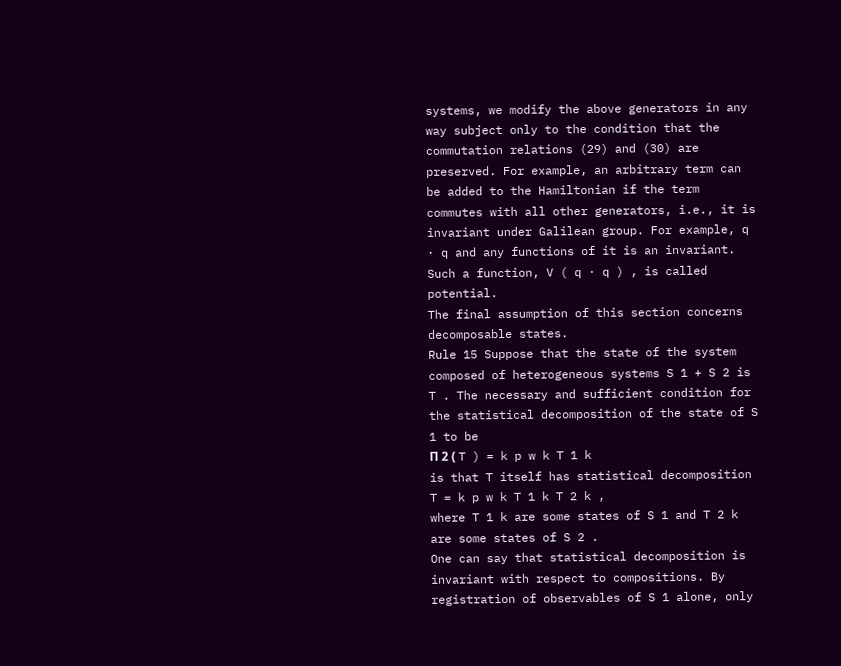systems, we modify the above generators in any way subject only to the condition that the commutation relations (29) and (30) are preserved. For example, an arbitrary term can be added to the Hamiltonian if the term commutes with all other generators, i.e., it is invariant under Galilean group. For example, q · q and any functions of it is an invariant. Such a function, V ( q · q ) , is called potential.
The final assumption of this section concerns decomposable states.
Rule 15 Suppose that the state of the system composed of heterogeneous systems S 1 + S 2 is T . The necessary and sufficient condition for the statistical decomposition of the state of S 1 to be
Π 2 ( T ) = k p w k T 1 k
is that T itself has statistical decomposition
T = k p w k T 1 k T 2 k ,
where T 1 k are some states of S 1 and T 2 k are some states of S 2 .
One can say that statistical decomposition is invariant with respect to compositions. By registration of observables of S 1 alone, only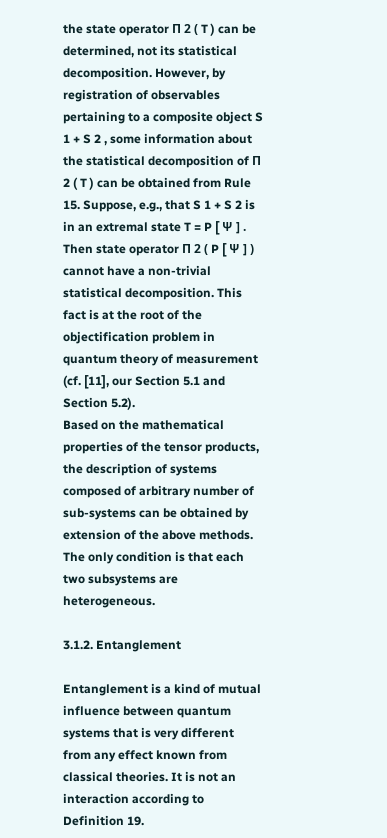the state operator Π 2 ( T ) can be determined, not its statistical decomposition. However, by registration of observables pertaining to a composite object S 1 + S 2 , some information about the statistical decomposition of Π 2 ( T ) can be obtained from Rule 15. Suppose, e.g., that S 1 + S 2 is in an extremal state T = P [ Ψ ] . Then state operator Π 2 ( P [ Ψ ] ) cannot have a non-trivial statistical decomposition. This fact is at the root of the objectification problem in quantum theory of measurement (cf. [11], our Section 5.1 and Section 5.2).
Based on the mathematical properties of the tensor products, the description of systems composed of arbitrary number of sub-systems can be obtained by extension of the above methods. The only condition is that each two subsystems are heterogeneous.

3.1.2. Entanglement

Entanglement is a kind of mutual influence between quantum systems that is very different from any effect known from classical theories. It is not an interaction according to Definition 19.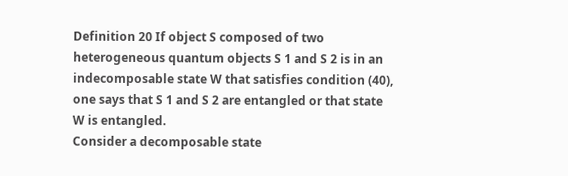Definition 20 If object S composed of two heterogeneous quantum objects S 1 and S 2 is in an indecomposable state W that satisfies condition (40), one says that S 1 and S 2 are entangled or that state W is entangled.
Consider a decomposable state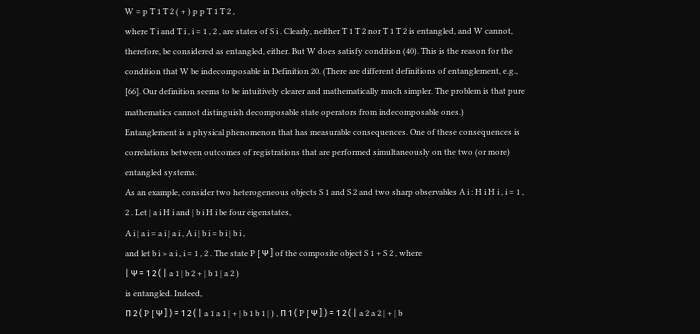W = p T 1 T 2 ( + ) p p T 1 T 2 ,
where T i and T i , i = 1 , 2 , are states of S i . Clearly, neither T 1 T 2 nor T 1 T 2 is entangled, and W cannot, therefore, be considered as entangled, either. But W does satisfy condition (40). This is the reason for the condition that W be indecomposable in Definition 20. (There are different definitions of entanglement, e.g., [66]. Our definition seems to be intuitively clearer and mathematically much simpler. The problem is that pure mathematics cannot distinguish decomposable state operators from indecomposable ones.)
Entanglement is a physical phenomenon that has measurable consequences. One of these consequences is correlations between outcomes of registrations that are performed simultaneously on the two (or more) entangled systems.
As an example, consider two heterogeneous objects S 1 and S 2 and two sharp observables A i : H i H i , i = 1 , 2 . Let | a i H i and | b i H i be four eigenstates,
A i | a i = a i | a i , A i | b i = b i | b i ,
and let b i > a i , i = 1 , 2 . The state P [ Ψ ] of the composite object S 1 + S 2 , where
| Ψ = 1 2 ( | a 1 | b 2 + | b 1 | a 2 )
is entangled. Indeed,
Π 2 ( P [ Ψ ] ) = 1 2 ( | a 1 a 1 | + | b 1 b 1 | ) , Π 1 ( P [ Ψ ] ) = 1 2 ( | a 2 a 2 | + | b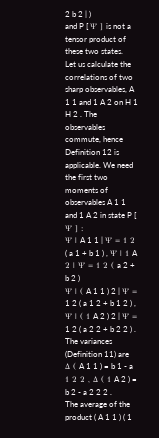2 b 2 | )
and P [ Ψ ] is not a tensor product of these two states.
Let us calculate the correlations of two sharp observables, A 1 1 and 1 A 2 on H 1 H 2 . The observables commute, hence Definition 12 is applicable. We need the first two moments of observables A 1 1 and 1 A 2 in state P [ Ψ ] :
Ψ | A 1 1 | Ψ = 1 2 ( a 1 + b 1 ) , Ψ | 1 A 2 | Ψ = 1 2 ( a 2 + b 2 )
Ψ | ( A 1 1 ) 2 | Ψ = 1 2 ( a 1 2 + b 1 2 ) , Ψ | ( 1 A 2 ) 2 | Ψ = 1 2 ( a 2 2 + b 2 2 ) .
The variances (Definition 11) are
Δ ( A 1 1 ) = b 1 - a 1 2 2 , Δ ( 1 A 2 ) = b 2 - a 2 2 2 .
The average of the product ( A 1 1 ) ( 1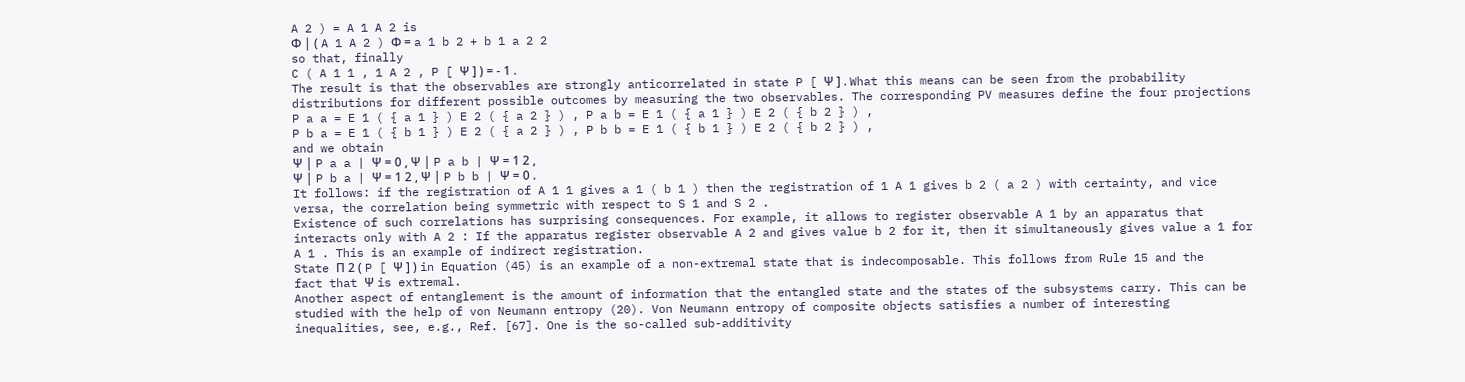A 2 ) = A 1 A 2 is
Φ | ( A 1 A 2 ) Φ = a 1 b 2 + b 1 a 2 2
so that, finally
C ( A 1 1 , 1 A 2 , P [ Ψ ] ) = - 1 .
The result is that the observables are strongly anticorrelated in state P [ Ψ ] . What this means can be seen from the probability distributions for different possible outcomes by measuring the two observables. The corresponding PV measures define the four projections
P a a = E 1 ( { a 1 } ) E 2 ( { a 2 } ) , P a b = E 1 ( { a 1 } ) E 2 ( { b 2 } ) ,
P b a = E 1 ( { b 1 } ) E 2 ( { a 2 } ) , P b b = E 1 ( { b 1 } ) E 2 ( { b 2 } ) ,
and we obtain
Ψ | P a a | Ψ = 0 , Ψ | P a b | Ψ = 1 2 ,
Ψ | P b a | Ψ = 1 2 , Ψ | P b b | Ψ = 0 .
It follows: if the registration of A 1 1 gives a 1 ( b 1 ) then the registration of 1 A 1 gives b 2 ( a 2 ) with certainty, and vice versa, the correlation being symmetric with respect to S 1 and S 2 .
Existence of such correlations has surprising consequences. For example, it allows to register observable A 1 by an apparatus that interacts only with A 2 : If the apparatus register observable A 2 and gives value b 2 for it, then it simultaneously gives value a 1 for A 1 . This is an example of indirect registration.
State Π 2 ( P [ Ψ ] ) in Equation (45) is an example of a non-extremal state that is indecomposable. This follows from Rule 15 and the fact that Ψ is extremal.
Another aspect of entanglement is the amount of information that the entangled state and the states of the subsystems carry. This can be studied with the help of von Neumann entropy (20). Von Neumann entropy of composite objects satisfies a number of interesting inequalities, see, e.g., Ref. [67]. One is the so-called sub-additivity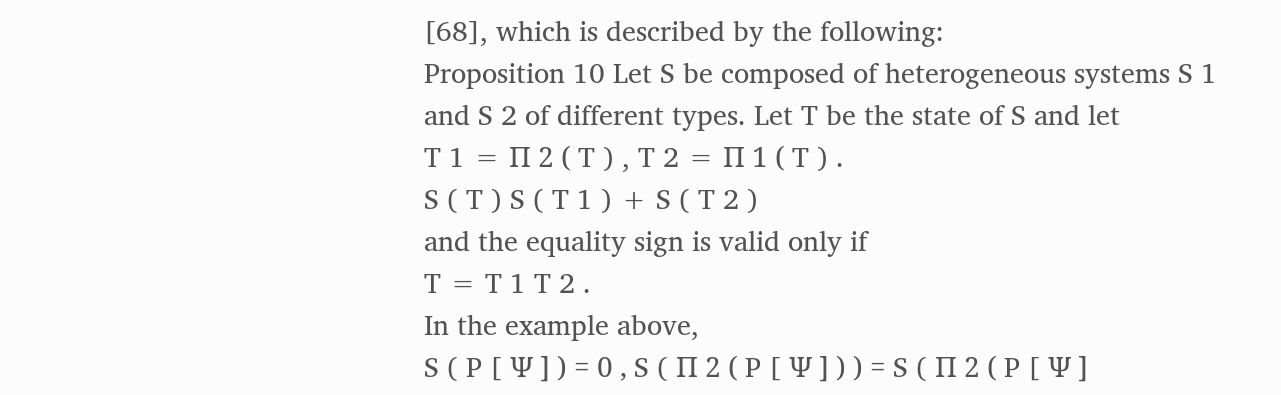[68], which is described by the following:
Proposition 10 Let S be composed of heterogeneous systems S 1 and S 2 of different types. Let T be the state of S and let
T 1 = Π 2 ( T ) , T 2 = Π 1 ( T ) .
S ( T ) S ( T 1 ) + S ( T 2 )
and the equality sign is valid only if
T = T 1 T 2 .
In the example above,
S ( P [ Ψ ] ) = 0 , S ( Π 2 ( P [ Ψ ] ) ) = S ( Π 2 ( P [ Ψ ]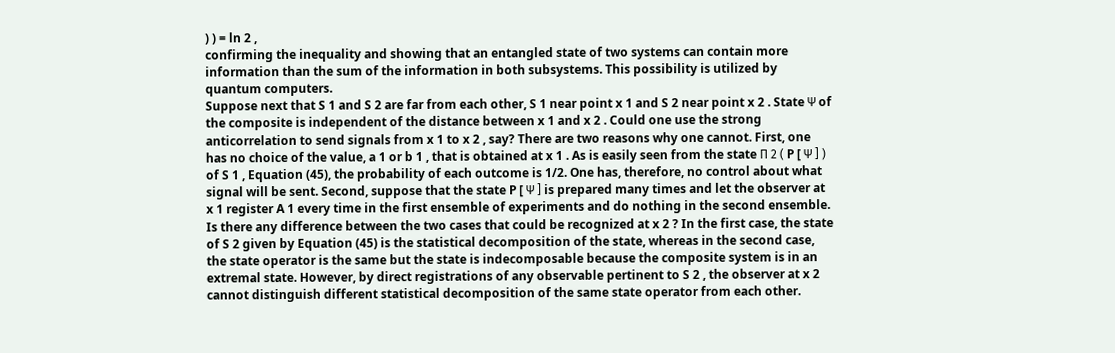) ) = ln 2 ,
confirming the inequality and showing that an entangled state of two systems can contain more information than the sum of the information in both subsystems. This possibility is utilized by quantum computers.
Suppose next that S 1 and S 2 are far from each other, S 1 near point x 1 and S 2 near point x 2 . State Ψ of the composite is independent of the distance between x 1 and x 2 . Could one use the strong anticorrelation to send signals from x 1 to x 2 , say? There are two reasons why one cannot. First, one has no choice of the value, a 1 or b 1 , that is obtained at x 1 . As is easily seen from the state Π 2 ( P [ Ψ ] ) of S 1 , Equation (45), the probability of each outcome is 1/2. One has, therefore, no control about what signal will be sent. Second, suppose that the state P [ Ψ ] is prepared many times and let the observer at x 1 register A 1 every time in the first ensemble of experiments and do nothing in the second ensemble. Is there any difference between the two cases that could be recognized at x 2 ? In the first case, the state of S 2 given by Equation (45) is the statistical decomposition of the state, whereas in the second case, the state operator is the same but the state is indecomposable because the composite system is in an extremal state. However, by direct registrations of any observable pertinent to S 2 , the observer at x 2 cannot distinguish different statistical decomposition of the same state operator from each other.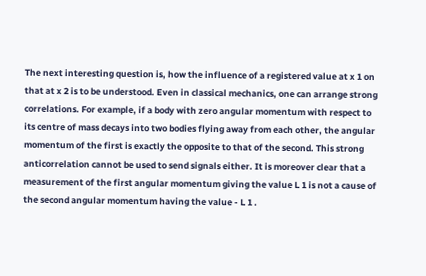The next interesting question is, how the influence of a registered value at x 1 on that at x 2 is to be understood. Even in classical mechanics, one can arrange strong correlations. For example, if a body with zero angular momentum with respect to its centre of mass decays into two bodies flying away from each other, the angular momentum of the first is exactly the opposite to that of the second. This strong anticorrelation cannot be used to send signals either. It is moreover clear that a measurement of the first angular momentum giving the value L 1 is not a cause of the second angular momentum having the value - L 1 .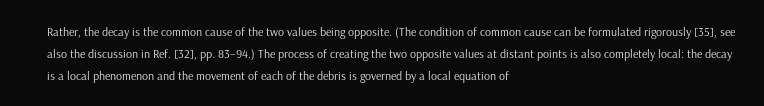Rather, the decay is the common cause of the two values being opposite. (The condition of common cause can be formulated rigorously [35], see also the discussion in Ref. [32], pp. 83–94.) The process of creating the two opposite values at distant points is also completely local: the decay is a local phenomenon and the movement of each of the debris is governed by a local equation of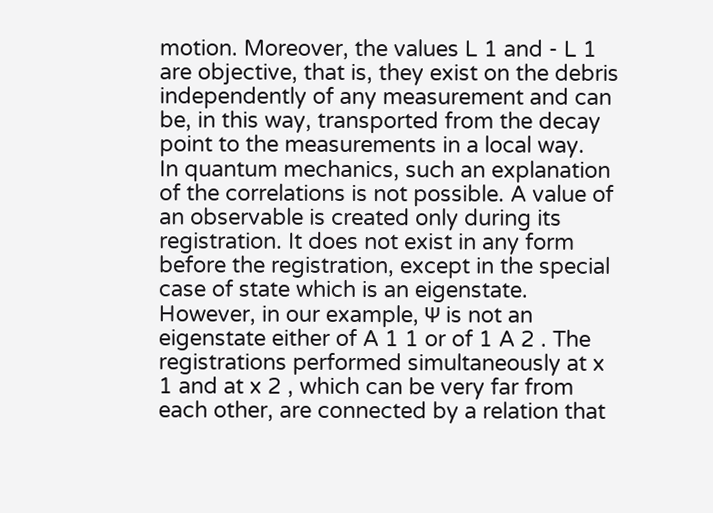motion. Moreover, the values L 1 and - L 1 are objective, that is, they exist on the debris independently of any measurement and can be, in this way, transported from the decay point to the measurements in a local way.
In quantum mechanics, such an explanation of the correlations is not possible. A value of an observable is created only during its registration. It does not exist in any form before the registration, except in the special case of state which is an eigenstate. However, in our example, Ψ is not an eigenstate either of A 1 1 or of 1 A 2 . The registrations performed simultaneously at x 1 and at x 2 , which can be very far from each other, are connected by a relation that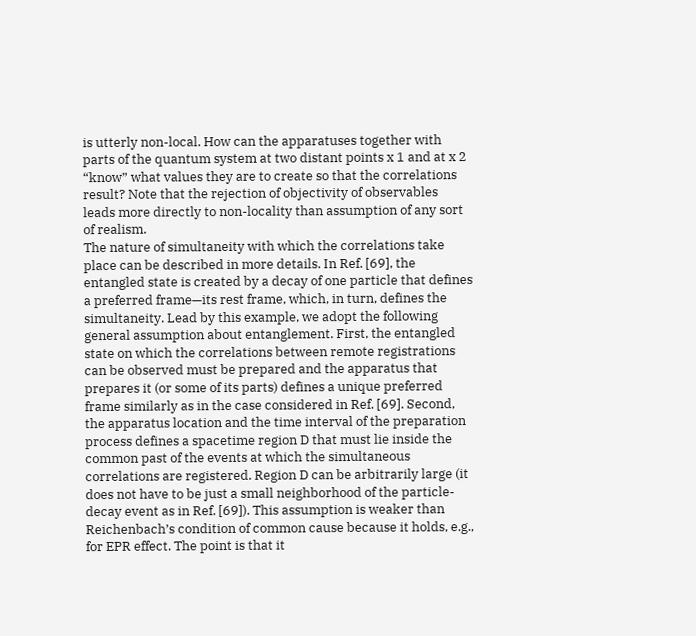is utterly non-local. How can the apparatuses together with parts of the quantum system at two distant points x 1 and at x 2 “know” what values they are to create so that the correlations result? Note that the rejection of objectivity of observables leads more directly to non-locality than assumption of any sort of realism.
The nature of simultaneity with which the correlations take place can be described in more details. In Ref. [69], the entangled state is created by a decay of one particle that defines a preferred frame—its rest frame, which, in turn, defines the simultaneity. Lead by this example, we adopt the following general assumption about entanglement. First, the entangled state on which the correlations between remote registrations can be observed must be prepared and the apparatus that prepares it (or some of its parts) defines a unique preferred frame similarly as in the case considered in Ref. [69]. Second, the apparatus location and the time interval of the preparation process defines a spacetime region D that must lie inside the common past of the events at which the simultaneous correlations are registered. Region D can be arbitrarily large (it does not have to be just a small neighborhood of the particle-decay event as in Ref. [69]). This assumption is weaker than Reichenbach’s condition of common cause because it holds, e.g., for EPR effect. The point is that it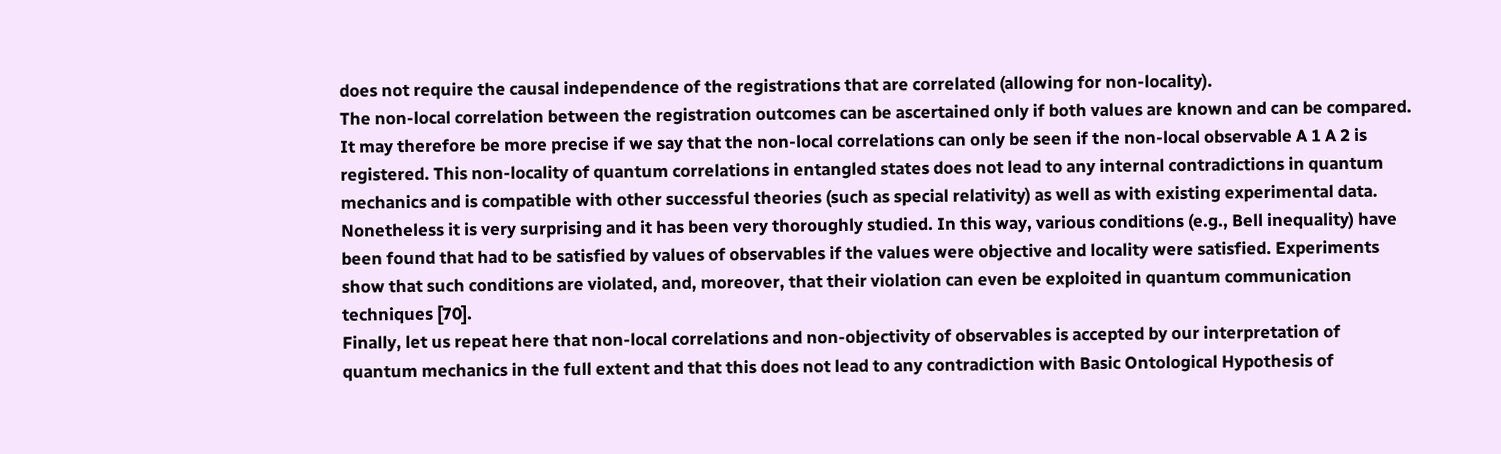does not require the causal independence of the registrations that are correlated (allowing for non-locality).
The non-local correlation between the registration outcomes can be ascertained only if both values are known and can be compared. It may therefore be more precise if we say that the non-local correlations can only be seen if the non-local observable A 1 A 2 is registered. This non-locality of quantum correlations in entangled states does not lead to any internal contradictions in quantum mechanics and is compatible with other successful theories (such as special relativity) as well as with existing experimental data. Nonetheless it is very surprising and it has been very thoroughly studied. In this way, various conditions (e.g., Bell inequality) have been found that had to be satisfied by values of observables if the values were objective and locality were satisfied. Experiments show that such conditions are violated, and, moreover, that their violation can even be exploited in quantum communication techniques [70].
Finally, let us repeat here that non-local correlations and non-objectivity of observables is accepted by our interpretation of quantum mechanics in the full extent and that this does not lead to any contradiction with Basic Ontological Hypothesis of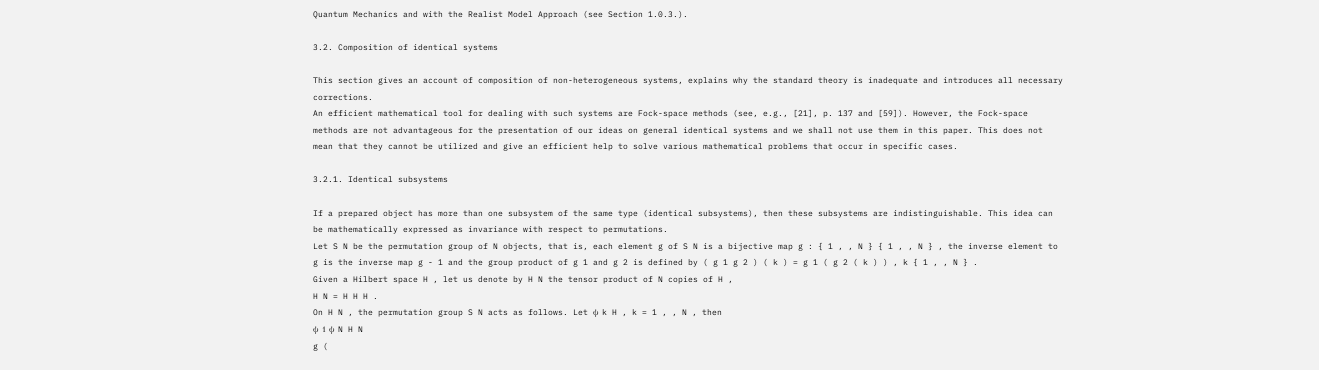Quantum Mechanics and with the Realist Model Approach (see Section 1.0.3.).

3.2. Composition of identical systems

This section gives an account of composition of non-heterogeneous systems, explains why the standard theory is inadequate and introduces all necessary corrections.
An efficient mathematical tool for dealing with such systems are Fock-space methods (see, e.g., [21], p. 137 and [59]). However, the Fock-space methods are not advantageous for the presentation of our ideas on general identical systems and we shall not use them in this paper. This does not mean that they cannot be utilized and give an efficient help to solve various mathematical problems that occur in specific cases.

3.2.1. Identical subsystems

If a prepared object has more than one subsystem of the same type (identical subsystems), then these subsystems are indistinguishable. This idea can be mathematically expressed as invariance with respect to permutations.
Let S N be the permutation group of N objects, that is, each element g of S N is a bijective map g : { 1 , , N } { 1 , , N } , the inverse element to g is the inverse map g - 1 and the group product of g 1 and g 2 is defined by ( g 1 g 2 ) ( k ) = g 1 ( g 2 ( k ) ) , k { 1 , , N } .
Given a Hilbert space H , let us denote by H N the tensor product of N copies of H ,
H N = H H H .
On H N , the permutation group S N acts as follows. Let ψ k H , k = 1 , , N , then
ψ 1 ψ N H N
g (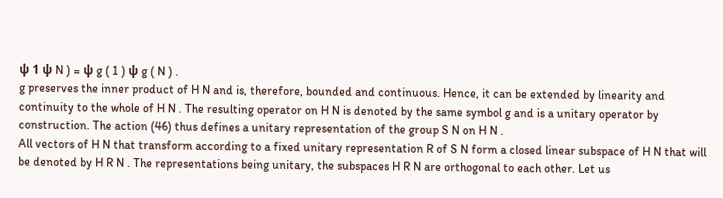ψ 1 ψ N ) = ψ g ( 1 ) ψ g ( N ) .
g preserves the inner product of H N and is, therefore, bounded and continuous. Hence, it can be extended by linearity and continuity to the whole of H N . The resulting operator on H N is denoted by the same symbol g and is a unitary operator by construction. The action (46) thus defines a unitary representation of the group S N on H N .
All vectors of H N that transform according to a fixed unitary representation R of S N form a closed linear subspace of H N that will be denoted by H R N . The representations being unitary, the subspaces H R N are orthogonal to each other. Let us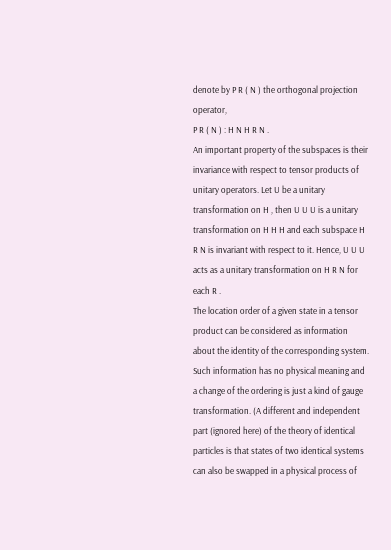denote by P R ( N ) the orthogonal projection operator,
P R ( N ) : H N H R N .
An important property of the subspaces is their invariance with respect to tensor products of unitary operators. Let U be a unitary transformation on H , then U U U is a unitary transformation on H H H and each subspace H R N is invariant with respect to it. Hence, U U U acts as a unitary transformation on H R N for each R .
The location order of a given state in a tensor product can be considered as information about the identity of the corresponding system. Such information has no physical meaning and a change of the ordering is just a kind of gauge transformation. (A different and independent part (ignored here) of the theory of identical particles is that states of two identical systems can also be swapped in a physical process of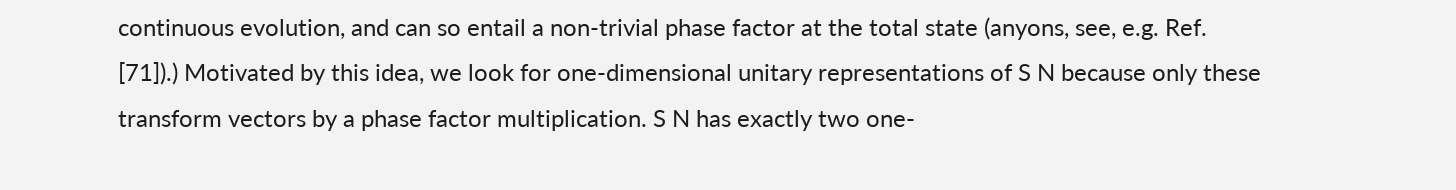continuous evolution, and can so entail a non-trivial phase factor at the total state (anyons, see, e.g. Ref. [71]).) Motivated by this idea, we look for one-dimensional unitary representations of S N because only these transform vectors by a phase factor multiplication. S N has exactly two one-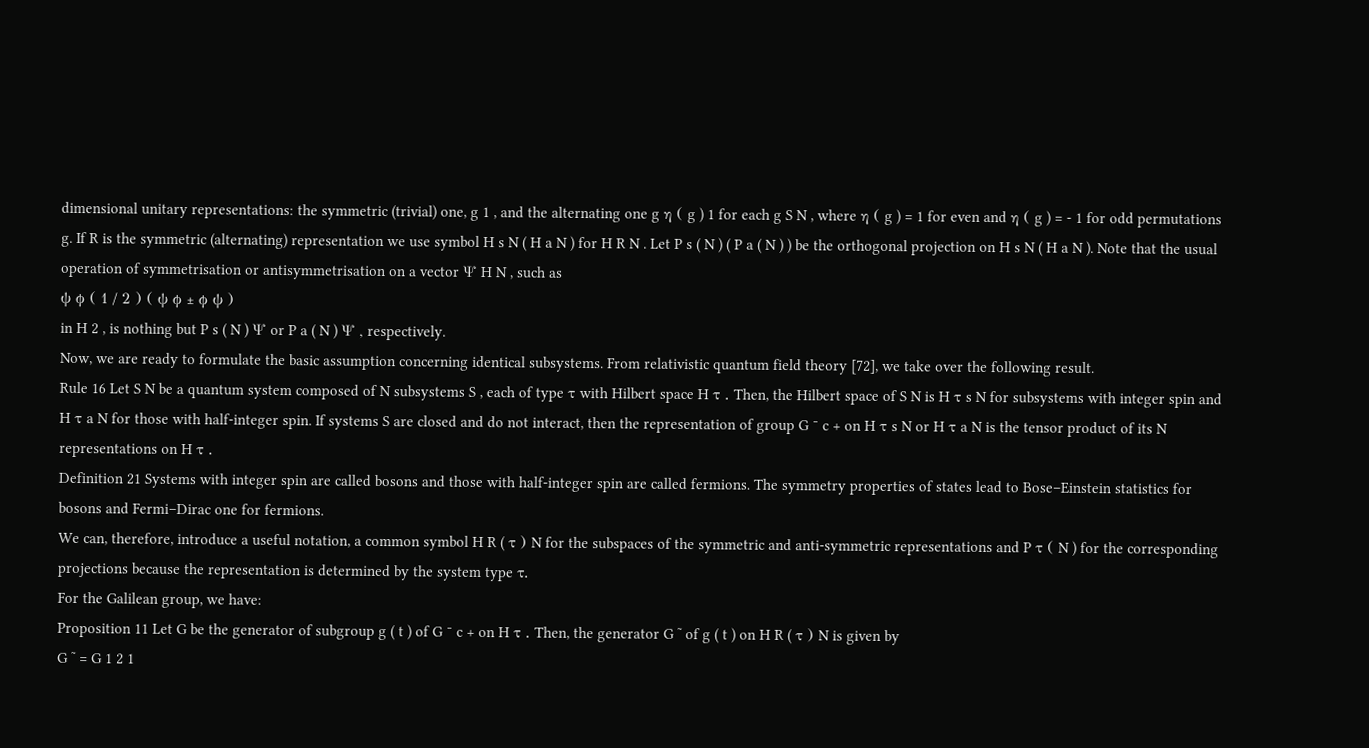dimensional unitary representations: the symmetric (trivial) one, g 1 , and the alternating one g η ( g ) 1 for each g S N , where η ( g ) = 1 for even and η ( g ) = - 1 for odd permutations g. If R is the symmetric (alternating) representation we use symbol H s N ( H a N ) for H R N . Let P s ( N ) ( P a ( N ) ) be the orthogonal projection on H s N ( H a N ). Note that the usual operation of symmetrisation or antisymmetrisation on a vector Ψ H N , such as
ψ ϕ ( 1 / 2 ) ( ψ ϕ ± ϕ ψ )
in H 2 , is nothing but P s ( N ) Ψ or P a ( N ) Ψ , respectively.
Now, we are ready to formulate the basic assumption concerning identical subsystems. From relativistic quantum field theory [72], we take over the following result.
Rule 16 Let S N be a quantum system composed of N subsystems S , each of type τ with Hilbert space H τ . Then, the Hilbert space of S N is H τ s N for subsystems with integer spin and H τ a N for those with half-integer spin. If systems S are closed and do not interact, then the representation of group G ¯ c + on H τ s N or H τ a N is the tensor product of its N representations on H τ .
Definition 21 Systems with integer spin are called bosons and those with half-integer spin are called fermions. The symmetry properties of states lead to Bose–Einstein statistics for bosons and Fermi–Dirac one for fermions.
We can, therefore, introduce a useful notation, a common symbol H R ( τ ) N for the subspaces of the symmetric and anti-symmetric representations and P τ ( N ) for the corresponding projections because the representation is determined by the system type τ.
For the Galilean group, we have:
Proposition 11 Let G be the generator of subgroup g ( t ) of G ¯ c + on H τ . Then, the generator G ˜ of g ( t ) on H R ( τ ) N is given by
G ˜ = G 1 2 1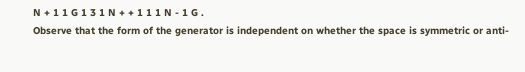N + 1 1 G 1 3 1 N + + 1 1 1 N - 1 G .
Observe that the form of the generator is independent on whether the space is symmetric or anti-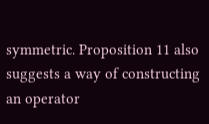symmetric. Proposition 11 also suggests a way of constructing an operator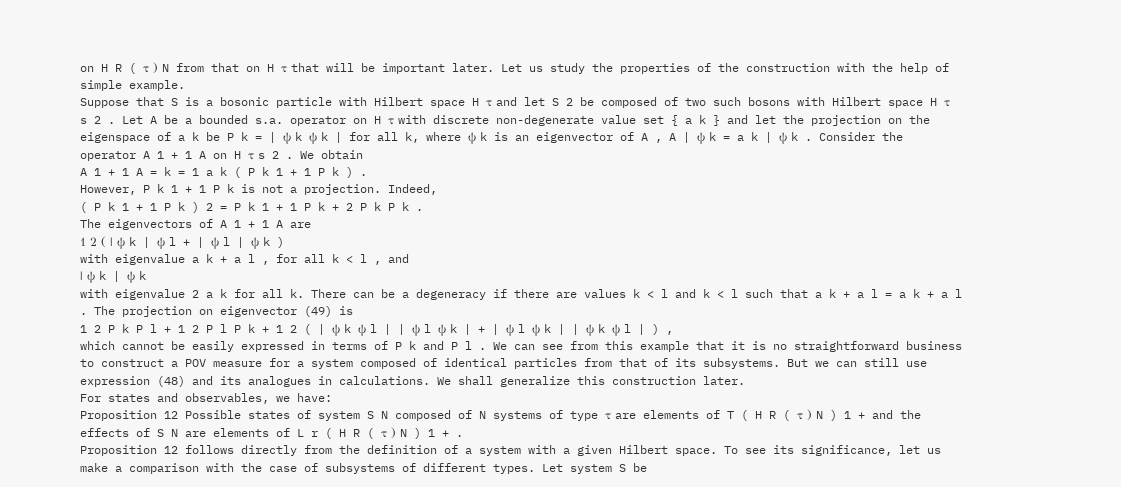on H R ( τ ) N from that on H τ that will be important later. Let us study the properties of the construction with the help of simple example.
Suppose that S is a bosonic particle with Hilbert space H τ and let S 2 be composed of two such bosons with Hilbert space H τ s 2 . Let A be a bounded s.a. operator on H τ with discrete non-degenerate value set { a k } and let the projection on the eigenspace of a k be P k = | ψ k ψ k | for all k, where ψ k is an eigenvector of A , A | ψ k = a k | ψ k . Consider the operator A 1 + 1 A on H τ s 2 . We obtain
A 1 + 1 A = k = 1 a k ( P k 1 + 1 P k ) .
However, P k 1 + 1 P k is not a projection. Indeed,
( P k 1 + 1 P k ) 2 = P k 1 + 1 P k + 2 P k P k .
The eigenvectors of A 1 + 1 A are
1 2 ( | ψ k | ψ l + | ψ l | ψ k )
with eigenvalue a k + a l , for all k < l , and
| ψ k | ψ k
with eigenvalue 2 a k for all k. There can be a degeneracy if there are values k < l and k < l such that a k + a l = a k + a l . The projection on eigenvector (49) is
1 2 P k P l + 1 2 P l P k + 1 2 ( | ψ k ψ l | | ψ l ψ k | + | ψ l ψ k | | ψ k ψ l | ) ,
which cannot be easily expressed in terms of P k and P l . We can see from this example that it is no straightforward business to construct a POV measure for a system composed of identical particles from that of its subsystems. But we can still use expression (48) and its analogues in calculations. We shall generalize this construction later.
For states and observables, we have:
Proposition 12 Possible states of system S N composed of N systems of type τ are elements of T ( H R ( τ ) N ) 1 + and the effects of S N are elements of L r ( H R ( τ ) N ) 1 + .
Proposition 12 follows directly from the definition of a system with a given Hilbert space. To see its significance, let us make a comparison with the case of subsystems of different types. Let system S be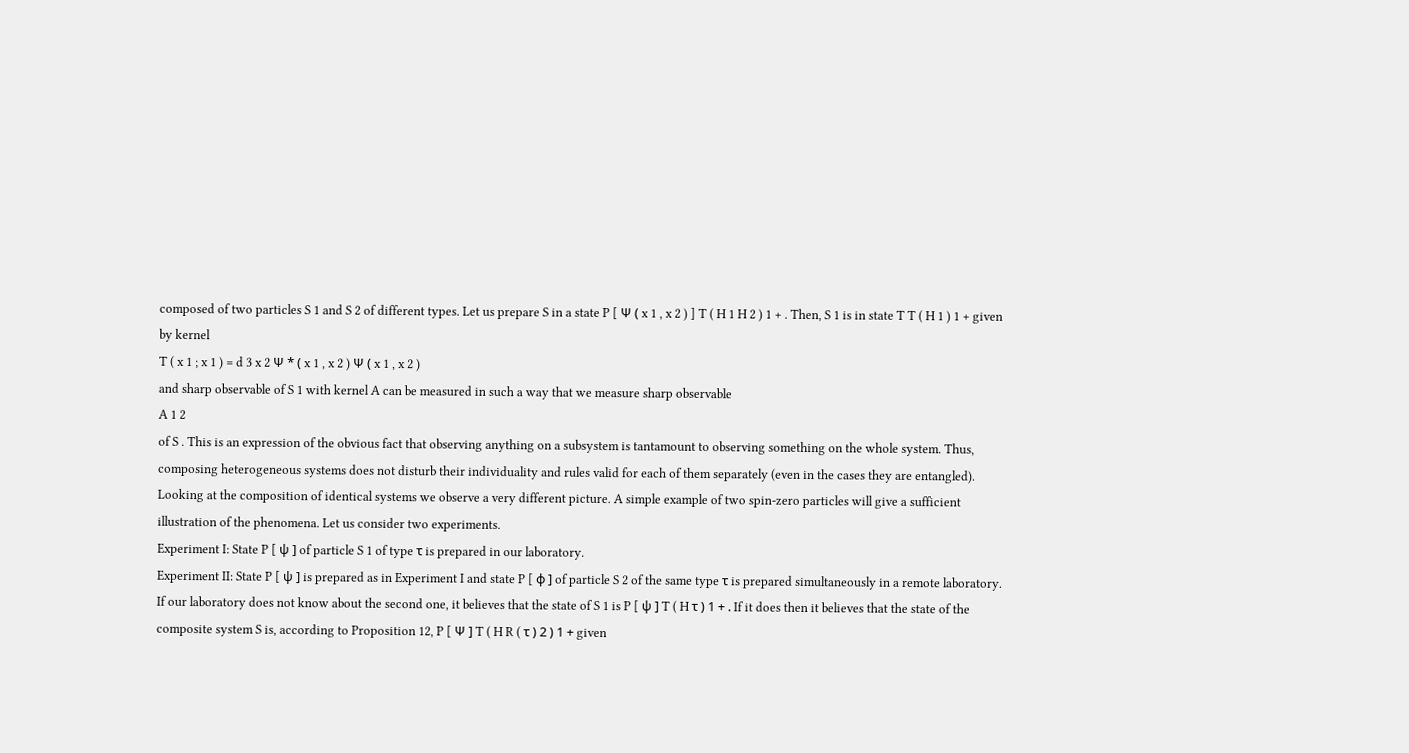composed of two particles S 1 and S 2 of different types. Let us prepare S in a state P [ Ψ ( x 1 , x 2 ) ] T ( H 1 H 2 ) 1 + . Then, S 1 is in state T T ( H 1 ) 1 + given by kernel
T ( x 1 ; x 1 ) = d 3 x 2 Ψ * ( x 1 , x 2 ) Ψ ( x 1 , x 2 )
and sharp observable of S 1 with kernel A can be measured in such a way that we measure sharp observable
A 1 2
of S . This is an expression of the obvious fact that observing anything on a subsystem is tantamount to observing something on the whole system. Thus, composing heterogeneous systems does not disturb their individuality and rules valid for each of them separately (even in the cases they are entangled).
Looking at the composition of identical systems we observe a very different picture. A simple example of two spin-zero particles will give a sufficient illustration of the phenomena. Let us consider two experiments.
Experiment I: State P [ ψ ] of particle S 1 of type τ is prepared in our laboratory.
Experiment II: State P [ ψ ] is prepared as in Experiment I and state P [ ϕ ] of particle S 2 of the same type τ is prepared simultaneously in a remote laboratory.
If our laboratory does not know about the second one, it believes that the state of S 1 is P [ ψ ] T ( H τ ) 1 + . If it does then it believes that the state of the composite system S is, according to Proposition 12, P [ Ψ ] T ( H R ( τ ) 2 ) 1 + given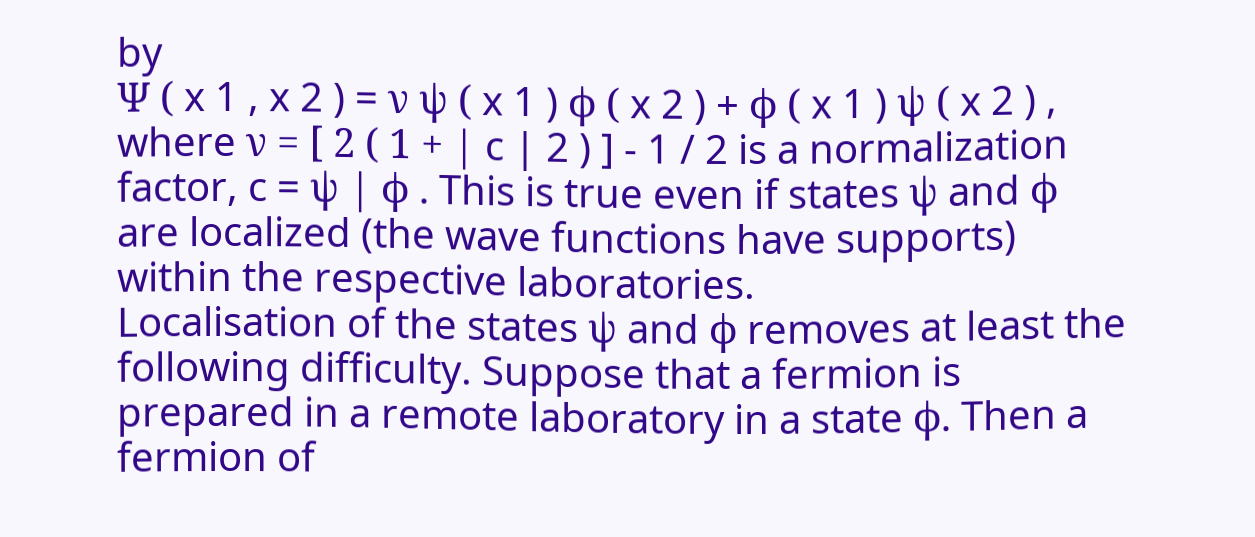by
Ψ ( x 1 , x 2 ) = ν ψ ( x 1 ) ϕ ( x 2 ) + ϕ ( x 1 ) ψ ( x 2 ) ,
where ν = [ 2 ( 1 + | c | 2 ) ] - 1 / 2 is a normalization factor, c = ψ | ϕ . This is true even if states ψ and ϕ are localized (the wave functions have supports) within the respective laboratories.
Localisation of the states ψ and ϕ removes at least the following difficulty. Suppose that a fermion is prepared in a remote laboratory in a state ϕ. Then a fermion of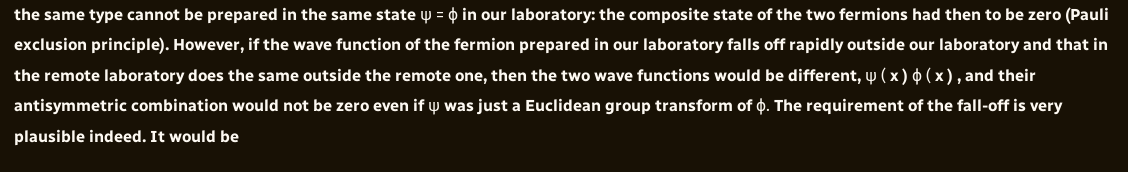the same type cannot be prepared in the same state ψ = ϕ in our laboratory: the composite state of the two fermions had then to be zero (Pauli exclusion principle). However, if the wave function of the fermion prepared in our laboratory falls off rapidly outside our laboratory and that in the remote laboratory does the same outside the remote one, then the two wave functions would be different, ψ ( x ) ϕ ( x ) , and their antisymmetric combination would not be zero even if ψ was just a Euclidean group transform of ϕ. The requirement of the fall-off is very plausible indeed. It would be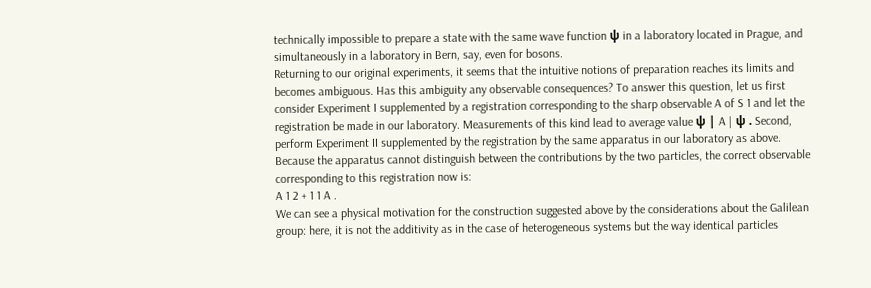technically impossible to prepare a state with the same wave function ψ in a laboratory located in Prague, and simultaneously in a laboratory in Bern, say, even for bosons.
Returning to our original experiments, it seems that the intuitive notions of preparation reaches its limits and becomes ambiguous. Has this ambiguity any observable consequences? To answer this question, let us first consider Experiment I supplemented by a registration corresponding to the sharp observable A of S 1 and let the registration be made in our laboratory. Measurements of this kind lead to average value ψ | A | ψ . Second, perform Experiment II supplemented by the registration by the same apparatus in our laboratory as above. Because the apparatus cannot distinguish between the contributions by the two particles, the correct observable corresponding to this registration now is:
A 1 2 + 1 1 A .
We can see a physical motivation for the construction suggested above by the considerations about the Galilean group: here, it is not the additivity as in the case of heterogeneous systems but the way identical particles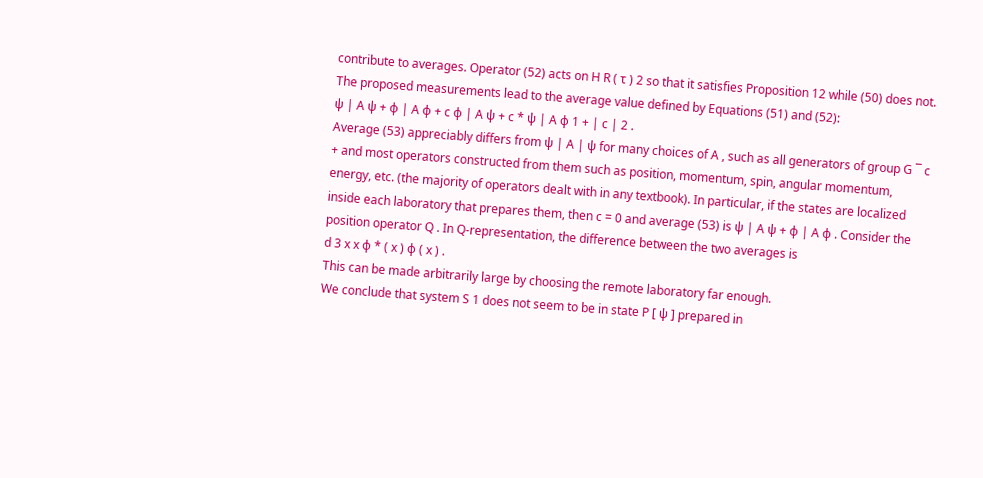contribute to averages. Operator (52) acts on H R ( τ ) 2 so that it satisfies Proposition 12 while (50) does not. The proposed measurements lead to the average value defined by Equations (51) and (52):
ψ | A ψ + ϕ | A ϕ + c ϕ | A ψ + c * ψ | A ϕ 1 + | c | 2 .
Average (53) appreciably differs from ψ | A | ψ for many choices of A , such as all generators of group G ¯ c + and most operators constructed from them such as position, momentum, spin, angular momentum, energy, etc. (the majority of operators dealt with in any textbook). In particular, if the states are localized inside each laboratory that prepares them, then c = 0 and average (53) is ψ | A ψ + ϕ | A ϕ . Consider the position operator Q . In Q-representation, the difference between the two averages is
d 3 x x ϕ * ( x ) ϕ ( x ) .
This can be made arbitrarily large by choosing the remote laboratory far enough.
We conclude that system S 1 does not seem to be in state P [ ψ ] prepared in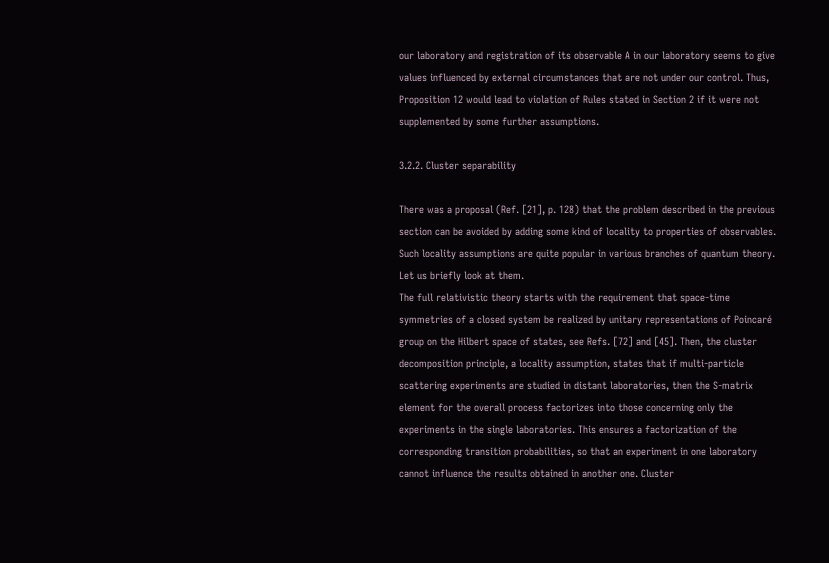our laboratory and registration of its observable A in our laboratory seems to give values influenced by external circumstances that are not under our control. Thus, Proposition 12 would lead to violation of Rules stated in Section 2 if it were not supplemented by some further assumptions.

3.2.2. Cluster separability

There was a proposal (Ref. [21], p. 128) that the problem described in the previous section can be avoided by adding some kind of locality to properties of observables. Such locality assumptions are quite popular in various branches of quantum theory. Let us briefly look at them.
The full relativistic theory starts with the requirement that space-time symmetries of a closed system be realized by unitary representations of Poincaré group on the Hilbert space of states, see Refs. [72] and [45]. Then, the cluster decomposition principle, a locality assumption, states that if multi-particle scattering experiments are studied in distant laboratories, then the S-matrix element for the overall process factorizes into those concerning only the experiments in the single laboratories. This ensures a factorization of the corresponding transition probabilities, so that an experiment in one laboratory cannot influence the results obtained in another one. Cluster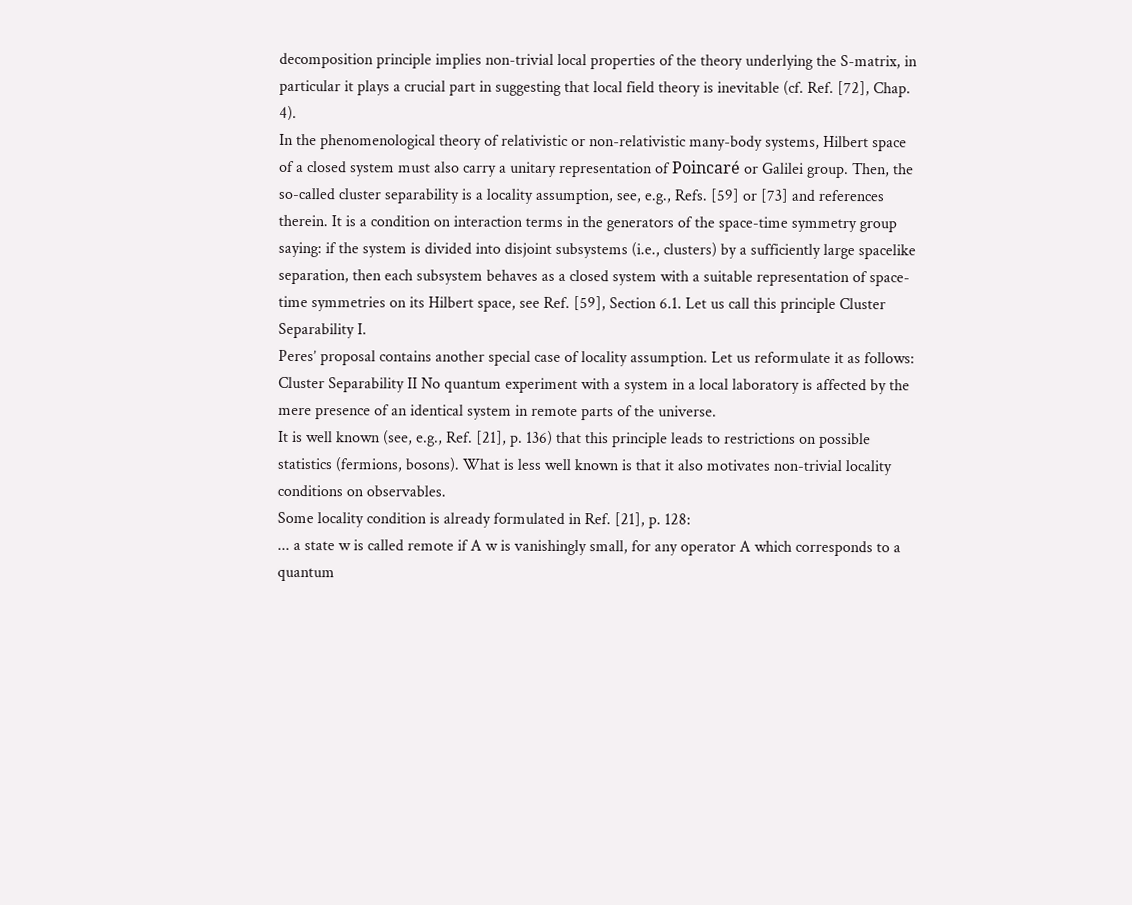decomposition principle implies non-trivial local properties of the theory underlying the S-matrix, in particular it plays a crucial part in suggesting that local field theory is inevitable (cf. Ref. [72], Chap. 4).
In the phenomenological theory of relativistic or non-relativistic many-body systems, Hilbert space of a closed system must also carry a unitary representation of Poincaré or Galilei group. Then, the so-called cluster separability is a locality assumption, see, e.g., Refs. [59] or [73] and references therein. It is a condition on interaction terms in the generators of the space-time symmetry group saying: if the system is divided into disjoint subsystems (i.e., clusters) by a sufficiently large spacelike separation, then each subsystem behaves as a closed system with a suitable representation of space-time symmetries on its Hilbert space, see Ref. [59], Section 6.1. Let us call this principle Cluster Separability I.
Peres’ proposal contains another special case of locality assumption. Let us reformulate it as follows:
Cluster Separability II No quantum experiment with a system in a local laboratory is affected by the mere presence of an identical system in remote parts of the universe.
It is well known (see, e.g., Ref. [21], p. 136) that this principle leads to restrictions on possible statistics (fermions, bosons). What is less well known is that it also motivates non-trivial locality conditions on observables.
Some locality condition is already formulated in Ref. [21], p. 128:
... a state w is called remote if A w is vanishingly small, for any operator A which corresponds to a quantum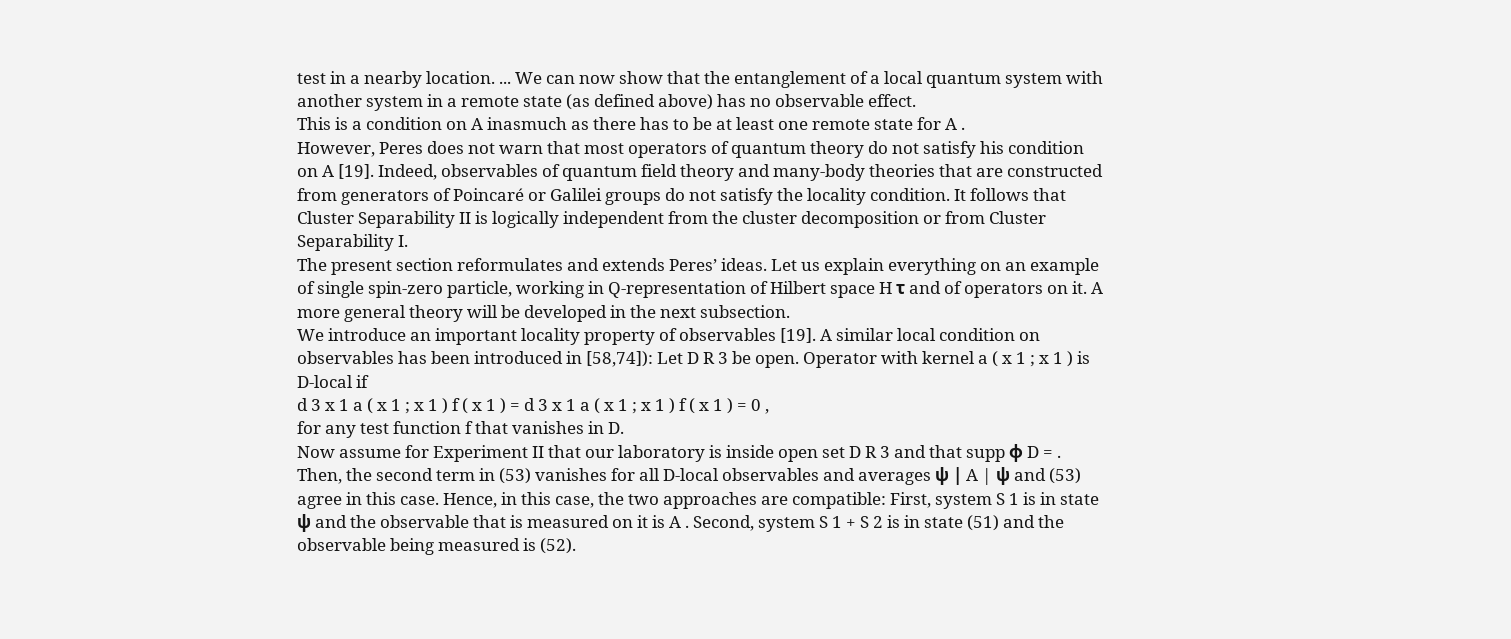test in a nearby location. ... We can now show that the entanglement of a local quantum system with another system in a remote state (as defined above) has no observable effect.
This is a condition on A inasmuch as there has to be at least one remote state for A .
However, Peres does not warn that most operators of quantum theory do not satisfy his condition on A [19]. Indeed, observables of quantum field theory and many-body theories that are constructed from generators of Poincaré or Galilei groups do not satisfy the locality condition. It follows that Cluster Separability II is logically independent from the cluster decomposition or from Cluster Separability I.
The present section reformulates and extends Peres’ ideas. Let us explain everything on an example of single spin-zero particle, working in Q-representation of Hilbert space H τ and of operators on it. A more general theory will be developed in the next subsection.
We introduce an important locality property of observables [19]. A similar local condition on observables has been introduced in [58,74]): Let D R 3 be open. Operator with kernel a ( x 1 ; x 1 ) is D-local if
d 3 x 1 a ( x 1 ; x 1 ) f ( x 1 ) = d 3 x 1 a ( x 1 ; x 1 ) f ( x 1 ) = 0 ,
for any test function f that vanishes in D.
Now assume for Experiment II that our laboratory is inside open set D R 3 and that supp ϕ D = . Then, the second term in (53) vanishes for all D-local observables and averages ψ | A | ψ and (53) agree in this case. Hence, in this case, the two approaches are compatible: First, system S 1 is in state ψ and the observable that is measured on it is A . Second, system S 1 + S 2 is in state (51) and the observable being measured is (52).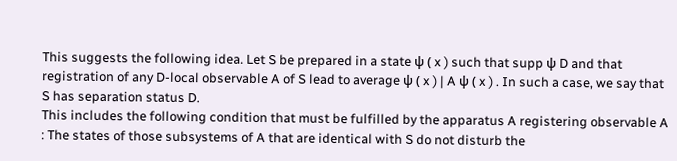This suggests the following idea. Let S be prepared in a state ψ ( x ) such that supp ψ D and that registration of any D-local observable A of S lead to average ψ ( x ) | A ψ ( x ) . In such a case, we say that S has separation status D.
This includes the following condition that must be fulfilled by the apparatus A registering observable A : The states of those subsystems of A that are identical with S do not disturb the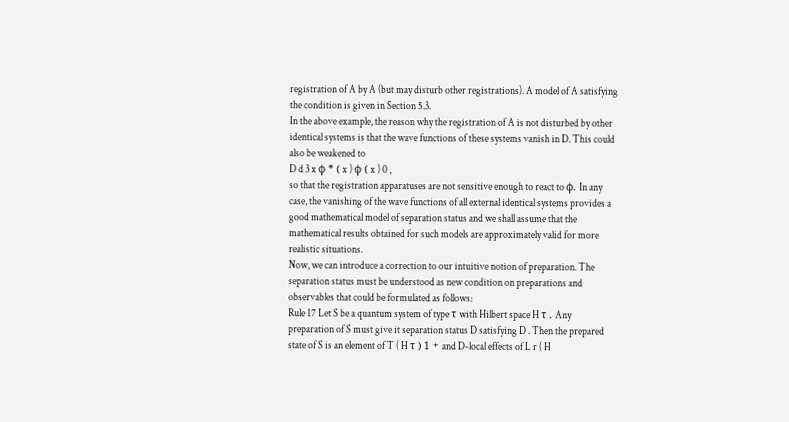registration of A by A (but may disturb other registrations). A model of A satisfying the condition is given in Section 5.3.
In the above example, the reason why the registration of A is not disturbed by other identical systems is that the wave functions of these systems vanish in D. This could also be weakened to
D d 3 x ϕ * ( x ) ϕ ( x ) 0 ,
so that the registration apparatuses are not sensitive enough to react to ϕ. In any case, the vanishing of the wave functions of all external identical systems provides a good mathematical model of separation status and we shall assume that the mathematical results obtained for such models are approximately valid for more realistic situations.
Now, we can introduce a correction to our intuitive notion of preparation. The separation status must be understood as new condition on preparations and observables that could be formulated as follows:
Rule 17 Let S be a quantum system of type τ with Hilbert space H τ . Any preparation of S must give it separation status D satisfying D . Then the prepared state of S is an element of T ( H τ ) 1 + and D-local effects of L r ( H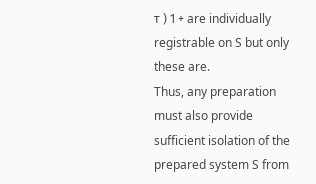τ ) 1 + are individually registrable on S but only these are.
Thus, any preparation must also provide sufficient isolation of the prepared system S from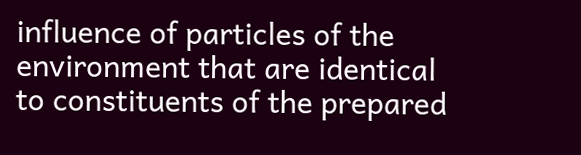influence of particles of the environment that are identical to constituents of the prepared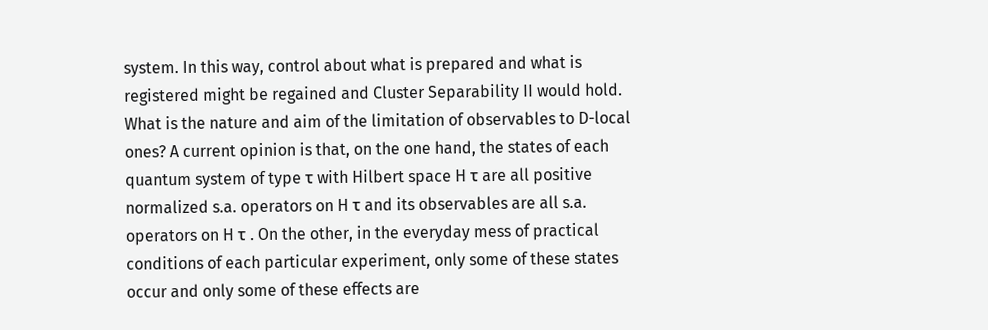system. In this way, control about what is prepared and what is registered might be regained and Cluster Separability II would hold.
What is the nature and aim of the limitation of observables to D-local ones? A current opinion is that, on the one hand, the states of each quantum system of type τ with Hilbert space H τ are all positive normalized s.a. operators on H τ and its observables are all s.a. operators on H τ . On the other, in the everyday mess of practical conditions of each particular experiment, only some of these states occur and only some of these effects are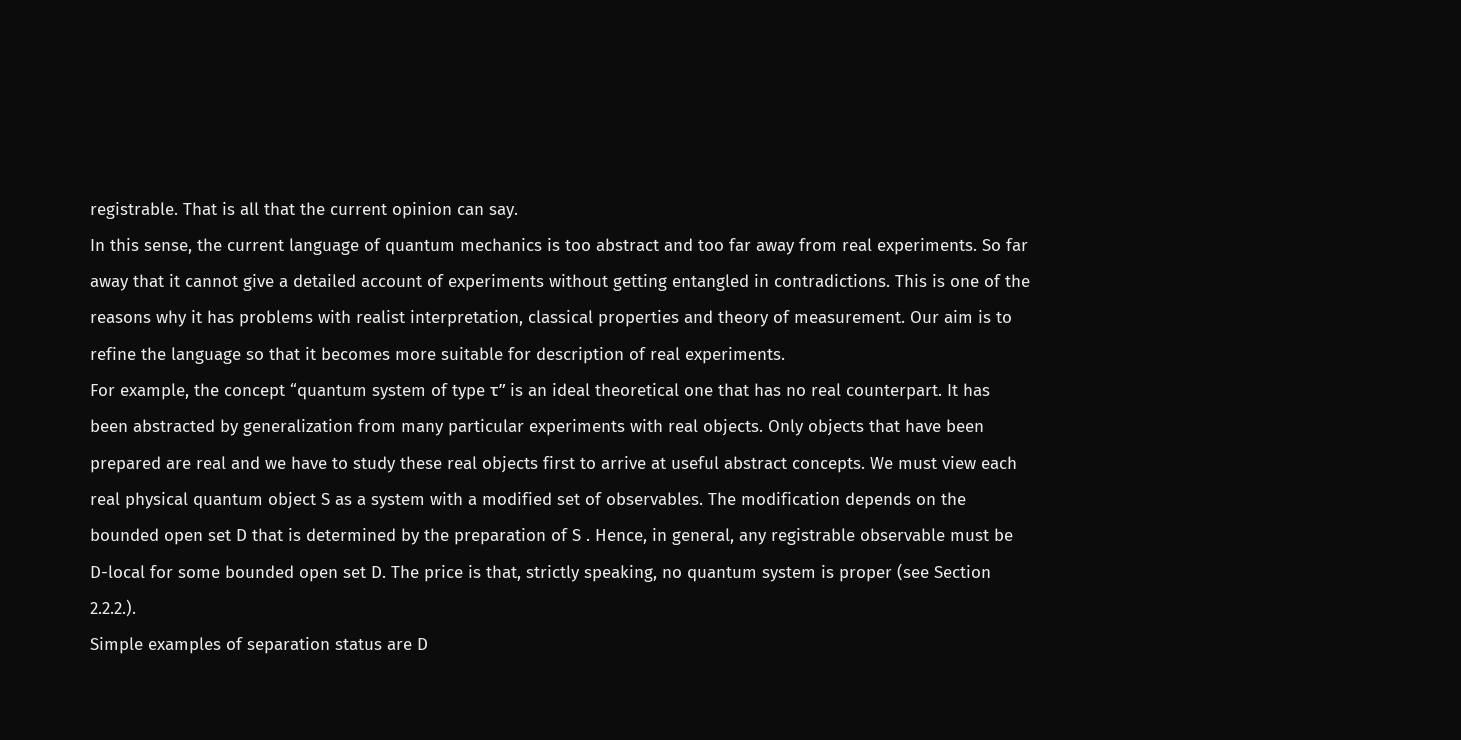registrable. That is all that the current opinion can say.
In this sense, the current language of quantum mechanics is too abstract and too far away from real experiments. So far away that it cannot give a detailed account of experiments without getting entangled in contradictions. This is one of the reasons why it has problems with realist interpretation, classical properties and theory of measurement. Our aim is to refine the language so that it becomes more suitable for description of real experiments.
For example, the concept “quantum system of type τ” is an ideal theoretical one that has no real counterpart. It has been abstracted by generalization from many particular experiments with real objects. Only objects that have been prepared are real and we have to study these real objects first to arrive at useful abstract concepts. We must view each real physical quantum object S as a system with a modified set of observables. The modification depends on the bounded open set D that is determined by the preparation of S . Hence, in general, any registrable observable must be D-local for some bounded open set D. The price is that, strictly speaking, no quantum system is proper (see Section 2.2.2.).
Simple examples of separation status are D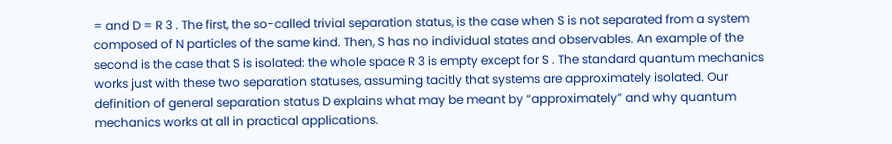= and D = R 3 . The first, the so-called trivial separation status, is the case when S is not separated from a system composed of N particles of the same kind. Then, S has no individual states and observables. An example of the second is the case that S is isolated: the whole space R 3 is empty except for S . The standard quantum mechanics works just with these two separation statuses, assuming tacitly that systems are approximately isolated. Our definition of general separation status D explains what may be meant by “approximately” and why quantum mechanics works at all in practical applications.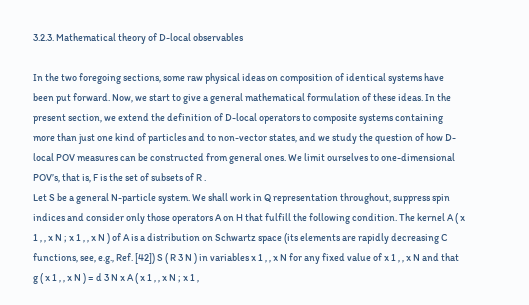3.2.3. Mathematical theory of D-local observables

In the two foregoing sections, some raw physical ideas on composition of identical systems have been put forward. Now, we start to give a general mathematical formulation of these ideas. In the present section, we extend the definition of D-local operators to composite systems containing more than just one kind of particles and to non-vector states, and we study the question of how D-local POV measures can be constructed from general ones. We limit ourselves to one-dimensional POV’s, that is, F is the set of subsets of R .
Let S be a general N-particle system. We shall work in Q representation throughout, suppress spin indices and consider only those operators A on H that fulfill the following condition. The kernel A ( x 1 , , x N ; x 1 , , x N ) of A is a distribution on Schwartz space (its elements are rapidly decreasing C functions, see, e.g., Ref. [42]) S ( R 3 N ) in variables x 1 , , x N for any fixed value of x 1 , , x N and that
g ( x 1 , , x N ) = d 3 N x A ( x 1 , , x N ; x 1 ,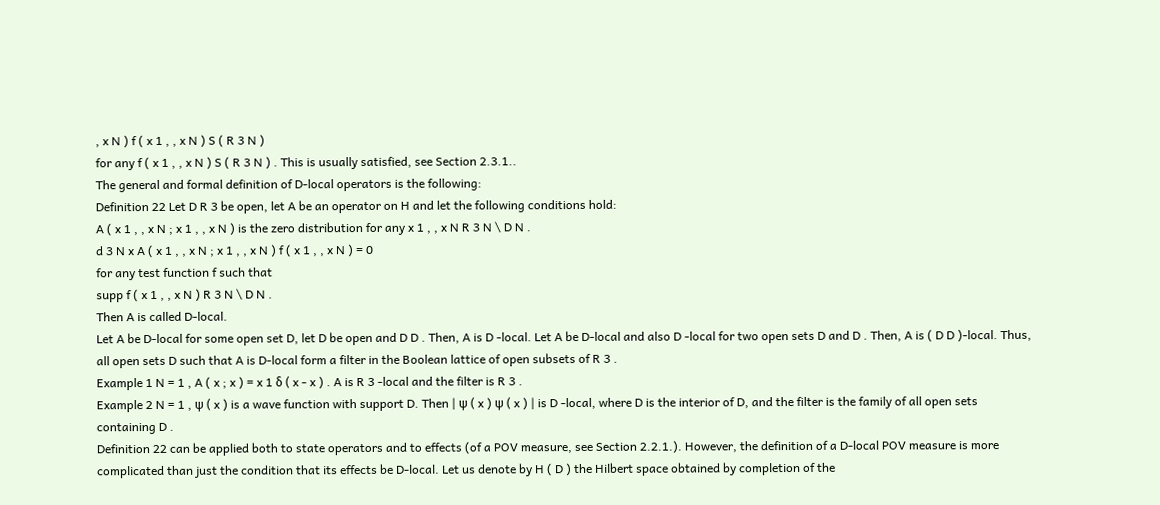, x N ) f ( x 1 , , x N ) S ( R 3 N )
for any f ( x 1 , , x N ) S ( R 3 N ) . This is usually satisfied, see Section 2.3.1..
The general and formal definition of D-local operators is the following:
Definition 22 Let D R 3 be open, let A be an operator on H and let the following conditions hold:
A ( x 1 , , x N ; x 1 , , x N ) is the zero distribution for any x 1 , , x N R 3 N \ D N .
d 3 N x A ( x 1 , , x N ; x 1 , , x N ) f ( x 1 , , x N ) = 0
for any test function f such that
supp f ( x 1 , , x N ) R 3 N \ D N .
Then A is called D-local.
Let A be D-local for some open set D, let D be open and D D . Then, A is D -local. Let A be D-local and also D -local for two open sets D and D . Then, A is ( D D )-local. Thus, all open sets D such that A is D-local form a filter in the Boolean lattice of open subsets of R 3 .
Example 1 N = 1 , A ( x ; x ) = x 1 δ ( x - x ) . A is R 3 -local and the filter is R 3 .
Example 2 N = 1 , ψ ( x ) is a wave function with support D. Then | ψ ( x ) ψ ( x ) | is D -local, where D is the interior of D, and the filter is the family of all open sets containing D .
Definition 22 can be applied both to state operators and to effects (of a POV measure, see Section 2.2.1.). However, the definition of a D-local POV measure is more complicated than just the condition that its effects be D-local. Let us denote by H ( D ) the Hilbert space obtained by completion of the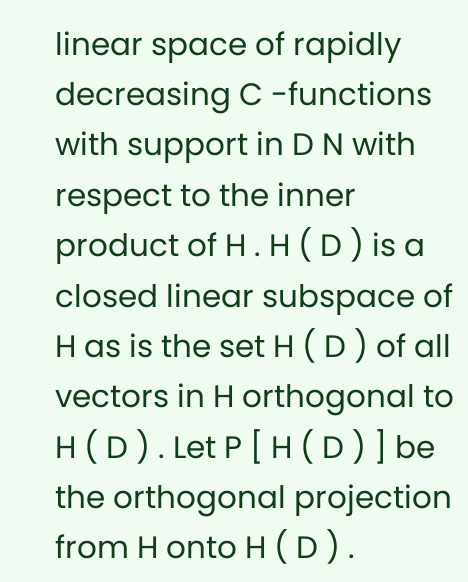linear space of rapidly decreasing C -functions with support in D N with respect to the inner product of H . H ( D ) is a closed linear subspace of H as is the set H ( D ) of all vectors in H orthogonal to H ( D ) . Let P [ H ( D ) ] be the orthogonal projection from H onto H ( D ) .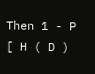Then 1 - P [ H ( D )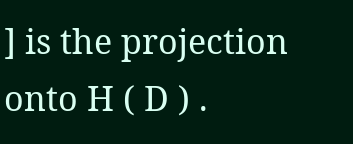] is the projection onto H ( D ) .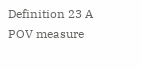Definition 23 A POV measure